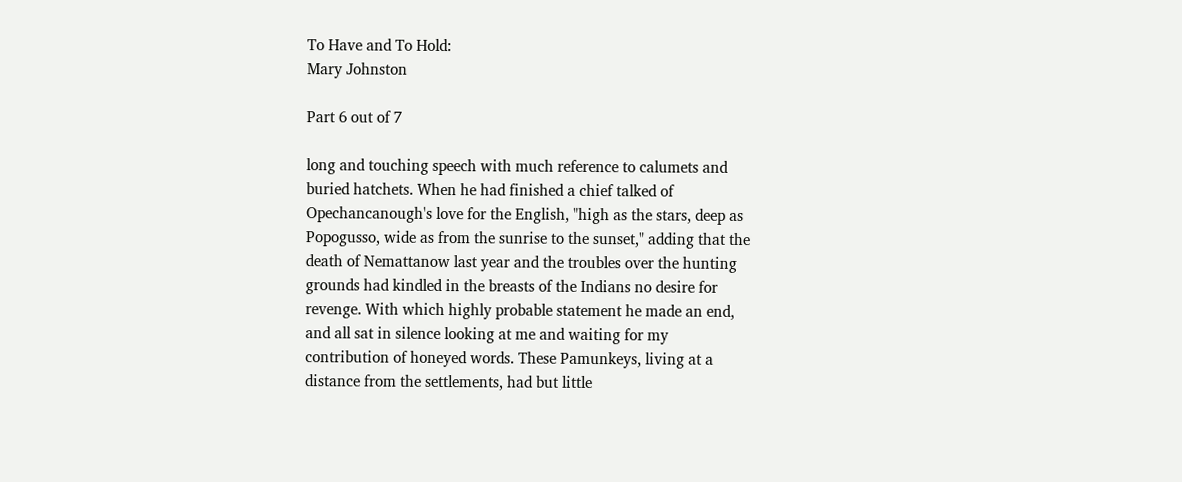To Have and To Hold:
Mary Johnston

Part 6 out of 7

long and touching speech with much reference to calumets and
buried hatchets. When he had finished a chief talked of
Opechancanough's love for the English, "high as the stars, deep as
Popogusso, wide as from the sunrise to the sunset," adding that the
death of Nemattanow last year and the troubles over the hunting
grounds had kindled in the breasts of the Indians no desire for
revenge. With which highly probable statement he made an end,
and all sat in silence looking at me and waiting for my
contribution of honeyed words. These Pamunkeys, living at a
distance from the settlements, had but little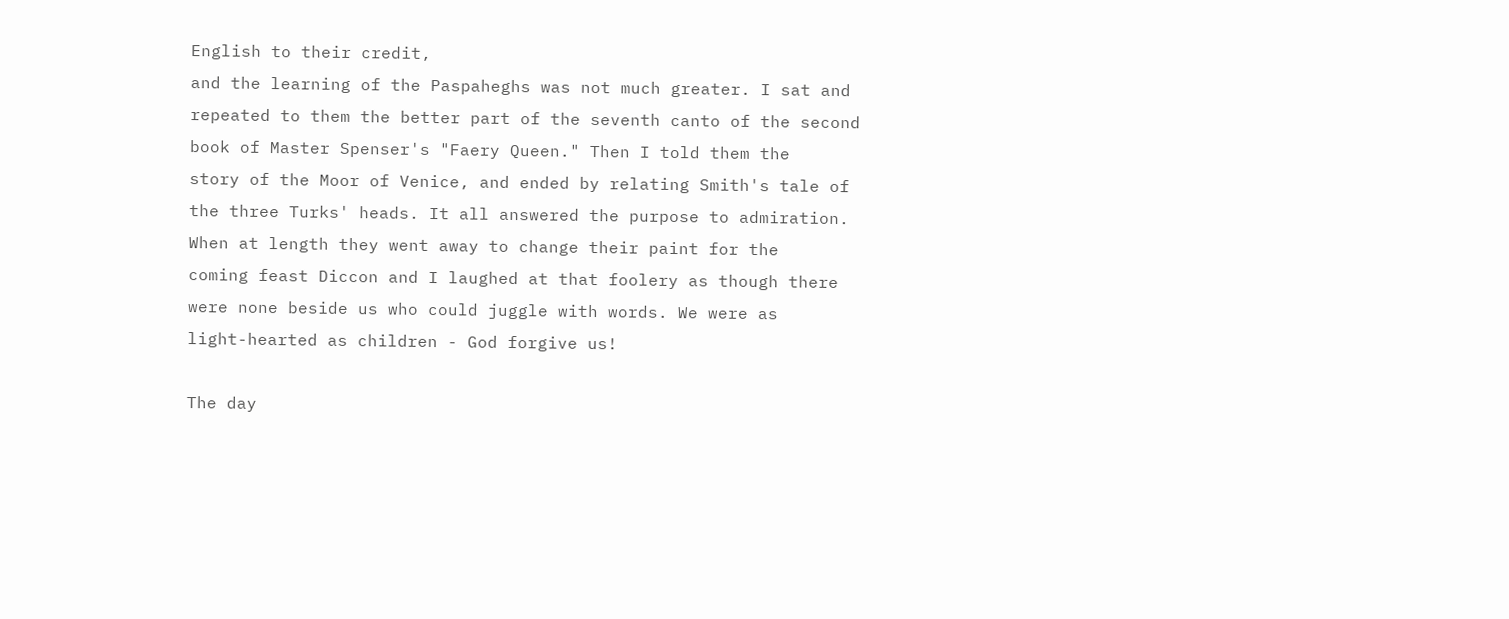English to their credit,
and the learning of the Paspaheghs was not much greater. I sat and
repeated to them the better part of the seventh canto of the second
book of Master Spenser's "Faery Queen." Then I told them the
story of the Moor of Venice, and ended by relating Smith's tale of
the three Turks' heads. It all answered the purpose to admiration.
When at length they went away to change their paint for the
coming feast Diccon and I laughed at that foolery as though there
were none beside us who could juggle with words. We were as
light-hearted as children - God forgive us!

The day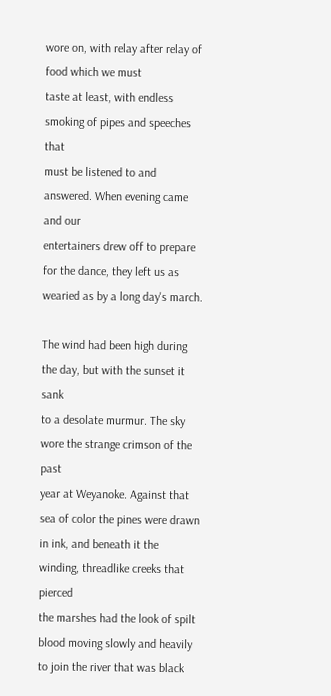wore on, with relay after relay of food which we must
taste at least, with endless smoking of pipes and speeches that
must be listened to and answered. When evening came and our
entertainers drew off to prepare for the dance, they left us as
wearied as by a long day's march.

The wind had been high during the day, but with the sunset it sank
to a desolate murmur. The sky wore the strange crimson of the past
year at Weyanoke. Against that sea of color the pines were drawn
in ink, and beneath it the winding, threadlike creeks that pierced
the marshes had the look of spilt blood moving slowly and heavily
to join the river that was black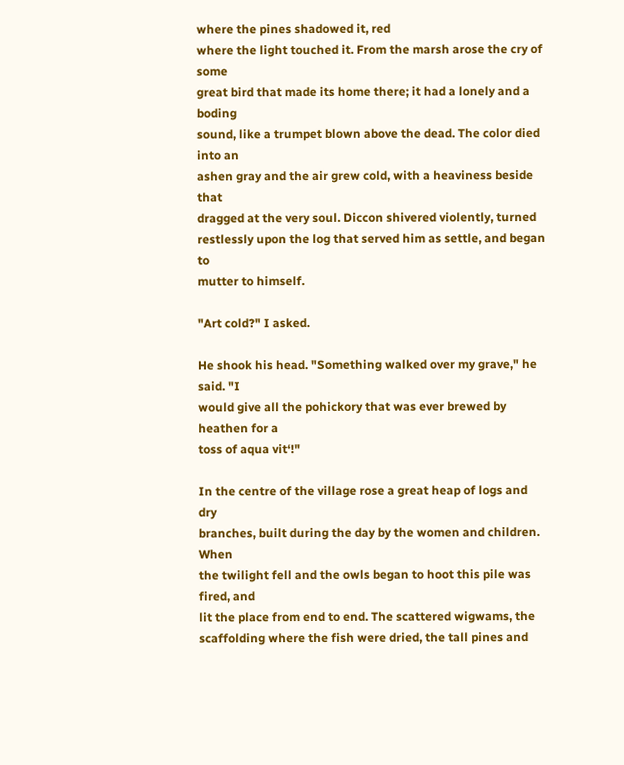where the pines shadowed it, red
where the light touched it. From the marsh arose the cry of some
great bird that made its home there; it had a lonely and a boding
sound, like a trumpet blown above the dead. The color died into an
ashen gray and the air grew cold, with a heaviness beside that
dragged at the very soul. Diccon shivered violently, turned
restlessly upon the log that served him as settle, and began to
mutter to himself.

"Art cold?" I asked.

He shook his head. "Something walked over my grave," he said. "I
would give all the pohickory that was ever brewed by heathen for a
toss of aqua vit‘!"

In the centre of the village rose a great heap of logs and dry
branches, built during the day by the women and children. When
the twilight fell and the owls began to hoot this pile was fired, and
lit the place from end to end. The scattered wigwams, the
scaffolding where the fish were dried, the tall pines and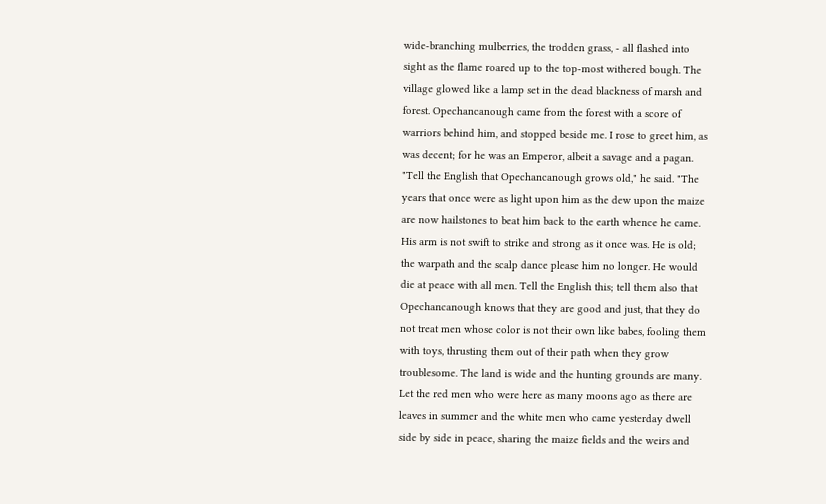wide-branching mulberries, the trodden grass, - all flashed into
sight as the flame roared up to the top-most withered bough. The
village glowed like a lamp set in the dead blackness of marsh and
forest. Opechancanough came from the forest with a score of
warriors behind him, and stopped beside me. I rose to greet him, as
was decent; for he was an Emperor, albeit a savage and a pagan.
"Tell the English that Opechancanough grows old," he said. "The
years that once were as light upon him as the dew upon the maize
are now hailstones to beat him back to the earth whence he came.
His arm is not swift to strike and strong as it once was. He is old;
the warpath and the scalp dance please him no longer. He would
die at peace with all men. Tell the English this; tell them also that
Opechancanough knows that they are good and just, that they do
not treat men whose color is not their own like babes, fooling them
with toys, thrusting them out of their path when they grow
troublesome. The land is wide and the hunting grounds are many.
Let the red men who were here as many moons ago as there are
leaves in summer and the white men who came yesterday dwell
side by side in peace, sharing the maize fields and the weirs and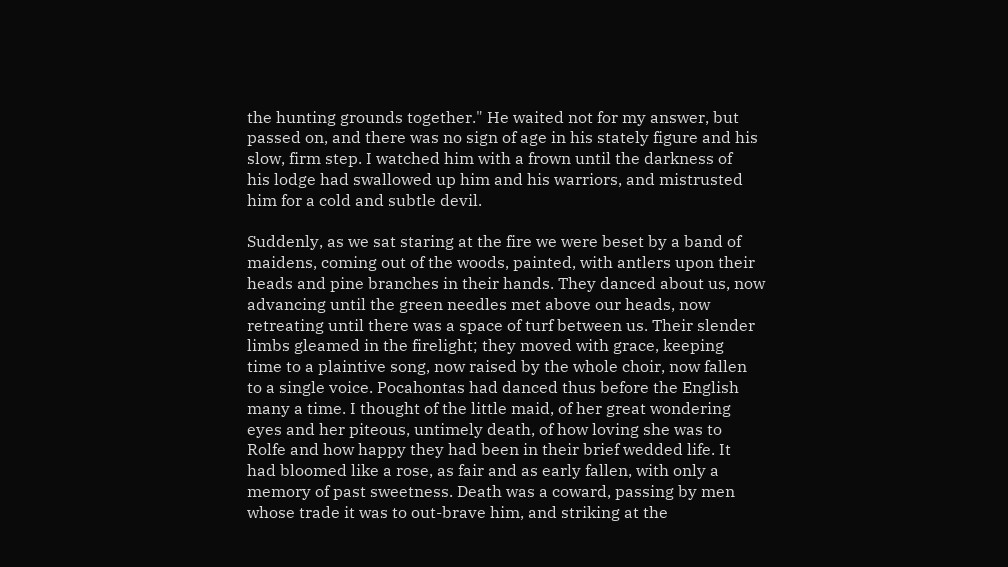the hunting grounds together." He waited not for my answer, but
passed on, and there was no sign of age in his stately figure and his
slow, firm step. I watched him with a frown until the darkness of
his lodge had swallowed up him and his warriors, and mistrusted
him for a cold and subtle devil.

Suddenly, as we sat staring at the fire we were beset by a band of
maidens, coming out of the woods, painted, with antlers upon their
heads and pine branches in their hands. They danced about us, now
advancing until the green needles met above our heads, now
retreating until there was a space of turf between us. Their slender
limbs gleamed in the firelight; they moved with grace, keeping
time to a plaintive song, now raised by the whole choir, now fallen
to a single voice. Pocahontas had danced thus before the English
many a time. I thought of the little maid, of her great wondering
eyes and her piteous, untimely death, of how loving she was to
Rolfe and how happy they had been in their brief wedded life. It
had bloomed like a rose, as fair and as early fallen, with only a
memory of past sweetness. Death was a coward, passing by men
whose trade it was to out-brave him, and striking at the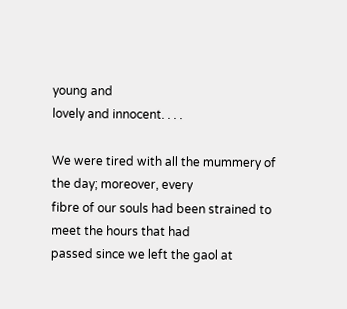young and
lovely and innocent. . . .

We were tired with all the mummery of the day; moreover, every
fibre of our souls had been strained to meet the hours that had
passed since we left the gaol at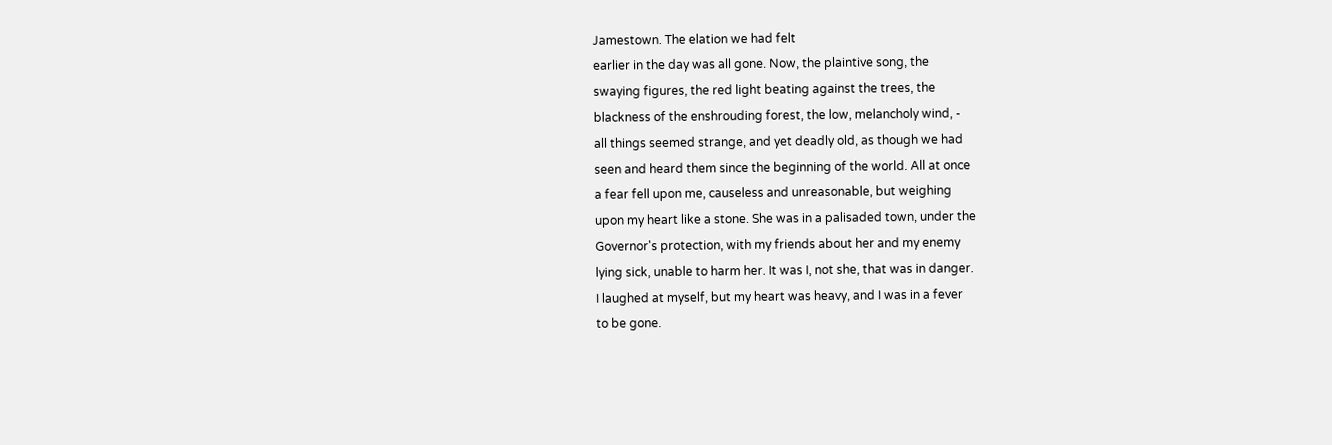Jamestown. The elation we had felt
earlier in the day was all gone. Now, the plaintive song, the
swaying figures, the red light beating against the trees, the
blackness of the enshrouding forest, the low, melancholy wind, -
all things seemed strange, and yet deadly old, as though we had
seen and heard them since the beginning of the world. All at once
a fear fell upon me, causeless and unreasonable, but weighing
upon my heart like a stone. She was in a palisaded town, under the
Governor's protection, with my friends about her and my enemy
lying sick, unable to harm her. It was I, not she, that was in danger.
I laughed at myself, but my heart was heavy, and I was in a fever
to be gone.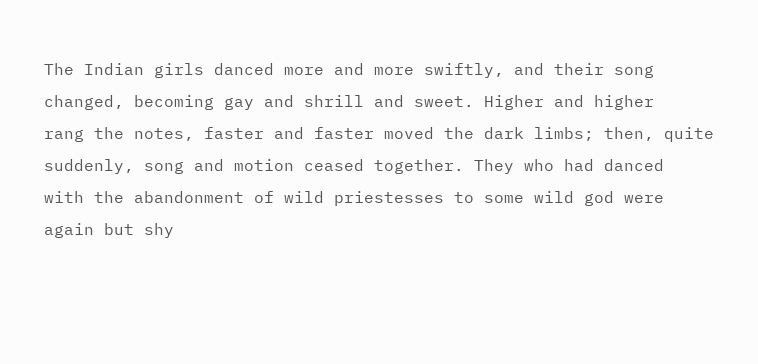The Indian girls danced more and more swiftly, and their song
changed, becoming gay and shrill and sweet. Higher and higher
rang the notes, faster and faster moved the dark limbs; then, quite
suddenly, song and motion ceased together. They who had danced
with the abandonment of wild priestesses to some wild god were
again but shy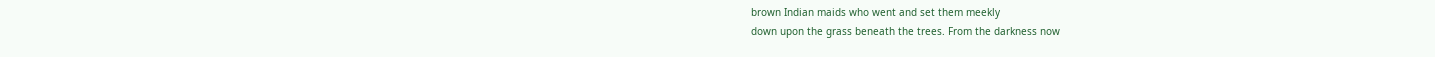brown Indian maids who went and set them meekly
down upon the grass beneath the trees. From the darkness now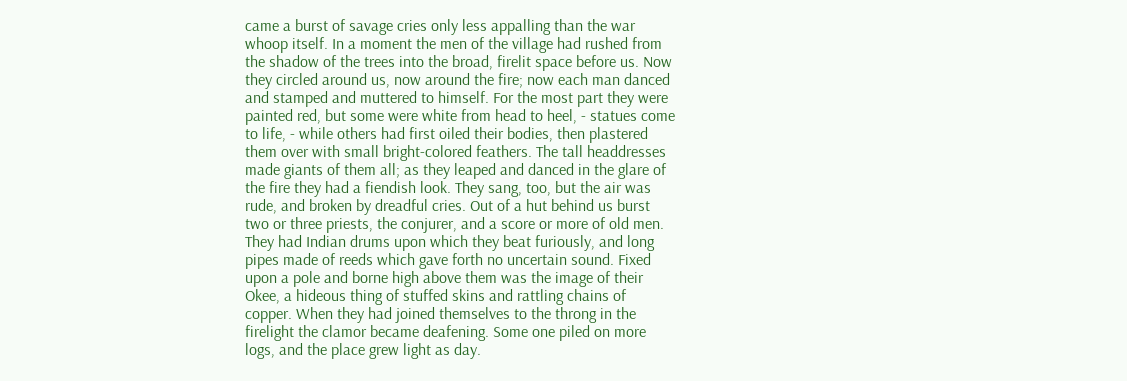came a burst of savage cries only less appalling than the war
whoop itself. In a moment the men of the village had rushed from
the shadow of the trees into the broad, firelit space before us. Now
they circled around us, now around the fire; now each man danced
and stamped and muttered to himself. For the most part they were
painted red, but some were white from head to heel, - statues come
to life, - while others had first oiled their bodies, then plastered
them over with small bright-colored feathers. The tall headdresses
made giants of them all; as they leaped and danced in the glare of
the fire they had a fiendish look. They sang, too, but the air was
rude, and broken by dreadful cries. Out of a hut behind us burst
two or three priests, the conjurer, and a score or more of old men.
They had Indian drums upon which they beat furiously, and long
pipes made of reeds which gave forth no uncertain sound. Fixed
upon a pole and borne high above them was the image of their
Okee, a hideous thing of stuffed skins and rattling chains of
copper. When they had joined themselves to the throng in the
firelight the clamor became deafening. Some one piled on more
logs, and the place grew light as day.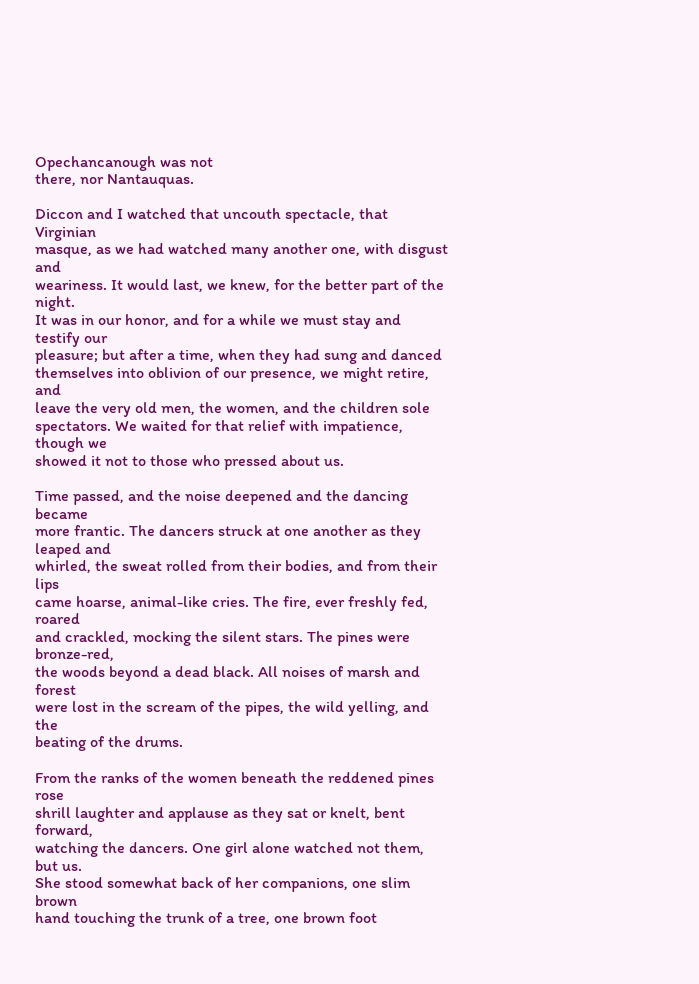Opechancanough was not
there, nor Nantauquas.

Diccon and I watched that uncouth spectacle, that Virginian
masque, as we had watched many another one, with disgust and
weariness. It would last, we knew, for the better part of the night.
It was in our honor, and for a while we must stay and testify our
pleasure; but after a time, when they had sung and danced
themselves into oblivion of our presence, we might retire, and
leave the very old men, the women, and the children sole
spectators. We waited for that relief with impatience, though we
showed it not to those who pressed about us.

Time passed, and the noise deepened and the dancing became
more frantic. The dancers struck at one another as they leaped and
whirled, the sweat rolled from their bodies, and from their lips
came hoarse, animal-like cries. The fire, ever freshly fed, roared
and crackled, mocking the silent stars. The pines were bronze-red,
the woods beyond a dead black. All noises of marsh and forest
were lost in the scream of the pipes, the wild yelling, and the
beating of the drums.

From the ranks of the women beneath the reddened pines rose
shrill laughter and applause as they sat or knelt, bent forward,
watching the dancers. One girl alone watched not them, but us.
She stood somewhat back of her companions, one slim brown
hand touching the trunk of a tree, one brown foot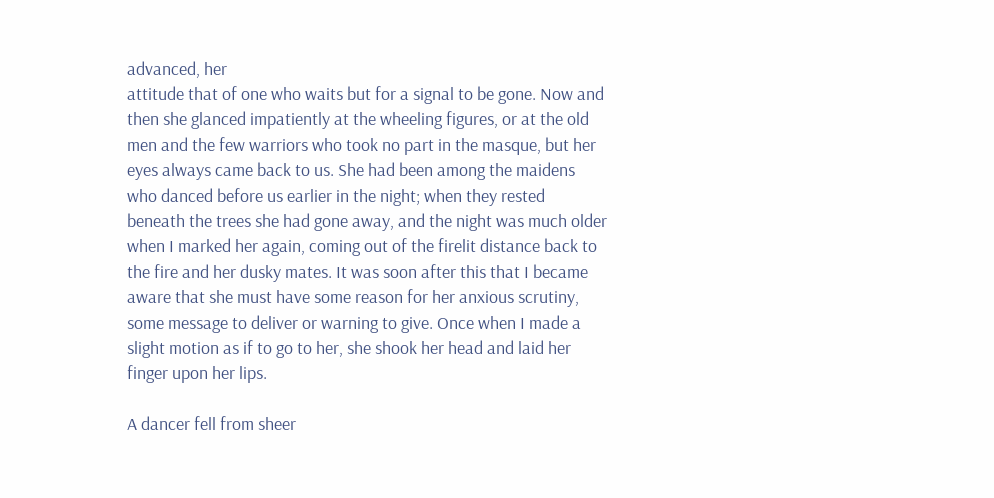advanced, her
attitude that of one who waits but for a signal to be gone. Now and
then she glanced impatiently at the wheeling figures, or at the old
men and the few warriors who took no part in the masque, but her
eyes always came back to us. She had been among the maidens
who danced before us earlier in the night; when they rested
beneath the trees she had gone away, and the night was much older
when I marked her again, coming out of the firelit distance back to
the fire and her dusky mates. It was soon after this that I became
aware that she must have some reason for her anxious scrutiny,
some message to deliver or warning to give. Once when I made a
slight motion as if to go to her, she shook her head and laid her
finger upon her lips.

A dancer fell from sheer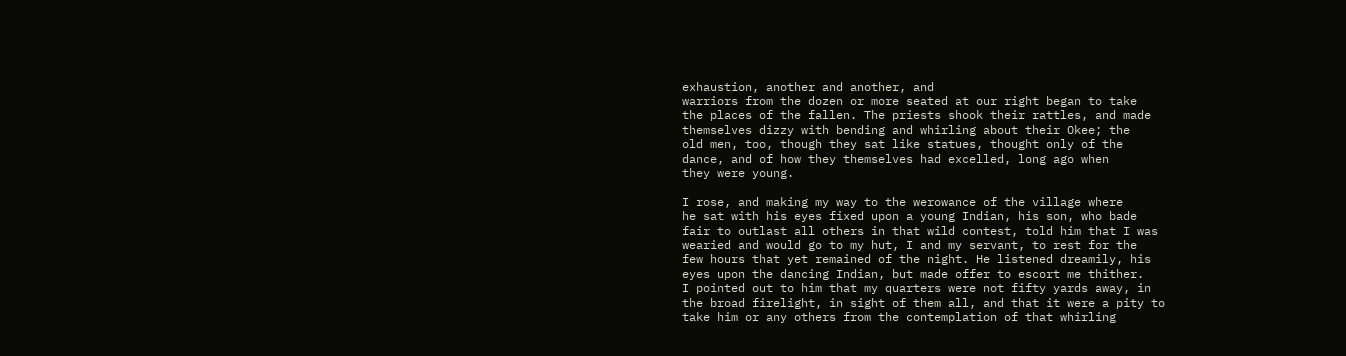exhaustion, another and another, and
warriors from the dozen or more seated at our right began to take
the places of the fallen. The priests shook their rattles, and made
themselves dizzy with bending and whirling about their Okee; the
old men, too, though they sat like statues, thought only of the
dance, and of how they themselves had excelled, long ago when
they were young.

I rose, and making my way to the werowance of the village where
he sat with his eyes fixed upon a young Indian, his son, who bade
fair to outlast all others in that wild contest, told him that I was
wearied and would go to my hut, I and my servant, to rest for the
few hours that yet remained of the night. He listened dreamily, his
eyes upon the dancing Indian, but made offer to escort me thither.
I pointed out to him that my quarters were not fifty yards away, in
the broad firelight, in sight of them all, and that it were a pity to
take him or any others from the contemplation of that whirling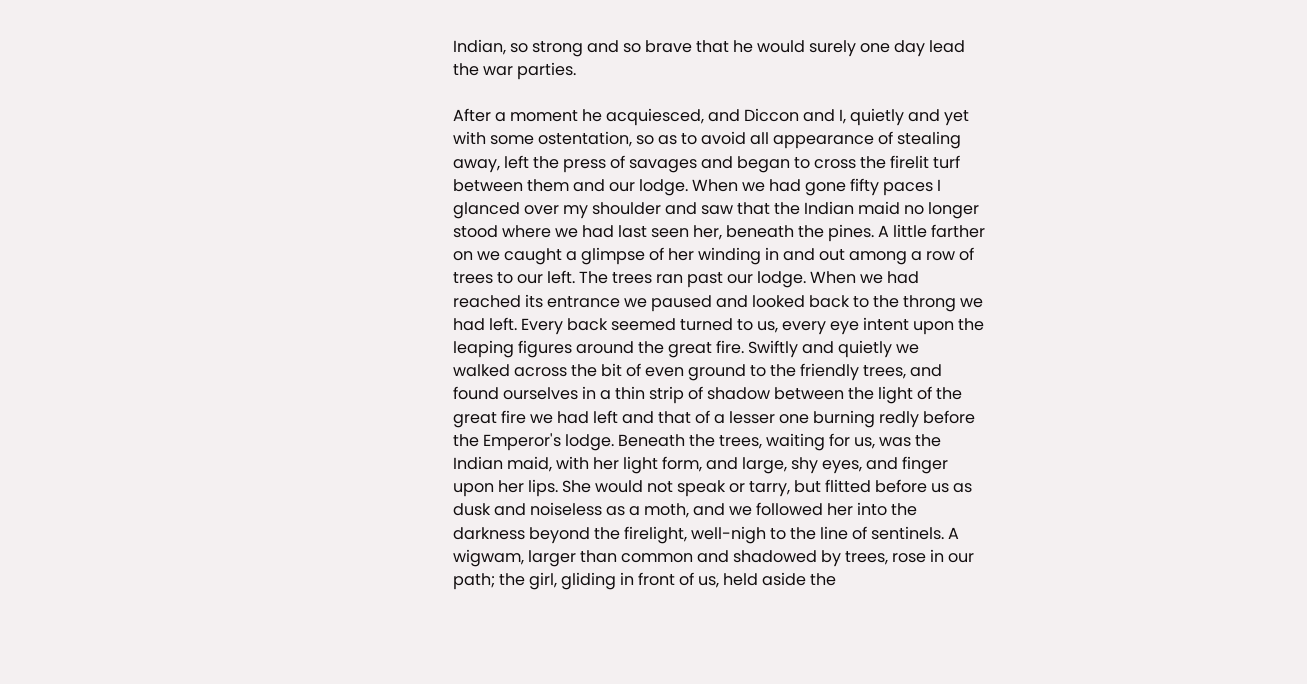Indian, so strong and so brave that he would surely one day lead
the war parties.

After a moment he acquiesced, and Diccon and I, quietly and yet
with some ostentation, so as to avoid all appearance of stealing
away, left the press of savages and began to cross the firelit turf
between them and our lodge. When we had gone fifty paces I
glanced over my shoulder and saw that the Indian maid no longer
stood where we had last seen her, beneath the pines. A little farther
on we caught a glimpse of her winding in and out among a row of
trees to our left. The trees ran past our lodge. When we had
reached its entrance we paused and looked back to the throng we
had left. Every back seemed turned to us, every eye intent upon the
leaping figures around the great fire. Swiftly and quietly we
walked across the bit of even ground to the friendly trees, and
found ourselves in a thin strip of shadow between the light of the
great fire we had left and that of a lesser one burning redly before
the Emperor's lodge. Beneath the trees, waiting for us, was the
Indian maid, with her light form, and large, shy eyes, and finger
upon her lips. She would not speak or tarry, but flitted before us as
dusk and noiseless as a moth, and we followed her into the
darkness beyond the firelight, well-nigh to the line of sentinels. A
wigwam, larger than common and shadowed by trees, rose in our
path; the girl, gliding in front of us, held aside the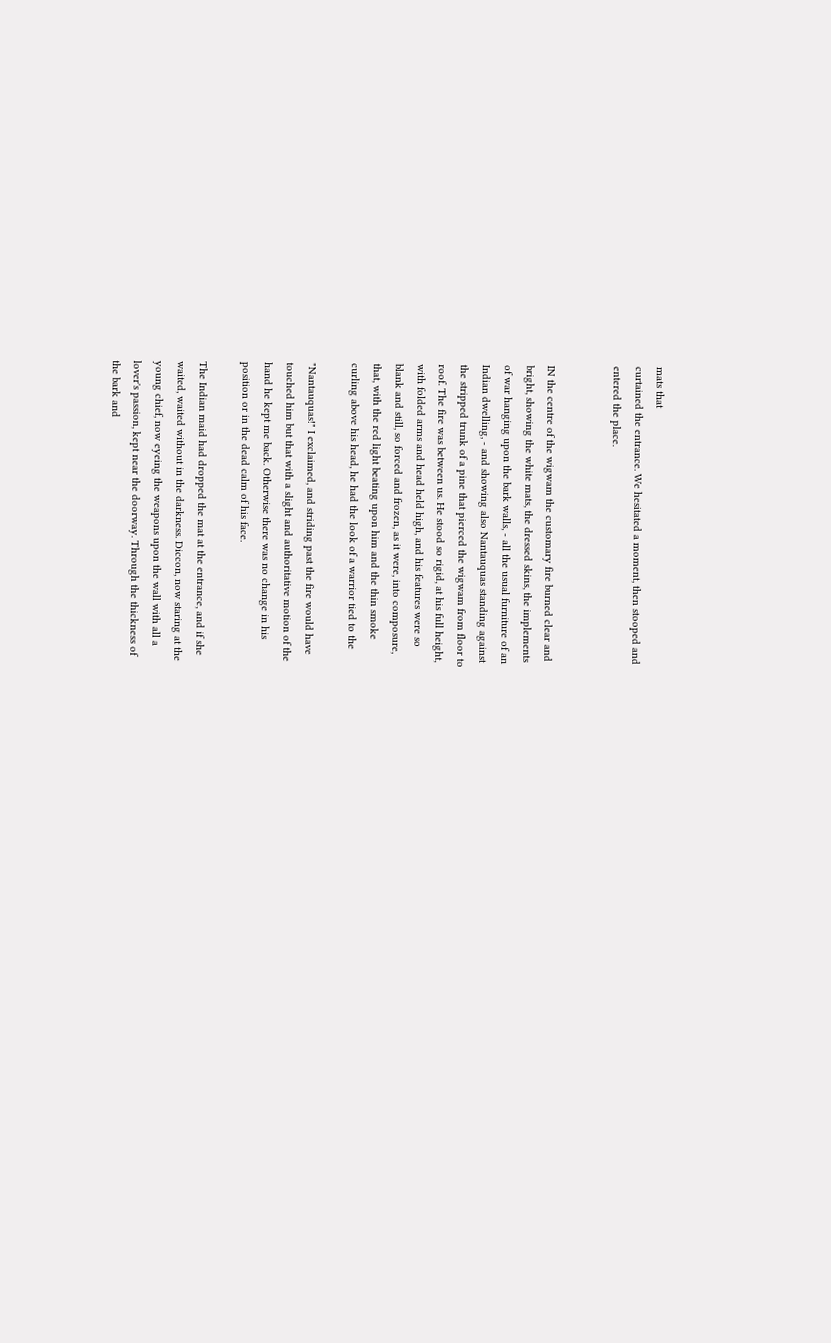mats that
curtained the entrance. We hesitated a moment, then stooped and
entered the place.


IN the centre of the wigwam the customary fire burned clear and
bright, showing the white mats, the dressed skins, the implements
of war hanging upon the bark walls, - all the usual furniture of an
Indian dwelling, - and showing also Nantauquas standing against
the stripped trunk of a pine that pierced the wigwam from floor to
roof. The fire was between us. He stood so rigid, at his full height,
with folded arms and head held high, and his features were so
blank and still, so forced and frozen, as it were, into composure,
that, with the red light beating upon him and the thin smoke
curling above his head, he had the look of a warrior tied to the

"Nantauquas!" I exclaimed, and striding past the fire would have
touched him but that with a slight and authoritative motion of the
hand he kept me back. Otherwise there was no change in his
position or in the dead calm of his face.

The Indian maid had dropped the mat at the entrance, and if she
waited, waited without in the darkness. Diccon, now staring at the
young chief, now eyeing the weapons upon the wall with all a
lover's passion, kept near the doorway. Through the thickness of
the bark and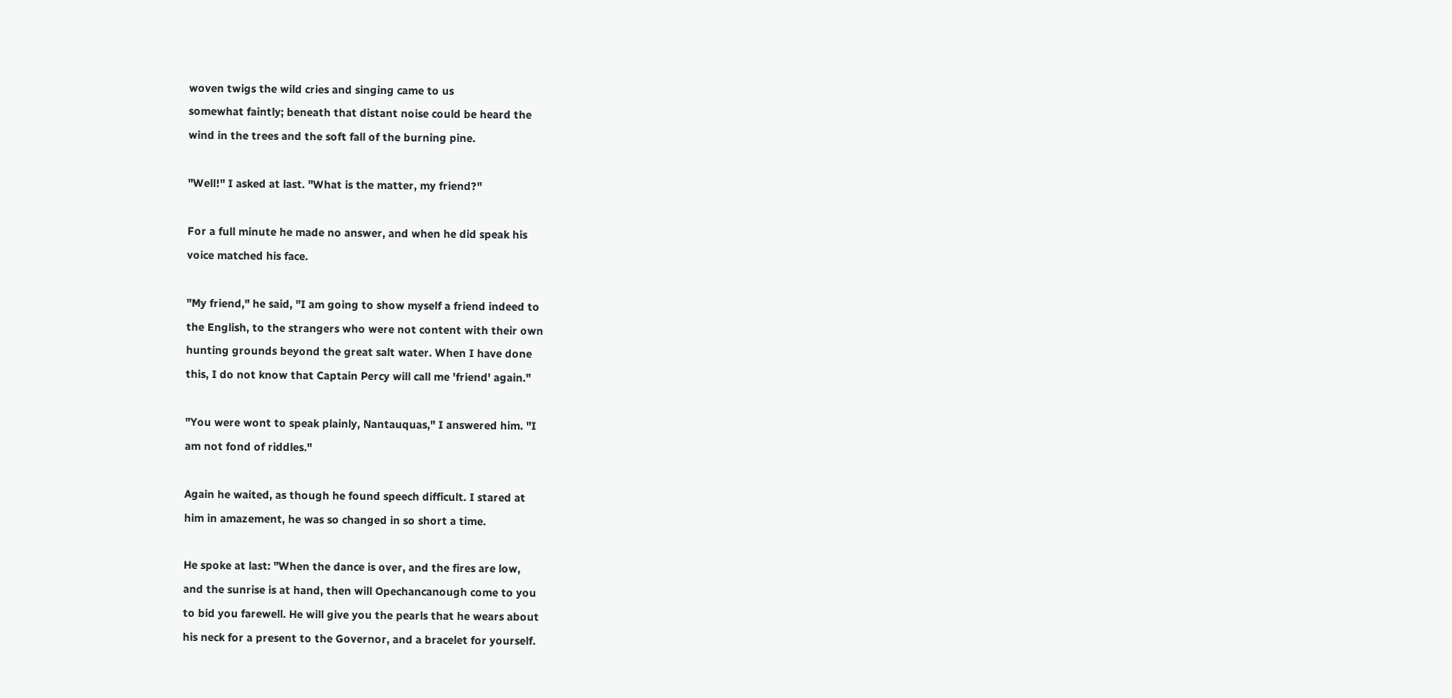woven twigs the wild cries and singing came to us
somewhat faintly; beneath that distant noise could be heard the
wind in the trees and the soft fall of the burning pine.

"Well!" I asked at last. "What is the matter, my friend?"

For a full minute he made no answer, and when he did speak his
voice matched his face.

"My friend," he said, "I am going to show myself a friend indeed to
the English, to the strangers who were not content with their own
hunting grounds beyond the great salt water. When I have done
this, I do not know that Captain Percy will call me 'friend' again."

"You were wont to speak plainly, Nantauquas," I answered him. "I
am not fond of riddles."

Again he waited, as though he found speech difficult. I stared at
him in amazement, he was so changed in so short a time.

He spoke at last: "When the dance is over, and the fires are low,
and the sunrise is at hand, then will Opechancanough come to you
to bid you farewell. He will give you the pearls that he wears about
his neck for a present to the Governor, and a bracelet for yourself.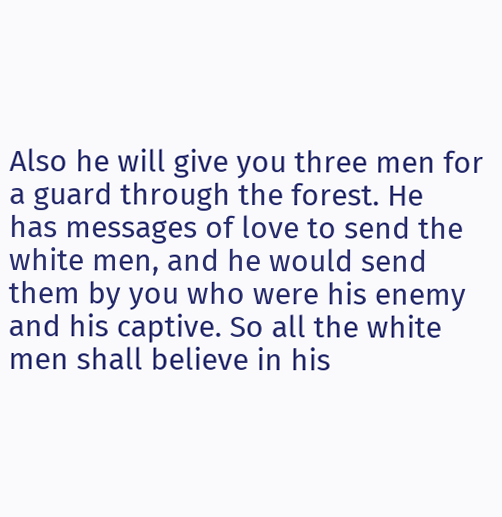Also he will give you three men for a guard through the forest. He
has messages of love to send the white men, and he would send
them by you who were his enemy and his captive. So all the white
men shall believe in his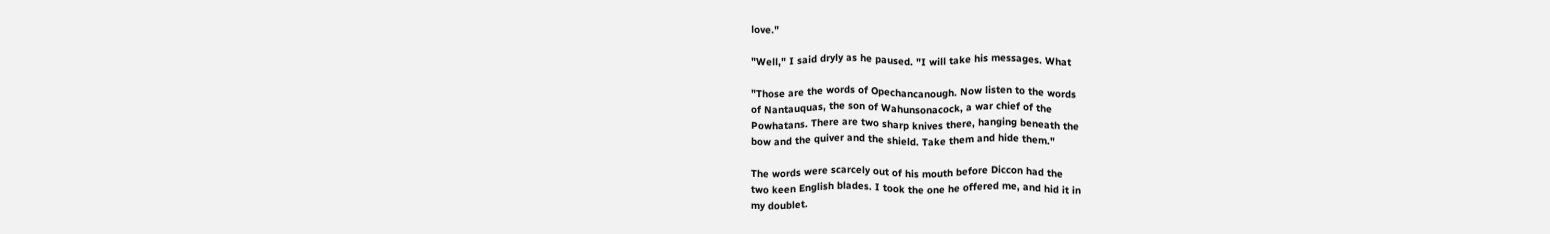love."

"Well," I said dryly as he paused. "I will take his messages. What

"Those are the words of Opechancanough. Now listen to the words
of Nantauquas, the son of Wahunsonacock, a war chief of the
Powhatans. There are two sharp knives there, hanging beneath the
bow and the quiver and the shield. Take them and hide them."

The words were scarcely out of his mouth before Diccon had the
two keen English blades. I took the one he offered me, and hid it in
my doublet.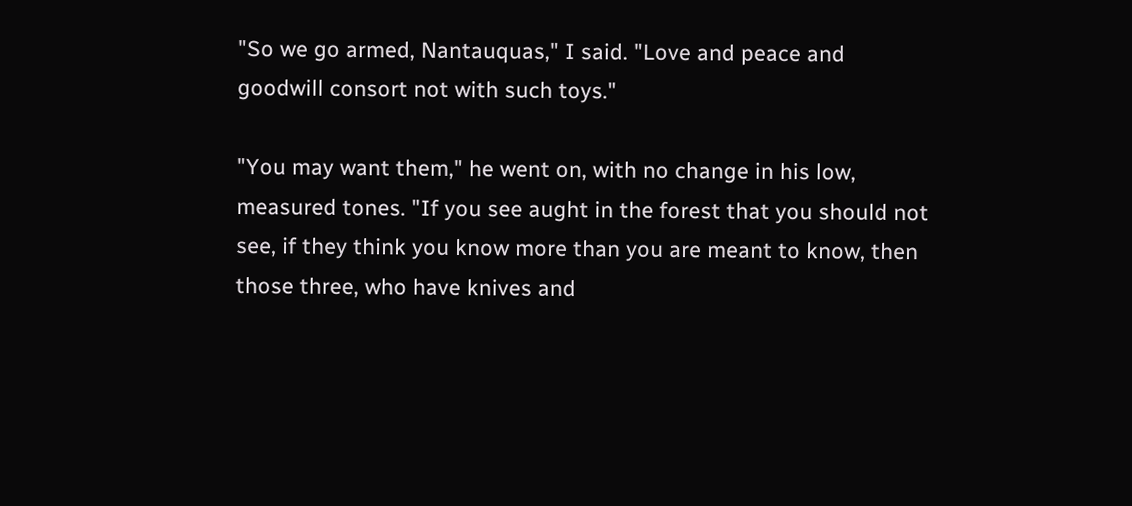"So we go armed, Nantauquas," I said. "Love and peace and
goodwill consort not with such toys."

"You may want them," he went on, with no change in his low,
measured tones. "If you see aught in the forest that you should not
see, if they think you know more than you are meant to know, then
those three, who have knives and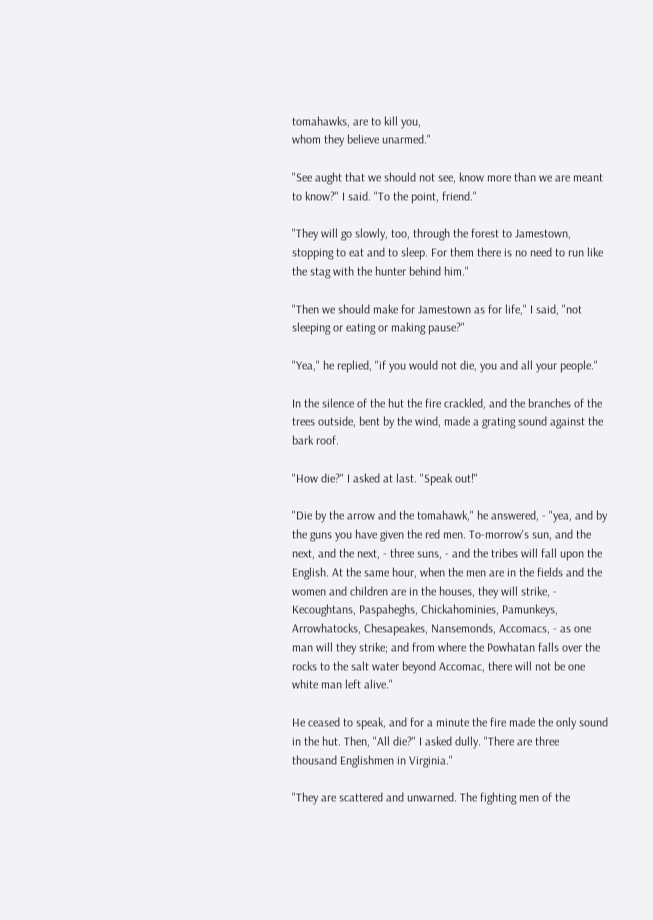tomahawks, are to kill you,
whom they believe unarmed."

"See aught that we should not see, know more than we are meant
to know?" I said. "To the point, friend."

"They will go slowly, too, through the forest to Jamestown,
stopping to eat and to sleep. For them there is no need to run like
the stag with the hunter behind him."

"Then we should make for Jamestown as for life," I said, "not
sleeping or eating or making pause?"

"Yea," he replied, "if you would not die, you and all your people."

In the silence of the hut the fire crackled, and the branches of the
trees outside, bent by the wind, made a grating sound against the
bark roof.

"How die?" I asked at last. "Speak out!"

"Die by the arrow and the tomahawk," he answered, - "yea, and by
the guns you have given the red men. To-morrow's sun, and the
next, and the next, - three suns, - and the tribes will fall upon the
English. At the same hour, when the men are in the fields and the
women and children are in the houses, they will strike, -
Kecoughtans, Paspaheghs, Chickahominies, Pamunkeys,
Arrowhatocks, Chesapeakes, Nansemonds, Accomacs, - as one
man will they strike; and from where the Powhatan falls over the
rocks to the salt water beyond Accomac, there will not be one
white man left alive."

He ceased to speak, and for a minute the fire made the only sound
in the hut. Then, "All die?" I asked dully. "There are three
thousand Englishmen in Virginia."

"They are scattered and unwarned. The fighting men of the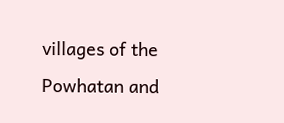villages of the Powhatan and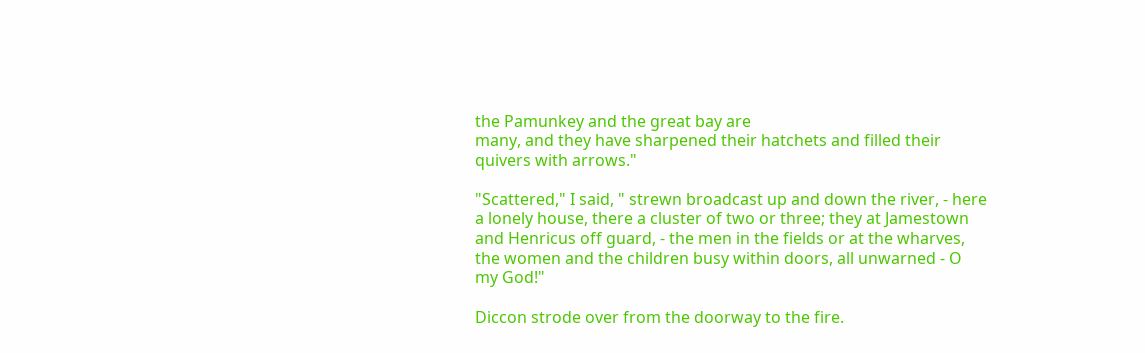the Pamunkey and the great bay are
many, and they have sharpened their hatchets and filled their
quivers with arrows."

"Scattered," I said, " strewn broadcast up and down the river, - here
a lonely house, there a cluster of two or three; they at Jamestown
and Henricus off guard, - the men in the fields or at the wharves,
the women and the children busy within doors, all unwarned - O
my God!"

Diccon strode over from the doorway to the fire.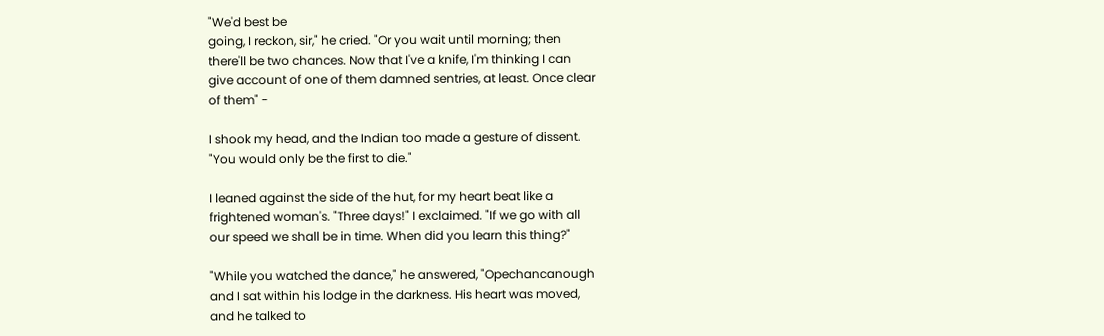"We'd best be
going, I reckon, sir," he cried. "Or you wait until morning; then
there'll be two chances. Now that I've a knife, I'm thinking I can
give account of one of them damned sentries, at least. Once clear
of them" -

I shook my head, and the Indian too made a gesture of dissent.
"You would only be the first to die."

I leaned against the side of the hut, for my heart beat like a
frightened woman's. "Three days!" I exclaimed. "If we go with all
our speed we shall be in time. When did you learn this thing?"

"While you watched the dance," he answered, "Opechancanough
and I sat within his lodge in the darkness. His heart was moved,
and he talked to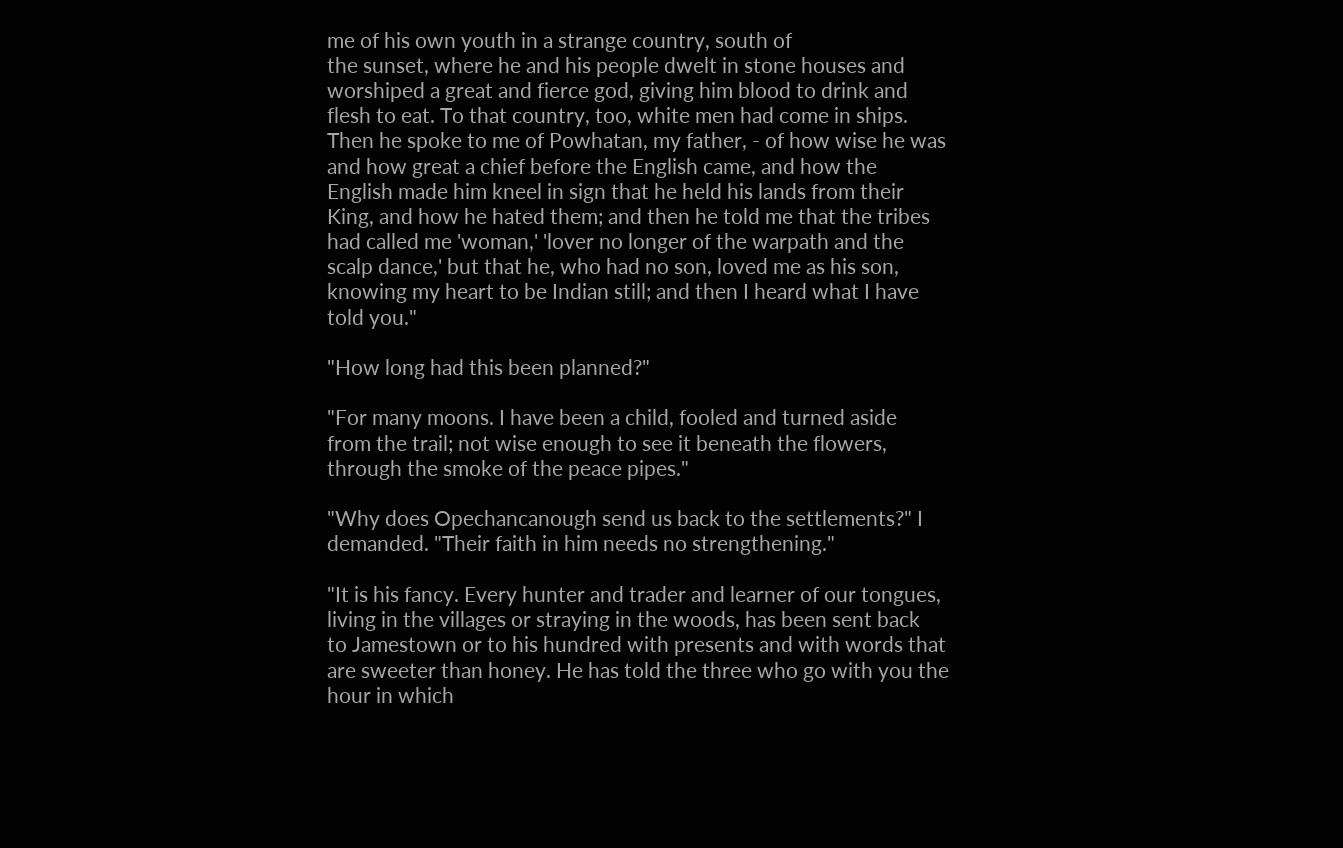me of his own youth in a strange country, south of
the sunset, where he and his people dwelt in stone houses and
worshiped a great and fierce god, giving him blood to drink and
flesh to eat. To that country, too, white men had come in ships.
Then he spoke to me of Powhatan, my father, - of how wise he was
and how great a chief before the English came, and how the
English made him kneel in sign that he held his lands from their
King, and how he hated them; and then he told me that the tribes
had called me 'woman,' 'lover no longer of the warpath and the
scalp dance,' but that he, who had no son, loved me as his son,
knowing my heart to be Indian still; and then I heard what I have
told you."

"How long had this been planned?"

"For many moons. I have been a child, fooled and turned aside
from the trail; not wise enough to see it beneath the flowers,
through the smoke of the peace pipes."

"Why does Opechancanough send us back to the settlements?" I
demanded. "Their faith in him needs no strengthening."

"It is his fancy. Every hunter and trader and learner of our tongues,
living in the villages or straying in the woods, has been sent back
to Jamestown or to his hundred with presents and with words that
are sweeter than honey. He has told the three who go with you the
hour in which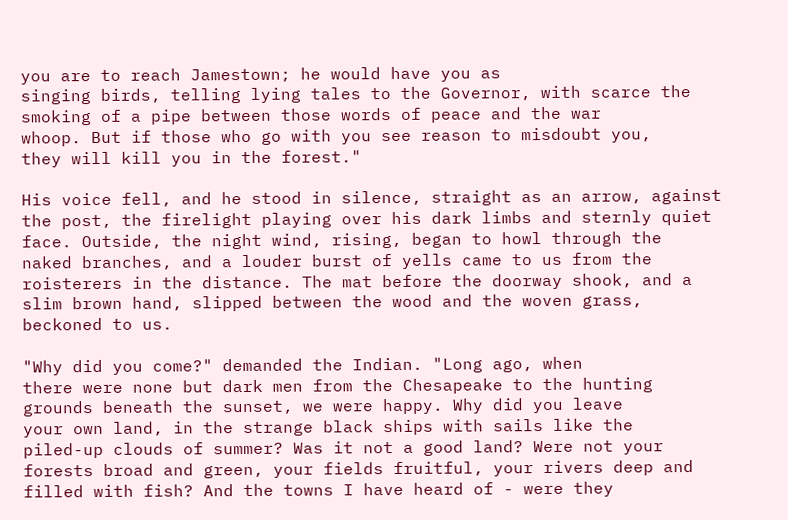you are to reach Jamestown; he would have you as
singing birds, telling lying tales to the Governor, with scarce the
smoking of a pipe between those words of peace and the war
whoop. But if those who go with you see reason to misdoubt you,
they will kill you in the forest."

His voice fell, and he stood in silence, straight as an arrow, against
the post, the firelight playing over his dark limbs and sternly quiet
face. Outside, the night wind, rising, began to howl through the
naked branches, and a louder burst of yells came to us from the
roisterers in the distance. The mat before the doorway shook, and a
slim brown hand, slipped between the wood and the woven grass,
beckoned to us.

"Why did you come?" demanded the Indian. "Long ago, when
there were none but dark men from the Chesapeake to the hunting
grounds beneath the sunset, we were happy. Why did you leave
your own land, in the strange black ships with sails like the
piled-up clouds of summer? Was it not a good land? Were not your
forests broad and green, your fields fruitful, your rivers deep and
filled with fish? And the towns I have heard of - were they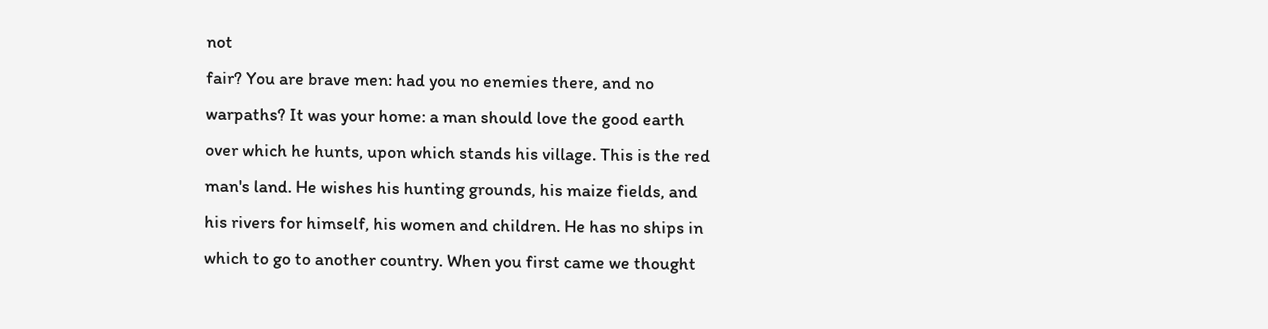not
fair? You are brave men: had you no enemies there, and no
warpaths? It was your home: a man should love the good earth
over which he hunts, upon which stands his village. This is the red
man's land. He wishes his hunting grounds, his maize fields, and
his rivers for himself, his women and children. He has no ships in
which to go to another country. When you first came we thought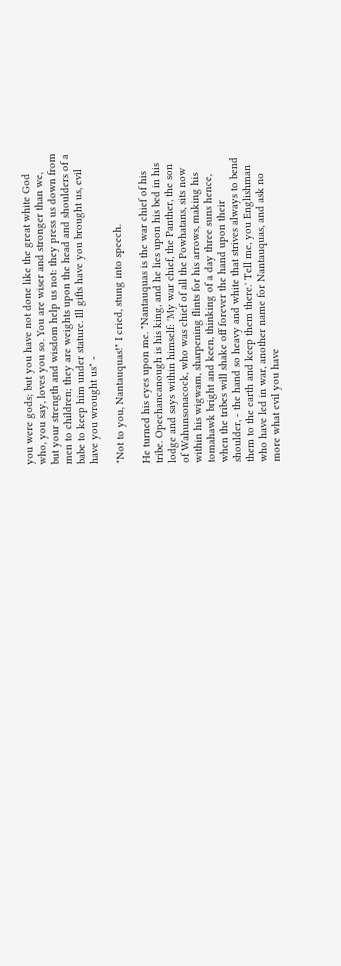you were gods; but you have not done like the great white God
who, you say, loves you so. You are wiser and stronger than we,
but your strength and wisdom help us not: they press us down from
men to children; they are weights upon the head and shoulders of a
babe to keep him under stature. Ill gifts have you brought us, evil
have you wrought us" -

"Not to you, Nantauquas!" I cried, stung into speech.

He turned his eyes upon me. "Nantauquas is the war chief of his
tribe. Opechancanough is his king, and he lies upon his bed in his
lodge and says within himself: 'My war chief, the Panther, the son
of Wahunsonacock, who was chief of all the Powhatans, sits now
within his wigwam, sharpening flints for his arrows, making his
tomahawk bright and keen, thinking of a day three suns hence,
when the tribes will shake off forever the hand upon their
shoulder, - the hand so heavy and white that strives always to bend
them to the earth and keep them there.' Tell me, you Englishman
who have led in war, another name for Nantauquas, and ask no
more what evil you have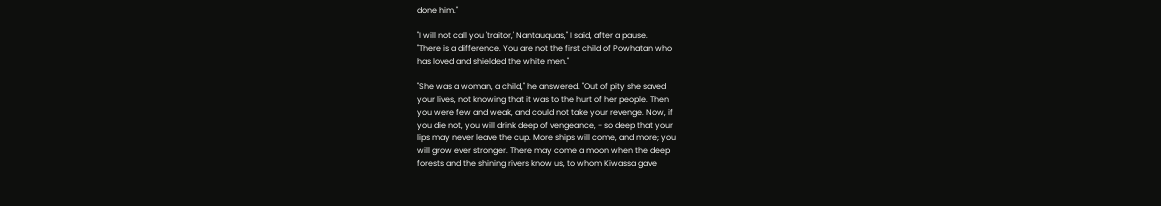done him."

"I will not call you 'traitor,' Nantauquas," I said, after a pause.
"There is a difference. You are not the first child of Powhatan who
has loved and shielded the white men."

"She was a woman, a child," he answered. "Out of pity she saved
your lives, not knowing that it was to the hurt of her people. Then
you were few and weak, and could not take your revenge. Now, if
you die not, you will drink deep of vengeance, - so deep that your
lips may never leave the cup. More ships will come, and more; you
will grow ever stronger. There may come a moon when the deep
forests and the shining rivers know us, to whom Kiwassa gave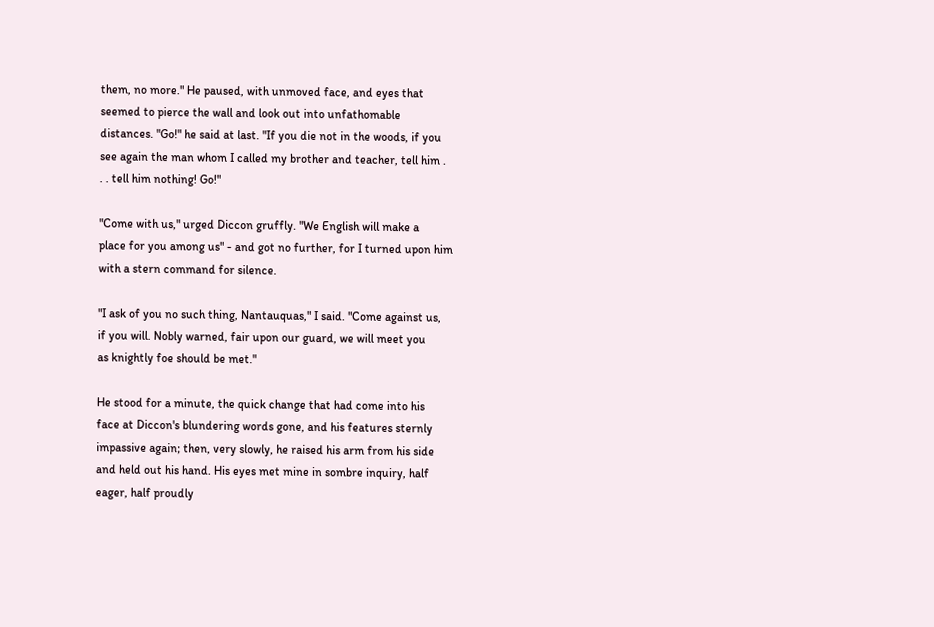them, no more." He paused, with unmoved face, and eyes that
seemed to pierce the wall and look out into unfathomable
distances. "Go!" he said at last. "If you die not in the woods, if you
see again the man whom I called my brother and teacher, tell him .
. . tell him nothing! Go!"

"Come with us," urged Diccon gruffly. "We English will make a
place for you among us" - and got no further, for I turned upon him
with a stern command for silence.

"I ask of you no such thing, Nantauquas," I said. "Come against us,
if you will. Nobly warned, fair upon our guard, we will meet you
as knightly foe should be met."

He stood for a minute, the quick change that had come into his
face at Diccon's blundering words gone, and his features sternly
impassive again; then, very slowly, he raised his arm from his side
and held out his hand. His eyes met mine in sombre inquiry, half
eager, half proudly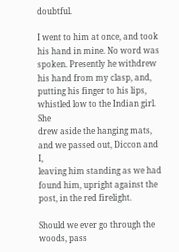doubtful.

I went to him at once, and took his hand in mine. No word was
spoken. Presently he withdrew his hand from my clasp, and,
putting his finger to his lips, whistled low to the Indian girl. She
drew aside the hanging mats, and we passed out, Diccon and I,
leaving him standing as we had found him, upright against the
post, in the red firelight.

Should we ever go through the woods, pass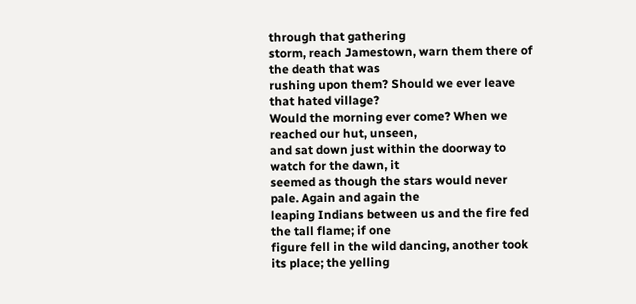through that gathering
storm, reach Jamestown, warn them there of the death that was
rushing upon them? Should we ever leave that hated village?
Would the morning ever come? When we reached our hut, unseen,
and sat down just within the doorway to watch for the dawn, it
seemed as though the stars would never pale. Again and again the
leaping Indians between us and the fire fed the tall flame; if one
figure fell in the wild dancing, another took its place; the yelling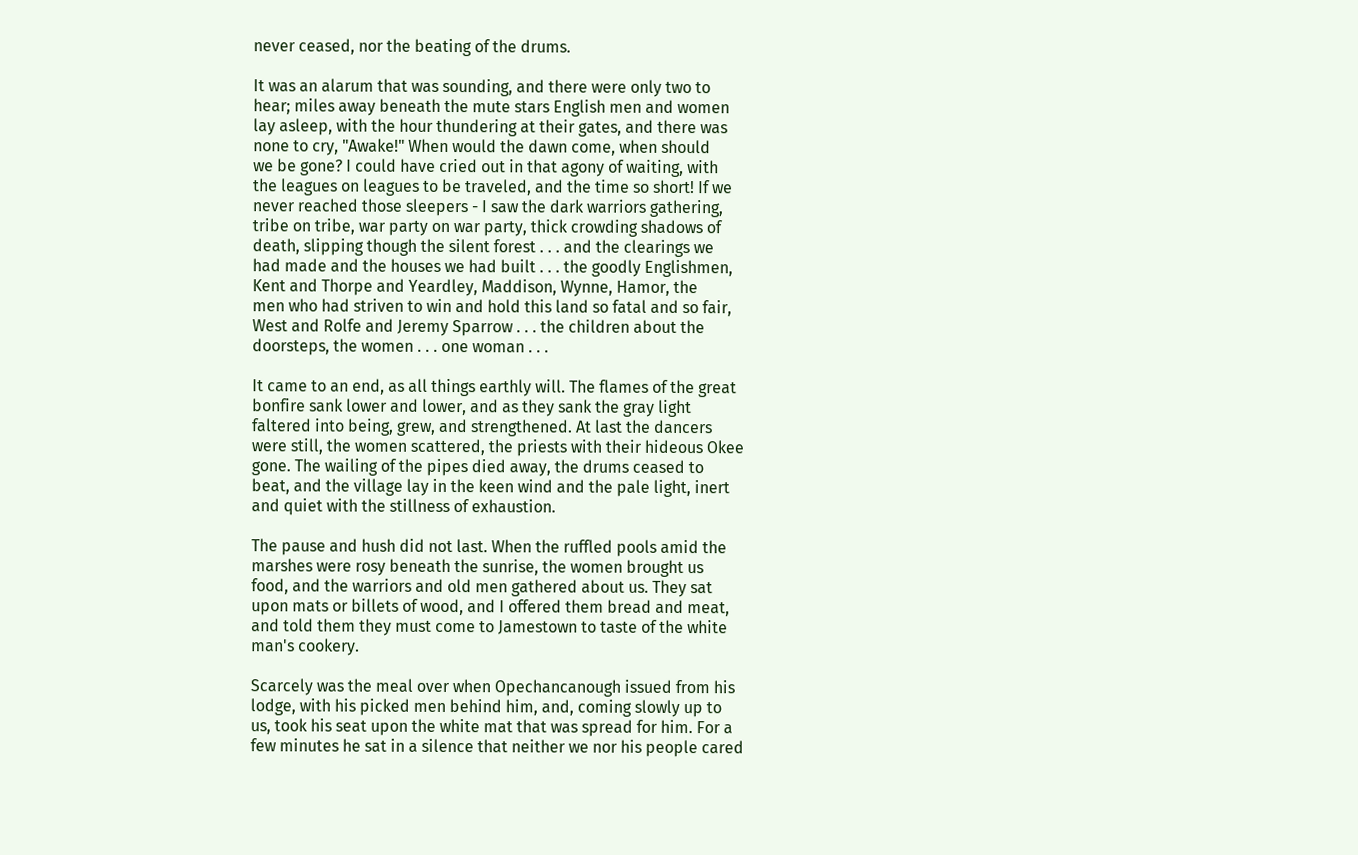never ceased, nor the beating of the drums.

It was an alarum that was sounding, and there were only two to
hear; miles away beneath the mute stars English men and women
lay asleep, with the hour thundering at their gates, and there was
none to cry, "Awake!" When would the dawn come, when should
we be gone? I could have cried out in that agony of waiting, with
the leagues on leagues to be traveled, and the time so short! If we
never reached those sleepers - I saw the dark warriors gathering,
tribe on tribe, war party on war party, thick crowding shadows of
death, slipping though the silent forest . . . and the clearings we
had made and the houses we had built . . . the goodly Englishmen,
Kent and Thorpe and Yeardley, Maddison, Wynne, Hamor, the
men who had striven to win and hold this land so fatal and so fair,
West and Rolfe and Jeremy Sparrow . . . the children about the
doorsteps, the women . . . one woman . . .

It came to an end, as all things earthly will. The flames of the great
bonfire sank lower and lower, and as they sank the gray light
faltered into being, grew, and strengthened. At last the dancers
were still, the women scattered, the priests with their hideous Okee
gone. The wailing of the pipes died away, the drums ceased to
beat, and the village lay in the keen wind and the pale light, inert
and quiet with the stillness of exhaustion.

The pause and hush did not last. When the ruffled pools amid the
marshes were rosy beneath the sunrise, the women brought us
food, and the warriors and old men gathered about us. They sat
upon mats or billets of wood, and I offered them bread and meat,
and told them they must come to Jamestown to taste of the white
man's cookery.

Scarcely was the meal over when Opechancanough issued from his
lodge, with his picked men behind him, and, coming slowly up to
us, took his seat upon the white mat that was spread for him. For a
few minutes he sat in a silence that neither we nor his people cared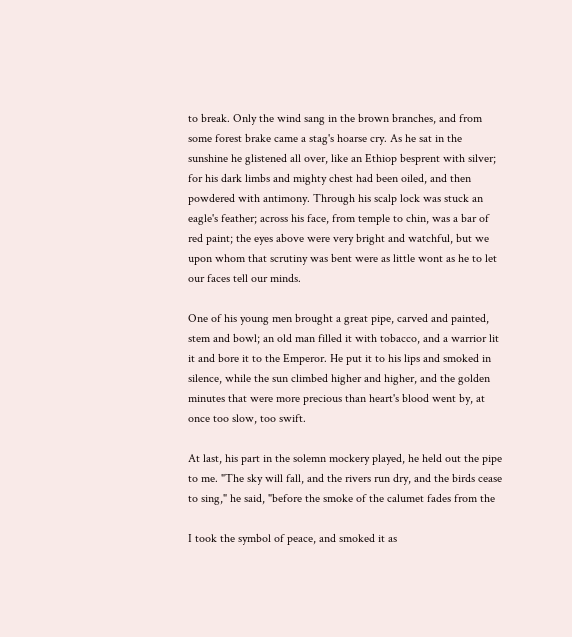to break. Only the wind sang in the brown branches, and from
some forest brake came a stag's hoarse cry. As he sat in the
sunshine he glistened all over, like an Ethiop besprent with silver;
for his dark limbs and mighty chest had been oiled, and then
powdered with antimony. Through his scalp lock was stuck an
eagle's feather; across his face, from temple to chin, was a bar of
red paint; the eyes above were very bright and watchful, but we
upon whom that scrutiny was bent were as little wont as he to let
our faces tell our minds.

One of his young men brought a great pipe, carved and painted,
stem and bowl; an old man filled it with tobacco, and a warrior lit
it and bore it to the Emperor. He put it to his lips and smoked in
silence, while the sun climbed higher and higher, and the golden
minutes that were more precious than heart's blood went by, at
once too slow, too swift.

At last, his part in the solemn mockery played, he held out the pipe
to me. "The sky will fall, and the rivers run dry, and the birds cease
to sing," he said, "before the smoke of the calumet fades from the

I took the symbol of peace, and smoked it as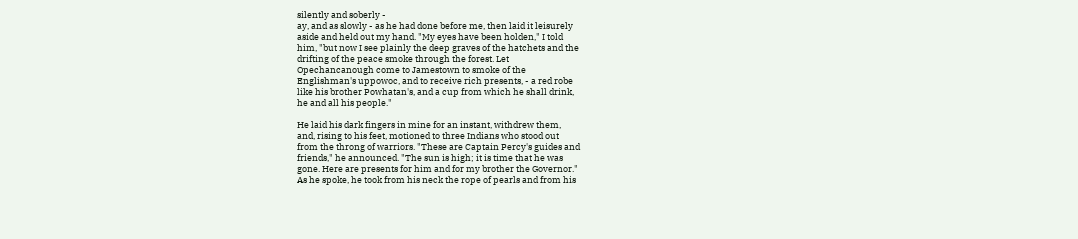silently and soberly -
ay, and as slowly - as he had done before me, then laid it leisurely
aside and held out my hand. "My eyes have been holden," I told
him, "but now I see plainly the deep graves of the hatchets and the
drifting of the peace smoke through the forest. Let
Opechancanough come to Jamestown to smoke of the
Englishman's uppowoc, and to receive rich presents, - a red robe
like his brother Powhatan's, and a cup from which he shall drink,
he and all his people."

He laid his dark fingers in mine for an instant, withdrew them,
and, rising to his feet, motioned to three Indians who stood out
from the throng of warriors. "These are Captain Percy's guides and
friends," he announced. "The sun is high; it is time that he was
gone. Here are presents for him and for my brother the Governor."
As he spoke, he took from his neck the rope of pearls and from his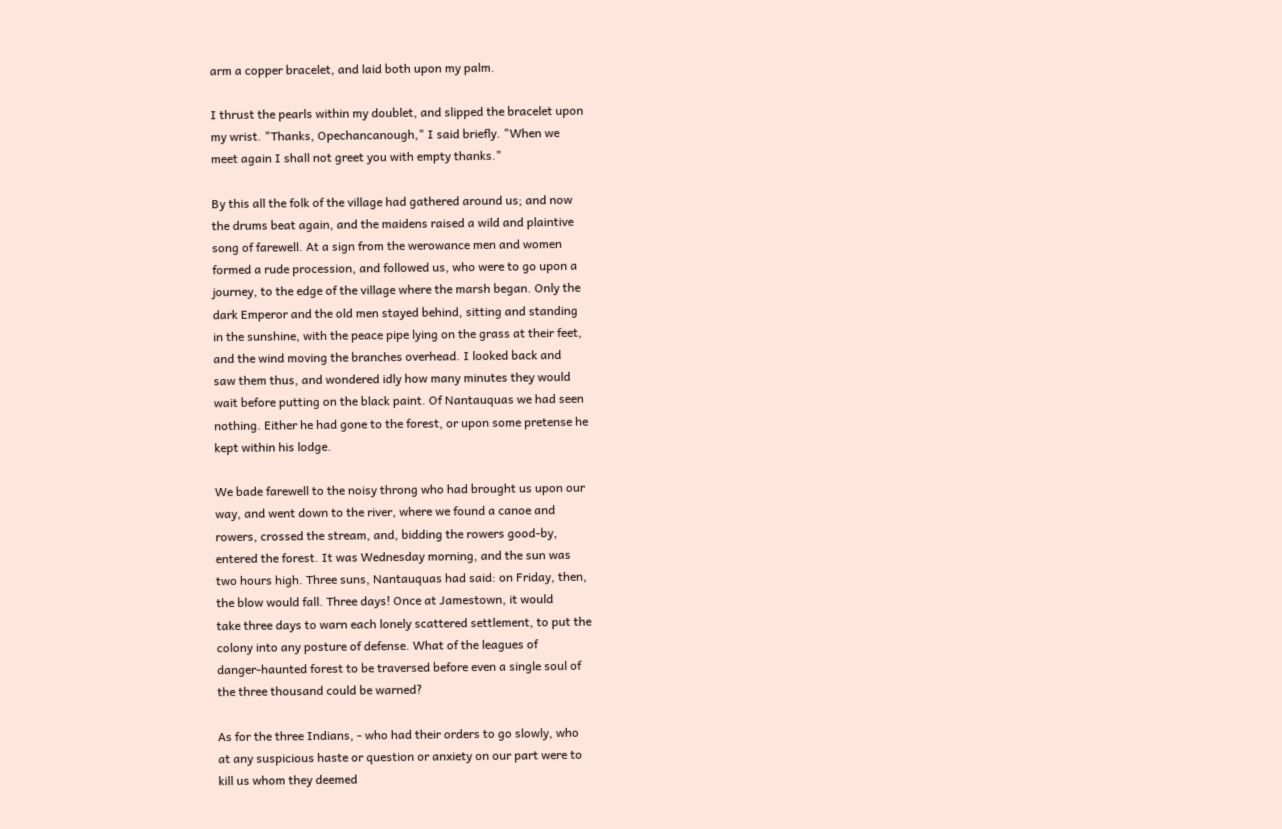arm a copper bracelet, and laid both upon my palm.

I thrust the pearls within my doublet, and slipped the bracelet upon
my wrist. "Thanks, Opechancanough," I said briefly. "When we
meet again I shall not greet you with empty thanks."

By this all the folk of the village had gathered around us; and now
the drums beat again, and the maidens raised a wild and plaintive
song of farewell. At a sign from the werowance men and women
formed a rude procession, and followed us, who were to go upon a
journey, to the edge of the village where the marsh began. Only the
dark Emperor and the old men stayed behind, sitting and standing
in the sunshine, with the peace pipe lying on the grass at their feet,
and the wind moving the branches overhead. I looked back and
saw them thus, and wondered idly how many minutes they would
wait before putting on the black paint. Of Nantauquas we had seen
nothing. Either he had gone to the forest, or upon some pretense he
kept within his lodge.

We bade farewell to the noisy throng who had brought us upon our
way, and went down to the river, where we found a canoe and
rowers, crossed the stream, and, bidding the rowers good-by,
entered the forest. It was Wednesday morning, and the sun was
two hours high. Three suns, Nantauquas had said: on Friday, then,
the blow would fall. Three days! Once at Jamestown, it would
take three days to warn each lonely scattered settlement, to put the
colony into any posture of defense. What of the leagues of
danger-haunted forest to be traversed before even a single soul of
the three thousand could be warned?

As for the three Indians, - who had their orders to go slowly, who
at any suspicious haste or question or anxiety on our part were to
kill us whom they deemed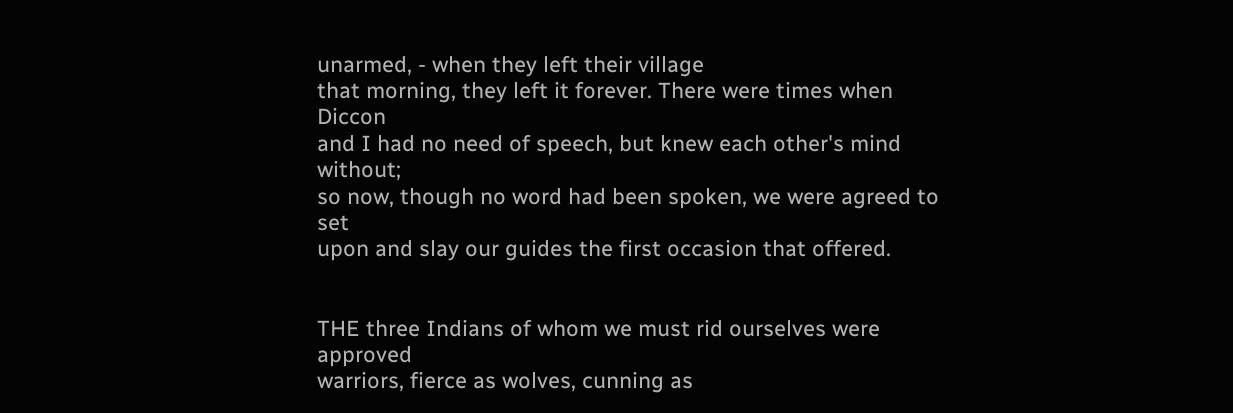unarmed, - when they left their village
that morning, they left it forever. There were times when Diccon
and I had no need of speech, but knew each other's mind without;
so now, though no word had been spoken, we were agreed to set
upon and slay our guides the first occasion that offered.


THE three Indians of whom we must rid ourselves were approved
warriors, fierce as wolves, cunning as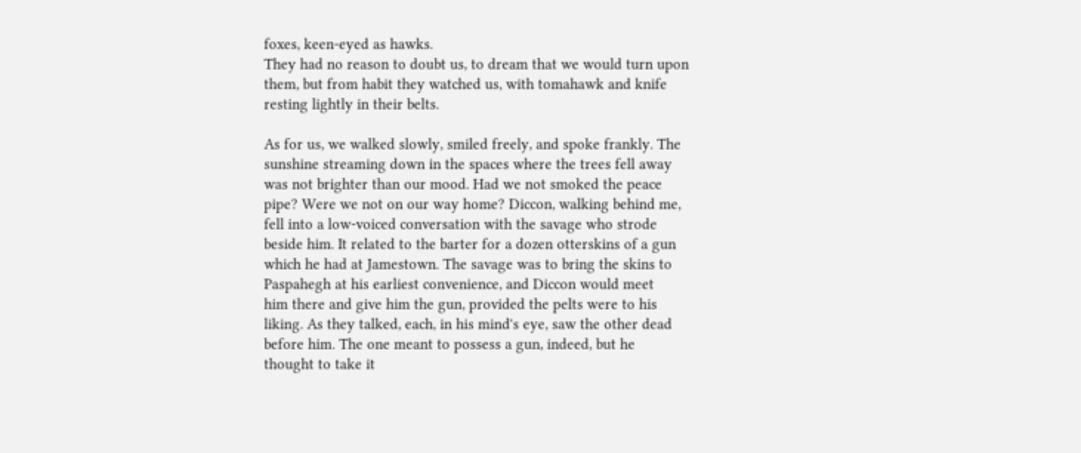foxes, keen-eyed as hawks.
They had no reason to doubt us, to dream that we would turn upon
them, but from habit they watched us, with tomahawk and knife
resting lightly in their belts.

As for us, we walked slowly, smiled freely, and spoke frankly. The
sunshine streaming down in the spaces where the trees fell away
was not brighter than our mood. Had we not smoked the peace
pipe? Were we not on our way home? Diccon, walking behind me,
fell into a low-voiced conversation with the savage who strode
beside him. It related to the barter for a dozen otterskins of a gun
which he had at Jamestown. The savage was to bring the skins to
Paspahegh at his earliest convenience, and Diccon would meet
him there and give him the gun, provided the pelts were to his
liking. As they talked, each, in his mind's eye, saw the other dead
before him. The one meant to possess a gun, indeed, but he
thought to take it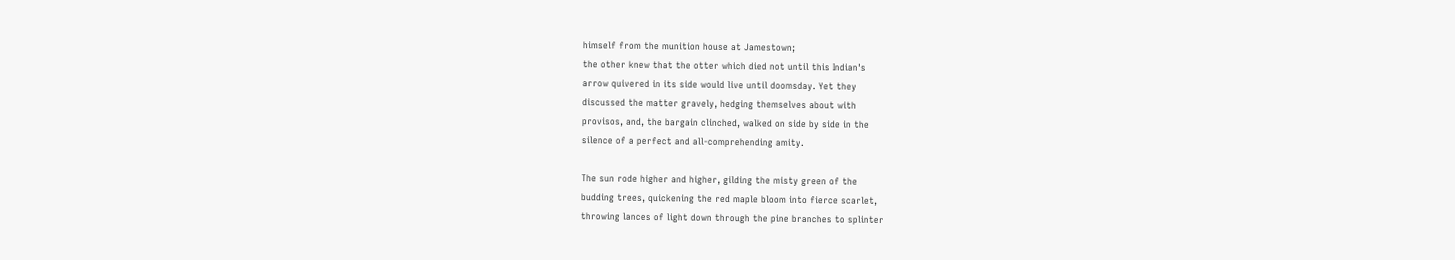himself from the munition house at Jamestown;
the other knew that the otter which died not until this Indian's
arrow quivered in its side would live until doomsday. Yet they
discussed the matter gravely, hedging themselves about with
provisos, and, the bargain clinched, walked on side by side in the
silence of a perfect and all-comprehending amity.

The sun rode higher and higher, gilding the misty green of the
budding trees, quickening the red maple bloom into fierce scarlet,
throwing lances of light down through the pine branches to splinter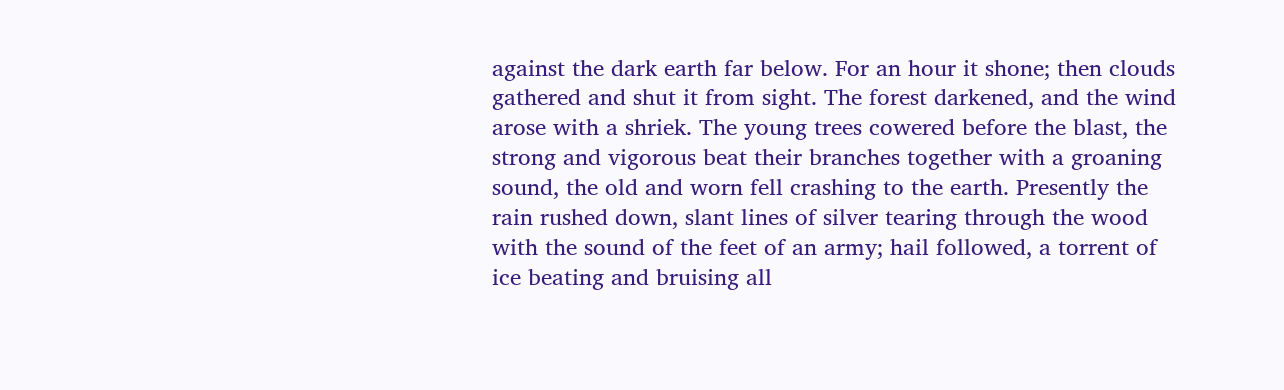against the dark earth far below. For an hour it shone; then clouds
gathered and shut it from sight. The forest darkened, and the wind
arose with a shriek. The young trees cowered before the blast, the
strong and vigorous beat their branches together with a groaning
sound, the old and worn fell crashing to the earth. Presently the
rain rushed down, slant lines of silver tearing through the wood
with the sound of the feet of an army; hail followed, a torrent of
ice beating and bruising all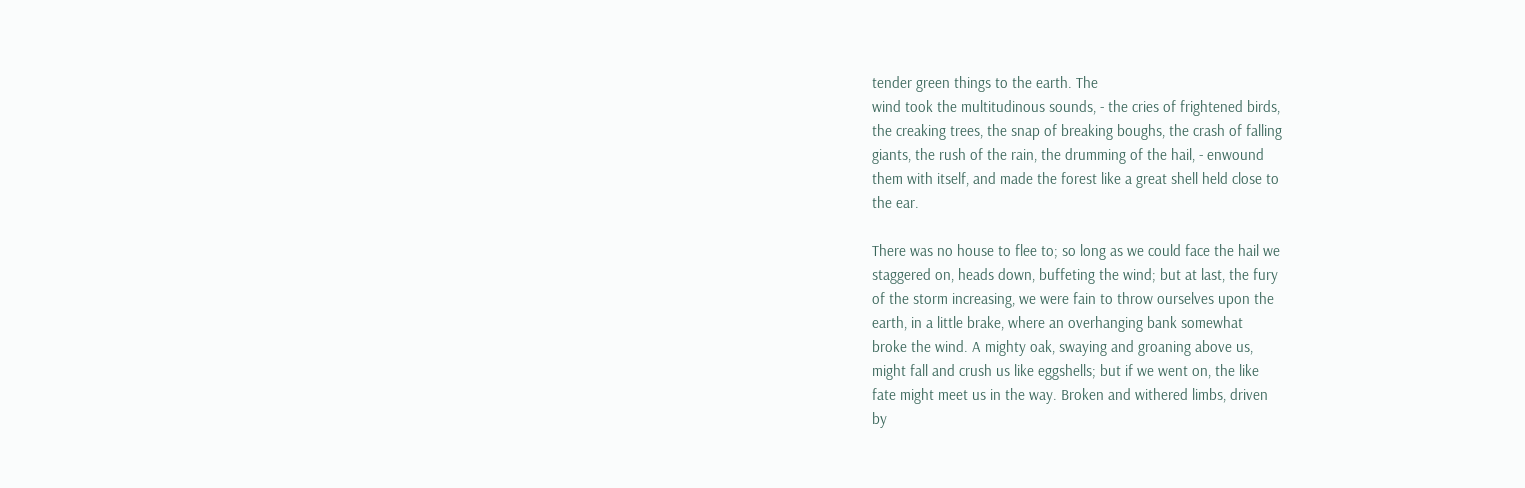tender green things to the earth. The
wind took the multitudinous sounds, - the cries of frightened birds,
the creaking trees, the snap of breaking boughs, the crash of falling
giants, the rush of the rain, the drumming of the hail, - enwound
them with itself, and made the forest like a great shell held close to
the ear.

There was no house to flee to; so long as we could face the hail we
staggered on, heads down, buffeting the wind; but at last, the fury
of the storm increasing, we were fain to throw ourselves upon the
earth, in a little brake, where an overhanging bank somewhat
broke the wind. A mighty oak, swaying and groaning above us,
might fall and crush us like eggshells; but if we went on, the like
fate might meet us in the way. Broken and withered limbs, driven
by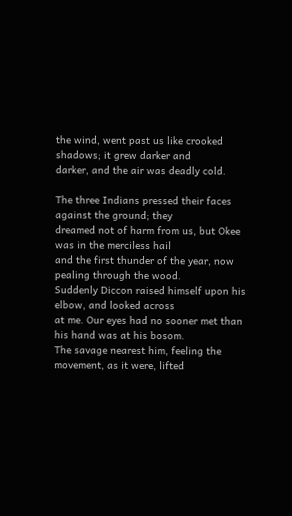the wind, went past us like crooked shadows; it grew darker and
darker, and the air was deadly cold.

The three Indians pressed their faces against the ground; they
dreamed not of harm from us, but Okee was in the merciless hail
and the first thunder of the year, now pealing through the wood.
Suddenly Diccon raised himself upon his elbow, and looked across
at me. Our eyes had no sooner met than his hand was at his bosom.
The savage nearest him, feeling the movement, as it were, lifted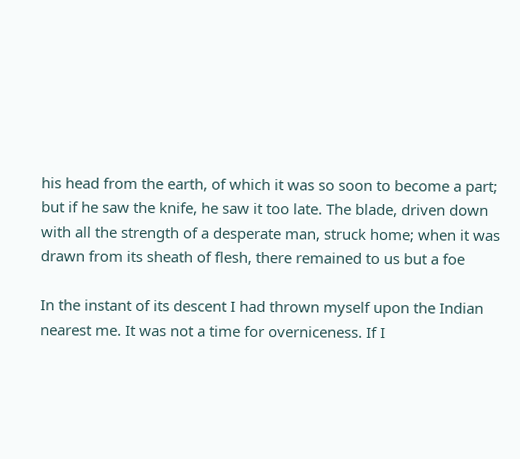his head from the earth, of which it was so soon to become a part;
but if he saw the knife, he saw it too late. The blade, driven down
with all the strength of a desperate man, struck home; when it was
drawn from its sheath of flesh, there remained to us but a foe

In the instant of its descent I had thrown myself upon the Indian
nearest me. It was not a time for overniceness. If I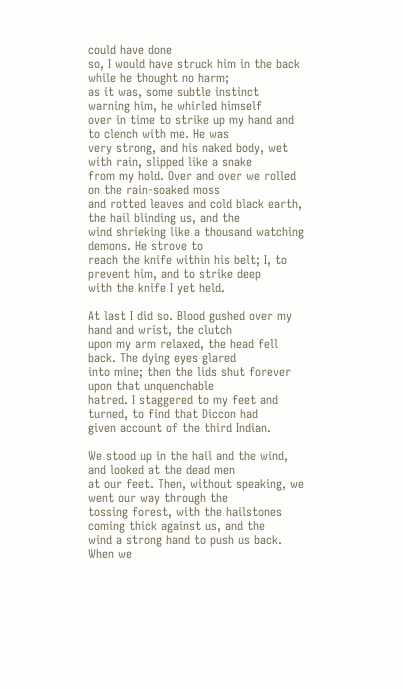could have done
so, I would have struck him in the back while he thought no harm;
as it was, some subtle instinct warning him, he whirled himself
over in time to strike up my hand and to clench with me. He was
very strong, and his naked body, wet with rain, slipped like a snake
from my hold. Over and over we rolled on the rain-soaked moss
and rotted leaves and cold black earth, the hail blinding us, and the
wind shrieking like a thousand watching demons. He strove to
reach the knife within his belt; I, to prevent him, and to strike deep
with the knife I yet held.

At last I did so. Blood gushed over my hand and wrist, the clutch
upon my arm relaxed, the head fell back. The dying eyes glared
into mine; then the lids shut forever upon that unquenchable
hatred. I staggered to my feet and turned, to find that Diccon had
given account of the third Indian.

We stood up in the hail and the wind, and looked at the dead men
at our feet. Then, without speaking, we went our way through the
tossing forest, with the hailstones coming thick against us, and the
wind a strong hand to push us back. When we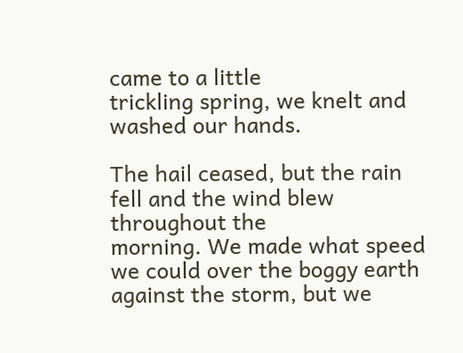came to a little
trickling spring, we knelt and washed our hands.

The hail ceased, but the rain fell and the wind blew throughout the
morning. We made what speed we could over the boggy earth
against the storm, but we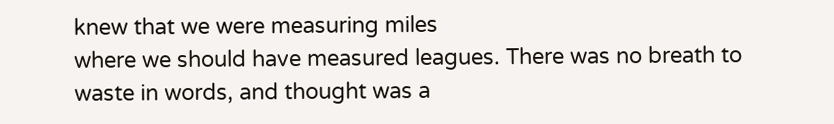knew that we were measuring miles
where we should have measured leagues. There was no breath to
waste in words, and thought was a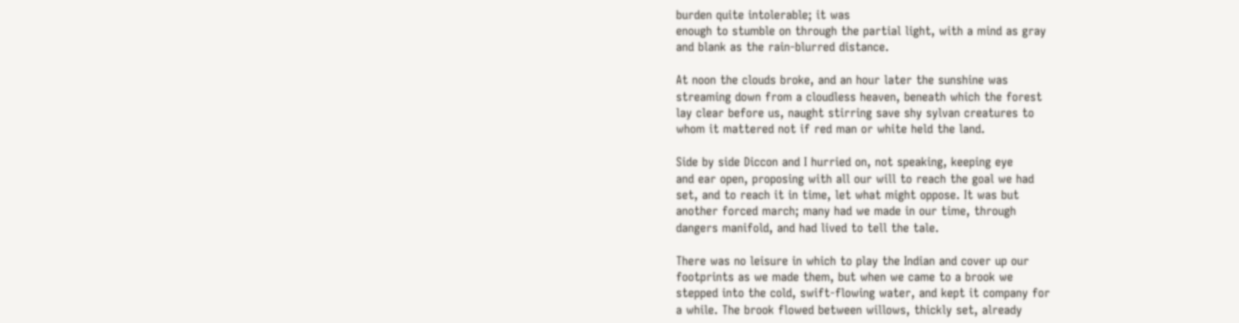burden quite intolerable; it was
enough to stumble on through the partial light, with a mind as gray
and blank as the rain-blurred distance.

At noon the clouds broke, and an hour later the sunshine was
streaming down from a cloudless heaven, beneath which the forest
lay clear before us, naught stirring save shy sylvan creatures to
whom it mattered not if red man or white held the land.

Side by side Diccon and I hurried on, not speaking, keeping eye
and ear open, proposing with all our will to reach the goal we had
set, and to reach it in time, let what might oppose. It was but
another forced march; many had we made in our time, through
dangers manifold, and had lived to tell the tale.

There was no leisure in which to play the Indian and cover up our
footprints as we made them, but when we came to a brook we
stepped into the cold, swift-flowing water, and kept it company for
a while. The brook flowed between willows, thickly set, already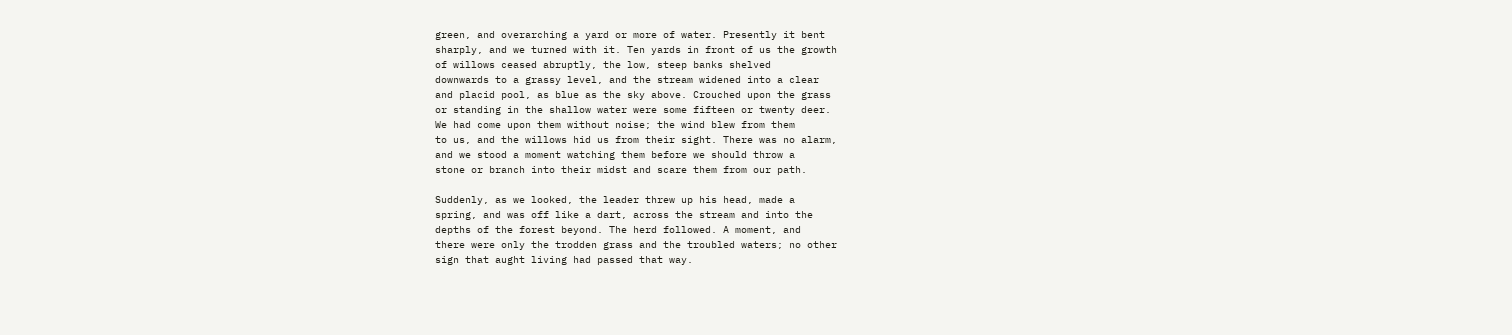green, and overarching a yard or more of water. Presently it bent
sharply, and we turned with it. Ten yards in front of us the growth
of willows ceased abruptly, the low, steep banks shelved
downwards to a grassy level, and the stream widened into a clear
and placid pool, as blue as the sky above. Crouched upon the grass
or standing in the shallow water were some fifteen or twenty deer.
We had come upon them without noise; the wind blew from them
to us, and the willows hid us from their sight. There was no alarm,
and we stood a moment watching them before we should throw a
stone or branch into their midst and scare them from our path.

Suddenly, as we looked, the leader threw up his head, made a
spring, and was off like a dart, across the stream and into the
depths of the forest beyond. The herd followed. A moment, and
there were only the trodden grass and the troubled waters; no other
sign that aught living had passed that way.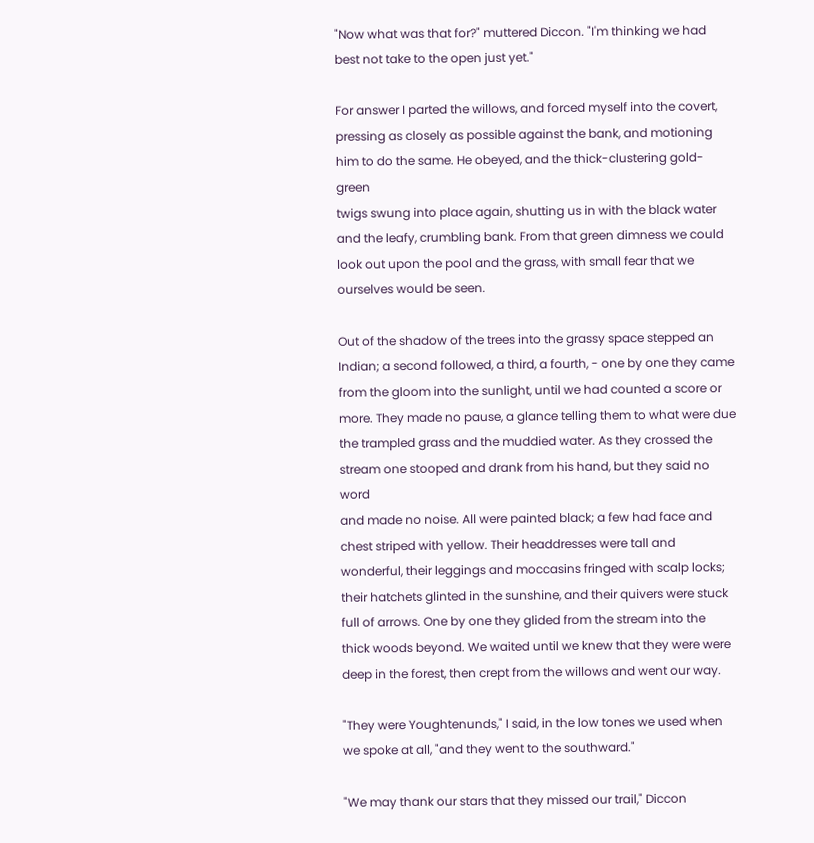"Now what was that for?" muttered Diccon. "I'm thinking we had
best not take to the open just yet."

For answer I parted the willows, and forced myself into the covert,
pressing as closely as possible against the bank, and motioning
him to do the same. He obeyed, and the thick-clustering gold-green
twigs swung into place again, shutting us in with the black water
and the leafy, crumbling bank. From that green dimness we could
look out upon the pool and the grass, with small fear that we
ourselves would be seen.

Out of the shadow of the trees into the grassy space stepped an
Indian; a second followed, a third, a fourth, - one by one they came
from the gloom into the sunlight, until we had counted a score or
more. They made no pause, a glance telling them to what were due
the trampled grass and the muddied water. As they crossed the
stream one stooped and drank from his hand, but they said no word
and made no noise. All were painted black; a few had face and
chest striped with yellow. Their headdresses were tall and
wonderful, their leggings and moccasins fringed with scalp locks;
their hatchets glinted in the sunshine, and their quivers were stuck
full of arrows. One by one they glided from the stream into the
thick woods beyond. We waited until we knew that they were were
deep in the forest, then crept from the willows and went our way.

"They were Youghtenunds," I said, in the low tones we used when
we spoke at all, "and they went to the southward."

"We may thank our stars that they missed our trail," Diccon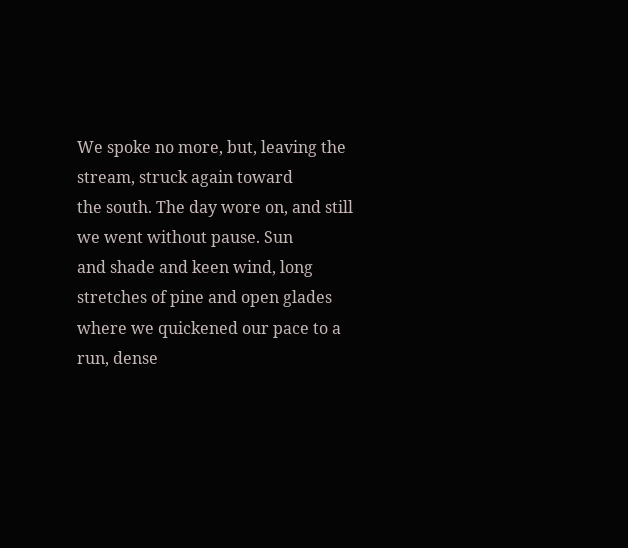We spoke no more, but, leaving the stream, struck again toward
the south. The day wore on, and still we went without pause. Sun
and shade and keen wind, long stretches of pine and open glades
where we quickened our pace to a run, dense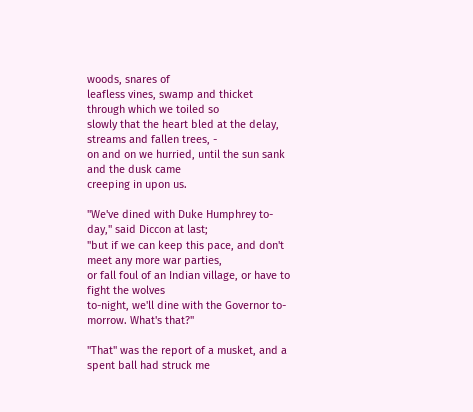woods, snares of
leafless vines, swamp and thicket through which we toiled so
slowly that the heart bled at the delay, streams and fallen trees, -
on and on we hurried, until the sun sank and the dusk came
creeping in upon us.

"We've dined with Duke Humphrey to-day," said Diccon at last;
"but if we can keep this pace, and don't meet any more war parties,
or fall foul of an Indian village, or have to fight the wolves
to-night, we'll dine with the Governor to-morrow. What's that?"

"That" was the report of a musket, and a spent ball had struck me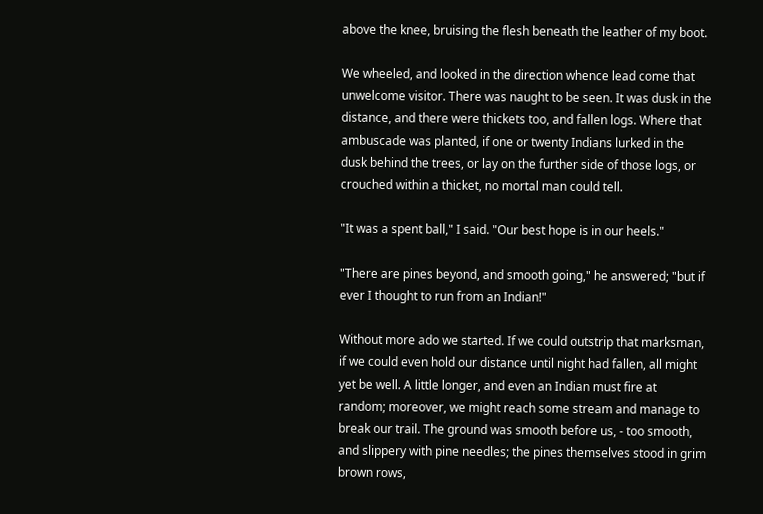above the knee, bruising the flesh beneath the leather of my boot.

We wheeled, and looked in the direction whence lead come that
unwelcome visitor. There was naught to be seen. It was dusk in the
distance, and there were thickets too, and fallen logs. Where that
ambuscade was planted, if one or twenty Indians lurked in the
dusk behind the trees, or lay on the further side of those logs, or
crouched within a thicket, no mortal man could tell.

"It was a spent ball," I said. "Our best hope is in our heels."

"There are pines beyond, and smooth going," he answered; "but if
ever I thought to run from an Indian!"

Without more ado we started. If we could outstrip that marksman,
if we could even hold our distance until night had fallen, all might
yet be well. A little longer, and even an Indian must fire at
random; moreover, we might reach some stream and manage to
break our trail. The ground was smooth before us, - too smooth,
and slippery with pine needles; the pines themselves stood in grim
brown rows,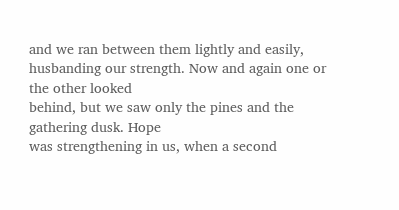and we ran between them lightly and easily,
husbanding our strength. Now and again one or the other looked
behind, but we saw only the pines and the gathering dusk. Hope
was strengthening in us, when a second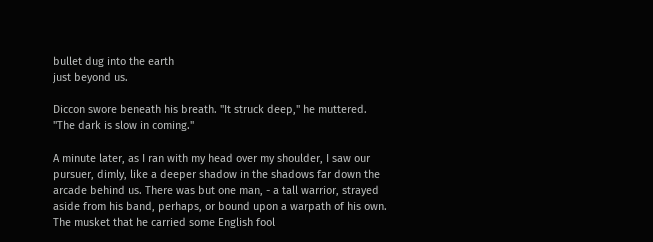bullet dug into the earth
just beyond us.

Diccon swore beneath his breath. "It struck deep," he muttered.
"The dark is slow in coming."

A minute later, as I ran with my head over my shoulder, I saw our
pursuer, dimly, like a deeper shadow in the shadows far down the
arcade behind us. There was but one man, - a tall warrior, strayed
aside from his band, perhaps, or bound upon a warpath of his own.
The musket that he carried some English fool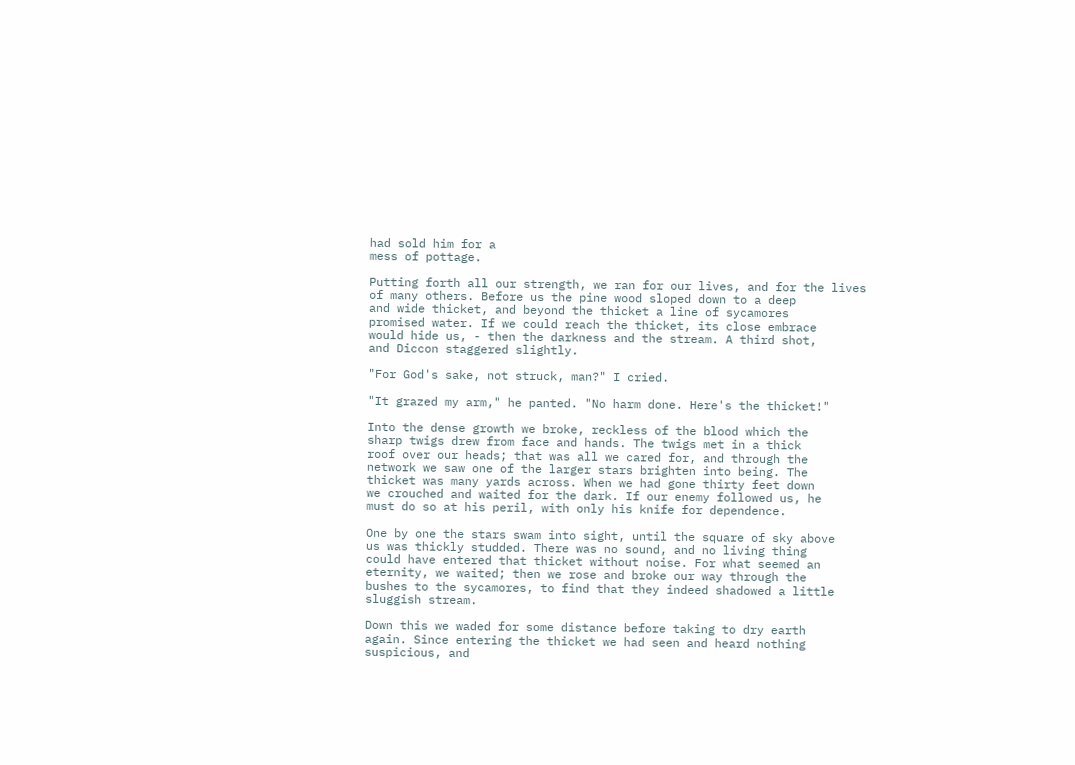had sold him for a
mess of pottage.

Putting forth all our strength, we ran for our lives, and for the lives
of many others. Before us the pine wood sloped down to a deep
and wide thicket, and beyond the thicket a line of sycamores
promised water. If we could reach the thicket, its close embrace
would hide us, - then the darkness and the stream. A third shot,
and Diccon staggered slightly.

"For God's sake, not struck, man?" I cried.

"It grazed my arm," he panted. "No harm done. Here's the thicket!"

Into the dense growth we broke, reckless of the blood which the
sharp twigs drew from face and hands. The twigs met in a thick
roof over our heads; that was all we cared for, and through the
network we saw one of the larger stars brighten into being. The
thicket was many yards across. When we had gone thirty feet down
we crouched and waited for the dark. If our enemy followed us, he
must do so at his peril, with only his knife for dependence.

One by one the stars swam into sight, until the square of sky above
us was thickly studded. There was no sound, and no living thing
could have entered that thicket without noise. For what seemed an
eternity, we waited; then we rose and broke our way through the
bushes to the sycamores, to find that they indeed shadowed a little
sluggish stream.

Down this we waded for some distance before taking to dry earth
again. Since entering the thicket we had seen and heard nothing
suspicious, and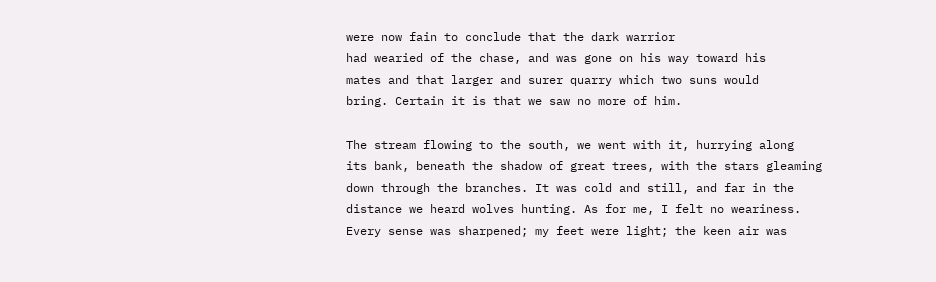were now fain to conclude that the dark warrior
had wearied of the chase, and was gone on his way toward his
mates and that larger and surer quarry which two suns would
bring. Certain it is that we saw no more of him.

The stream flowing to the south, we went with it, hurrying along
its bank, beneath the shadow of great trees, with the stars gleaming
down through the branches. It was cold and still, and far in the
distance we heard wolves hunting. As for me, I felt no weariness.
Every sense was sharpened; my feet were light; the keen air was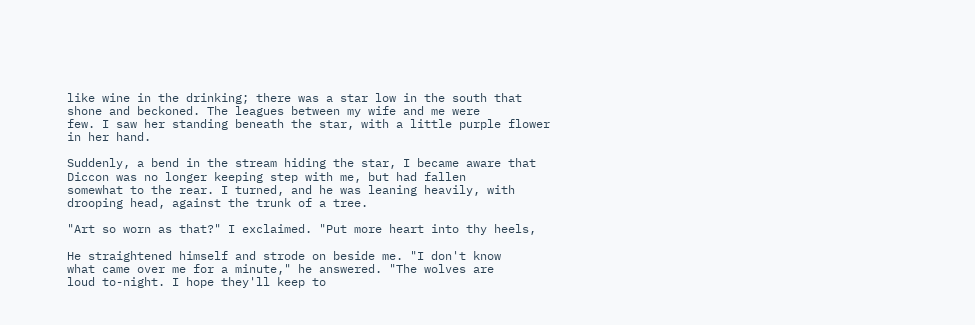like wine in the drinking; there was a star low in the south that
shone and beckoned. The leagues between my wife and me were
few. I saw her standing beneath the star, with a little purple flower
in her hand.

Suddenly, a bend in the stream hiding the star, I became aware that
Diccon was no longer keeping step with me, but had fallen
somewhat to the rear. I turned, and he was leaning heavily, with
drooping head, against the trunk of a tree.

"Art so worn as that?" I exclaimed. "Put more heart into thy heels,

He straightened himself and strode on beside me. "I don't know
what came over me for a minute," he answered. "The wolves are
loud to-night. I hope they'll keep to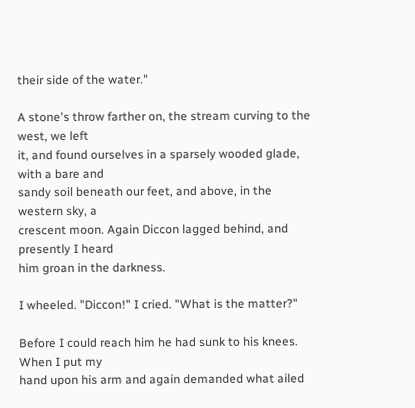their side of the water."

A stone's throw farther on, the stream curving to the west, we left
it, and found ourselves in a sparsely wooded glade, with a bare and
sandy soil beneath our feet, and above, in the western sky, a
crescent moon. Again Diccon lagged behind, and presently I heard
him groan in the darkness.

I wheeled. "Diccon!" I cried. "What is the matter?"

Before I could reach him he had sunk to his knees. When I put my
hand upon his arm and again demanded what ailed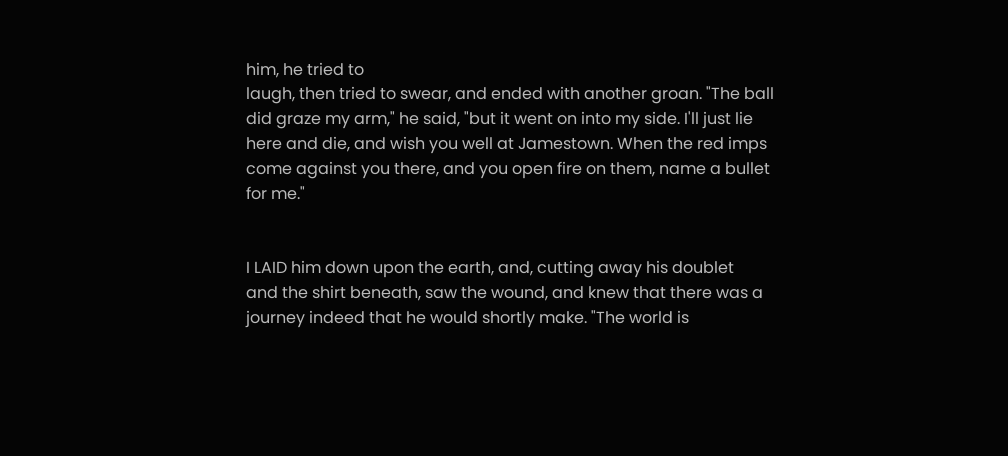him, he tried to
laugh, then tried to swear, and ended with another groan. "The ball
did graze my arm," he said, "but it went on into my side. I'll just lie
here and die, and wish you well at Jamestown. When the red imps
come against you there, and you open fire on them, name a bullet
for me."


I LAID him down upon the earth, and, cutting away his doublet
and the shirt beneath, saw the wound, and knew that there was a
journey indeed that he would shortly make. "The world is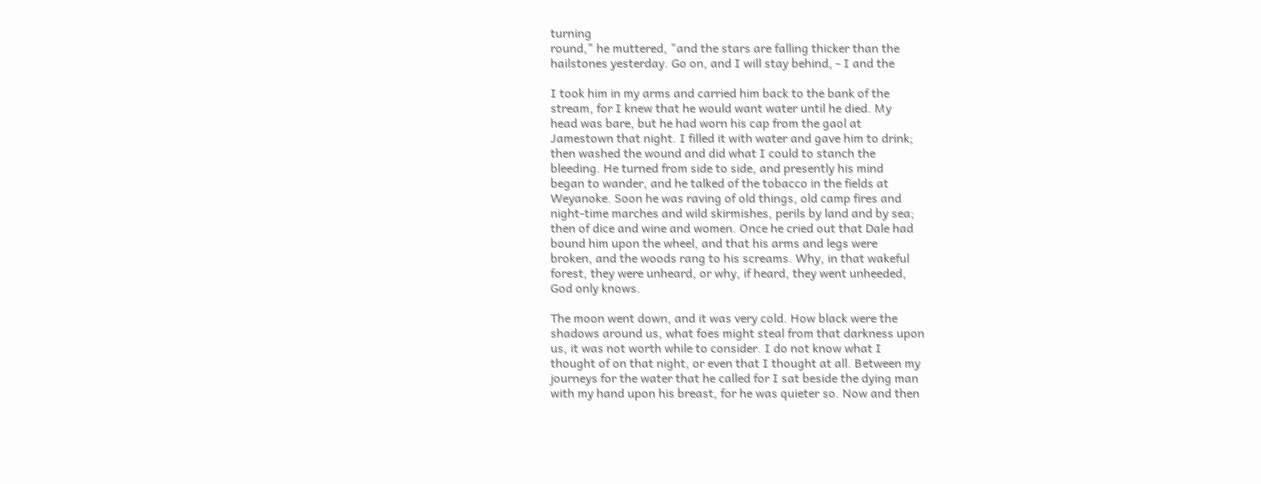turning
round," he muttered, "and the stars are falling thicker than the
hailstones yesterday. Go on, and I will stay behind, - I and the

I took him in my arms and carried him back to the bank of the
stream, for I knew that he would want water until he died. My
head was bare, but he had worn his cap from the gaol at
Jamestown that night. I filled it with water and gave him to drink;
then washed the wound and did what I could to stanch the
bleeding. He turned from side to side, and presently his mind
began to wander, and he talked of the tobacco in the fields at
Weyanoke. Soon he was raving of old things, old camp fires and
night-time marches and wild skirmishes, perils by land and by sea;
then of dice and wine and women. Once he cried out that Dale had
bound him upon the wheel, and that his arms and legs were
broken, and the woods rang to his screams. Why, in that wakeful
forest, they were unheard, or why, if heard, they went unheeded,
God only knows.

The moon went down, and it was very cold. How black were the
shadows around us, what foes might steal from that darkness upon
us, it was not worth while to consider. I do not know what I
thought of on that night, or even that I thought at all. Between my
journeys for the water that he called for I sat beside the dying man
with my hand upon his breast, for he was quieter so. Now and then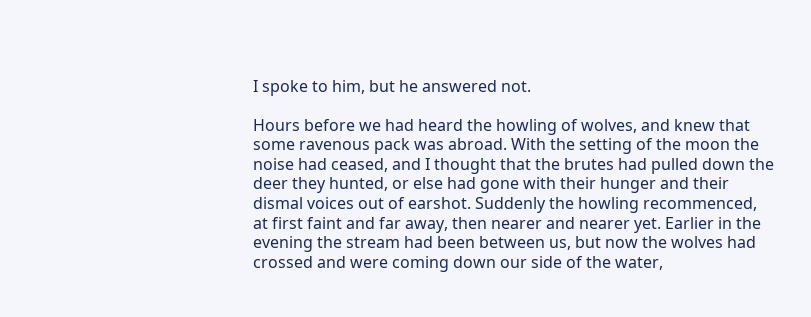I spoke to him, but he answered not.

Hours before we had heard the howling of wolves, and knew that
some ravenous pack was abroad. With the setting of the moon the
noise had ceased, and I thought that the brutes had pulled down the
deer they hunted, or else had gone with their hunger and their
dismal voices out of earshot. Suddenly the howling recommenced,
at first faint and far away, then nearer and nearer yet. Earlier in the
evening the stream had been between us, but now the wolves had
crossed and were coming down our side of the water,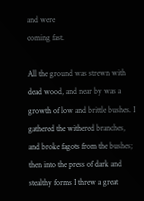and were
coming fast.

All the ground was strewn with dead wood, and near by was a
growth of low and brittle bushes. I gathered the withered branches,
and broke fagots from the bushes; then into the press of dark and
stealthy forms I threw a great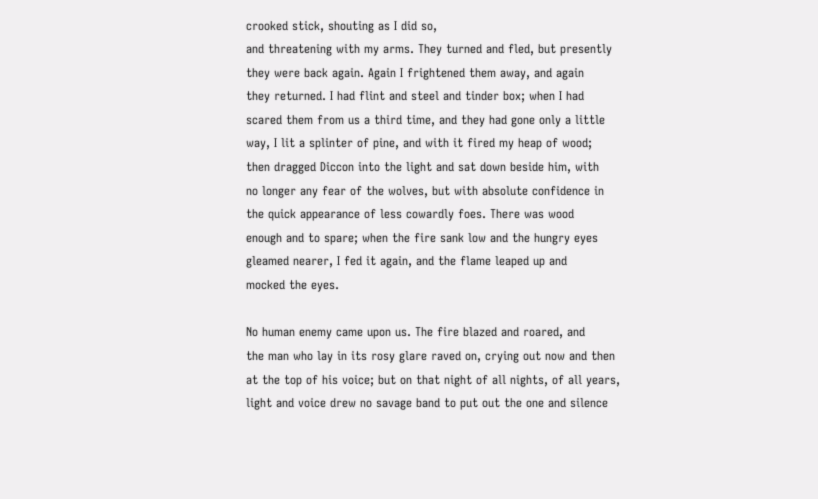crooked stick, shouting as I did so,
and threatening with my arms. They turned and fled, but presently
they were back again. Again I frightened them away, and again
they returned. I had flint and steel and tinder box; when I had
scared them from us a third time, and they had gone only a little
way, I lit a splinter of pine, and with it fired my heap of wood;
then dragged Diccon into the light and sat down beside him, with
no longer any fear of the wolves, but with absolute confidence in
the quick appearance of less cowardly foes. There was wood
enough and to spare; when the fire sank low and the hungry eyes
gleamed nearer, I fed it again, and the flame leaped up and
mocked the eyes.

No human enemy came upon us. The fire blazed and roared, and
the man who lay in its rosy glare raved on, crying out now and then
at the top of his voice; but on that night of all nights, of all years,
light and voice drew no savage band to put out the one and silence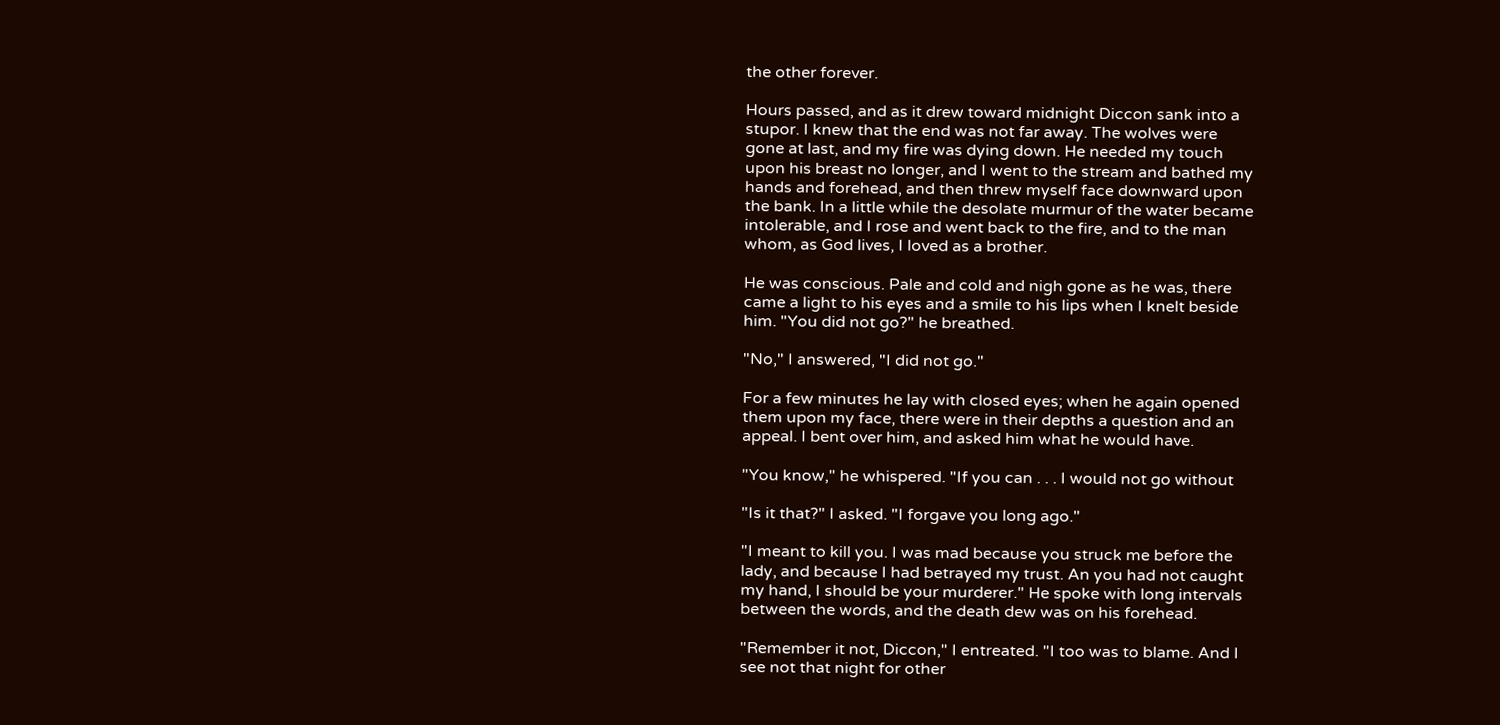the other forever.

Hours passed, and as it drew toward midnight Diccon sank into a
stupor. I knew that the end was not far away. The wolves were
gone at last, and my fire was dying down. He needed my touch
upon his breast no longer, and I went to the stream and bathed my
hands and forehead, and then threw myself face downward upon
the bank. In a little while the desolate murmur of the water became
intolerable, and I rose and went back to the fire, and to the man
whom, as God lives, I loved as a brother.

He was conscious. Pale and cold and nigh gone as he was, there
came a light to his eyes and a smile to his lips when I knelt beside
him. "You did not go?" he breathed.

"No," I answered, "I did not go."

For a few minutes he lay with closed eyes; when he again opened
them upon my face, there were in their depths a question and an
appeal. I bent over him, and asked him what he would have.

"You know," he whispered. "If you can . . . I would not go without

"Is it that?" I asked. "I forgave you long ago."

"I meant to kill you. I was mad because you struck me before the
lady, and because I had betrayed my trust. An you had not caught
my hand, I should be your murderer." He spoke with long intervals
between the words, and the death dew was on his forehead.

"Remember it not, Diccon," I entreated. "I too was to blame. And I
see not that night for other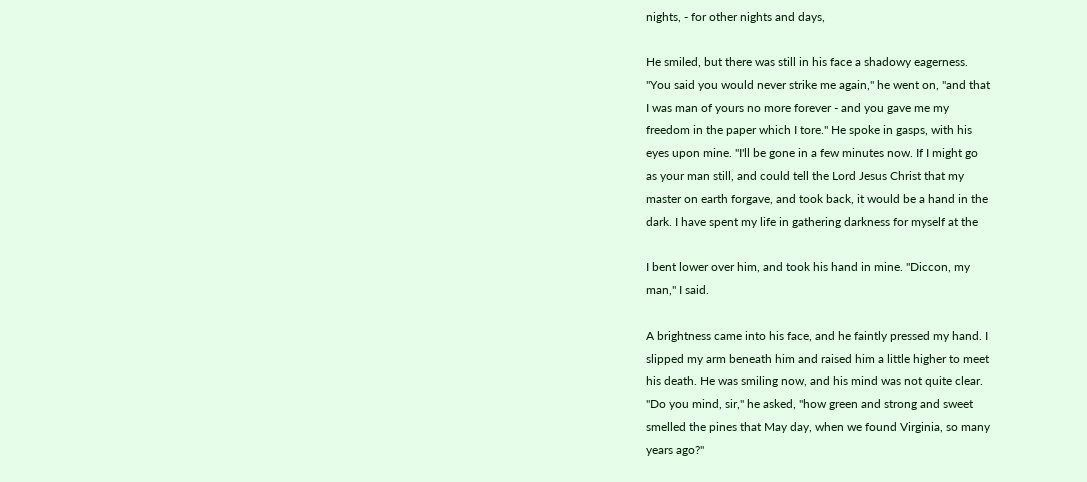nights, - for other nights and days,

He smiled, but there was still in his face a shadowy eagerness.
"You said you would never strike me again," he went on, "and that
I was man of yours no more forever - and you gave me my
freedom in the paper which I tore." He spoke in gasps, with his
eyes upon mine. "I'll be gone in a few minutes now. If I might go
as your man still, and could tell the Lord Jesus Christ that my
master on earth forgave, and took back, it would be a hand in the
dark. I have spent my life in gathering darkness for myself at the

I bent lower over him, and took his hand in mine. "Diccon, my
man," I said.

A brightness came into his face, and he faintly pressed my hand. I
slipped my arm beneath him and raised him a little higher to meet
his death. He was smiling now, and his mind was not quite clear.
"Do you mind, sir," he asked, "how green and strong and sweet
smelled the pines that May day, when we found Virginia, so many
years ago?"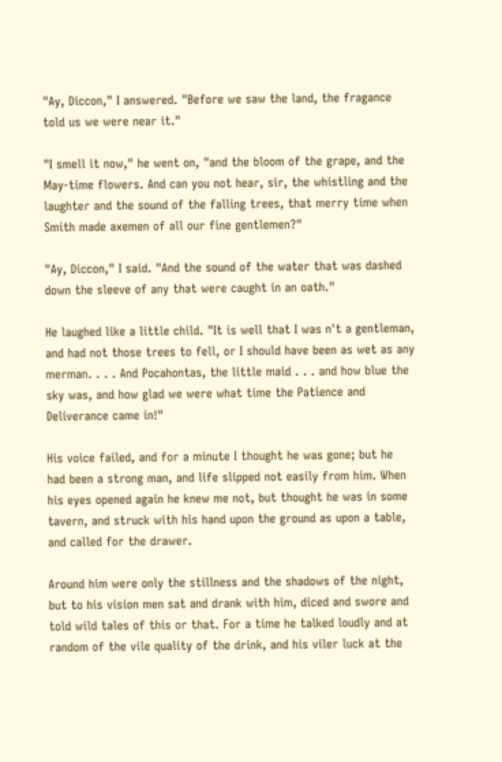"Ay, Diccon," I answered. "Before we saw the land, the fragance
told us we were near it."

"I smell it now," he went on, "and the bloom of the grape, and the
May-time flowers. And can you not hear, sir, the whistling and the
laughter and the sound of the falling trees, that merry time when
Smith made axemen of all our fine gentlemen?"

"Ay, Diccon," I said. "And the sound of the water that was dashed
down the sleeve of any that were caught in an oath."

He laughed like a little child. "It is well that I was n't a gentleman,
and had not those trees to fell, or I should have been as wet as any
merman. . . . And Pocahontas, the little maid . . . and how blue the
sky was, and how glad we were what time the Patience and
Deliverance came in!"

His voice failed, and for a minute I thought he was gone; but he
had been a strong man, and life slipped not easily from him. When
his eyes opened again he knew me not, but thought he was in some
tavern, and struck with his hand upon the ground as upon a table,
and called for the drawer.

Around him were only the stillness and the shadows of the night,
but to his vision men sat and drank with him, diced and swore and
told wild tales of this or that. For a time he talked loudly and at
random of the vile quality of the drink, and his viler luck at the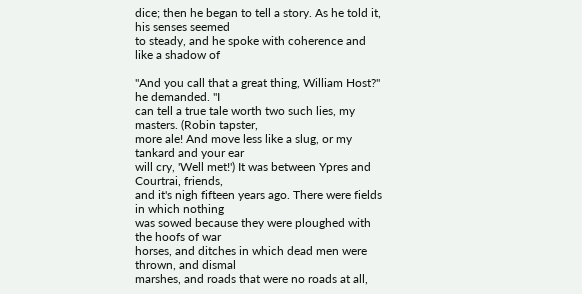dice; then he began to tell a story. As he told it, his senses seemed
to steady, and he spoke with coherence and like a shadow of

"And you call that a great thing, William Host?" he demanded. "I
can tell a true tale worth two such lies, my masters. (Robin tapster,
more ale! And move less like a slug, or my tankard and your ear
will cry, 'Well met!') It was between Ypres and Courtrai, friends,
and it's nigh fifteen years ago. There were fields in which nothing
was sowed because they were ploughed with the hoofs of war
horses, and ditches in which dead men were thrown, and dismal
marshes, and roads that were no roads at all,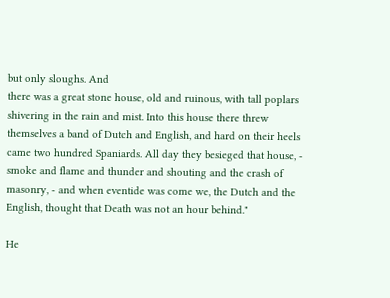but only sloughs. And
there was a great stone house, old and ruinous, with tall poplars
shivering in the rain and mist. Into this house there threw
themselves a band of Dutch and English, and hard on their heels
came two hundred Spaniards. All day they besieged that house, -
smoke and flame and thunder and shouting and the crash of
masonry, - and when eventide was come we, the Dutch and the
English, thought that Death was not an hour behind."

He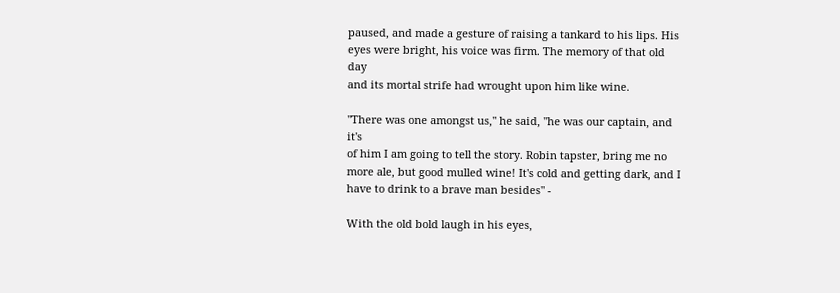paused, and made a gesture of raising a tankard to his lips. His
eyes were bright, his voice was firm. The memory of that old day
and its mortal strife had wrought upon him like wine.

"There was one amongst us," he said, "he was our captain, and it's
of him I am going to tell the story. Robin tapster, bring me no
more ale, but good mulled wine! It's cold and getting dark, and I
have to drink to a brave man besides" -

With the old bold laugh in his eyes,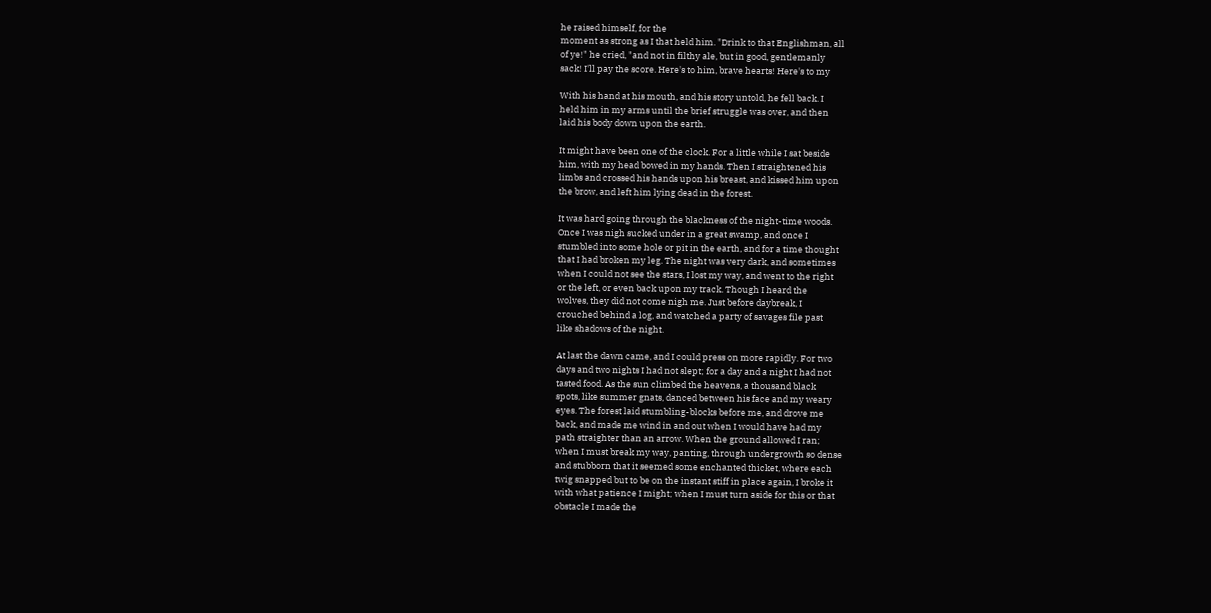he raised himself, for the
moment as strong as I that held him. "Drink to that Englishman, all
of ye!" he cried, "and not in filthy ale, but in good, gentlemanly
sack! I'll pay the score. Here's to him, brave hearts! Here's to my

With his hand at his mouth, and his story untold, he fell back. I
held him in my arms until the brief struggle was over, and then
laid his body down upon the earth.

It might have been one of the clock. For a little while I sat beside
him, with my head bowed in my hands. Then I straightened his
limbs and crossed his hands upon his breast, and kissed him upon
the brow, and left him lying dead in the forest.

It was hard going through the blackness of the night-time woods.
Once I was nigh sucked under in a great swamp, and once I
stumbled into some hole or pit in the earth, and for a time thought
that I had broken my leg. The night was very dark, and sometimes
when I could not see the stars, I lost my way, and went to the right
or the left, or even back upon my track. Though I heard the
wolves, they did not come nigh me. Just before daybreak, I
crouched behind a log, and watched a party of savages file past
like shadows of the night.

At last the dawn came, and I could press on more rapidly. For two
days and two nights I had not slept; for a day and a night I had not
tasted food. As the sun climbed the heavens, a thousand black
spots, like summer gnats, danced between his face and my weary
eyes. The forest laid stumbling-blocks before me, and drove me
back, and made me wind in and out when I would have had my
path straighter than an arrow. When the ground allowed I ran;
when I must break my way, panting, through undergrowth so dense
and stubborn that it seemed some enchanted thicket, where each
twig snapped but to be on the instant stiff in place again, I broke it
with what patience I might; when I must turn aside for this or that
obstacle I made the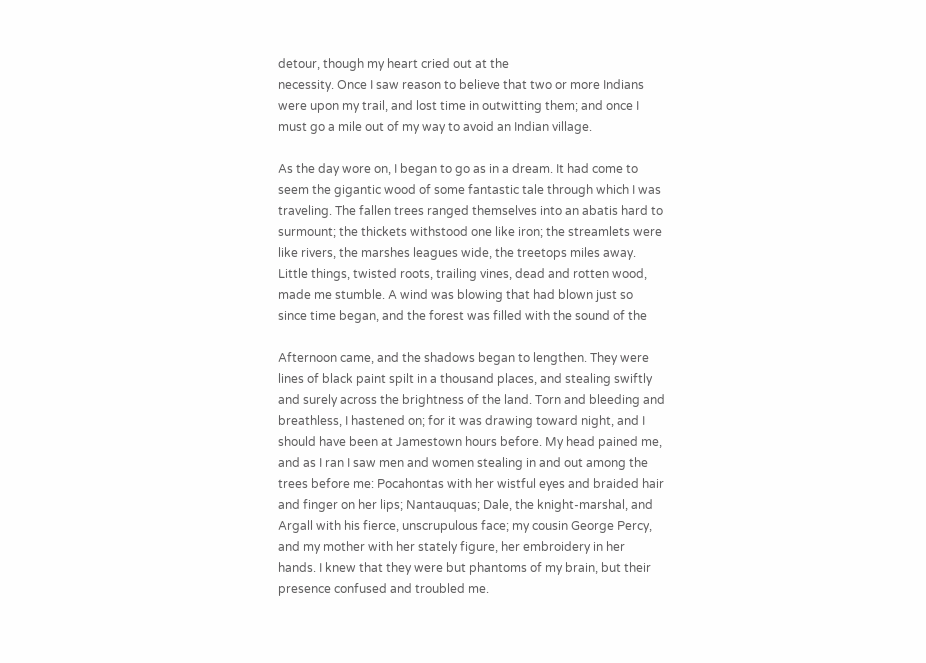detour, though my heart cried out at the
necessity. Once I saw reason to believe that two or more Indians
were upon my trail, and lost time in outwitting them; and once I
must go a mile out of my way to avoid an Indian village.

As the day wore on, I began to go as in a dream. It had come to
seem the gigantic wood of some fantastic tale through which I was
traveling. The fallen trees ranged themselves into an abatis hard to
surmount; the thickets withstood one like iron; the streamlets were
like rivers, the marshes leagues wide, the treetops miles away.
Little things, twisted roots, trailing vines, dead and rotten wood,
made me stumble. A wind was blowing that had blown just so
since time began, and the forest was filled with the sound of the

Afternoon came, and the shadows began to lengthen. They were
lines of black paint spilt in a thousand places, and stealing swiftly
and surely across the brightness of the land. Torn and bleeding and
breathless, I hastened on; for it was drawing toward night, and I
should have been at Jamestown hours before. My head pained me,
and as I ran I saw men and women stealing in and out among the
trees before me: Pocahontas with her wistful eyes and braided hair
and finger on her lips; Nantauquas; Dale, the knight-marshal, and
Argall with his fierce, unscrupulous face; my cousin George Percy,
and my mother with her stately figure, her embroidery in her
hands. I knew that they were but phantoms of my brain, but their
presence confused and troubled me.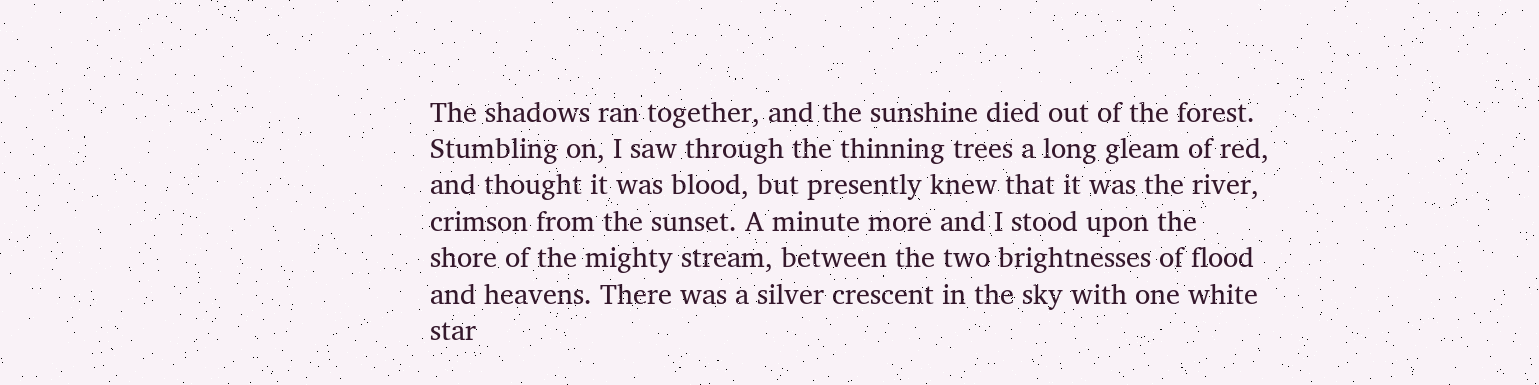The shadows ran together, and the sunshine died out of the forest.
Stumbling on, I saw through the thinning trees a long gleam of red,
and thought it was blood, but presently knew that it was the river,
crimson from the sunset. A minute more and I stood upon the
shore of the mighty stream, between the two brightnesses of flood
and heavens. There was a silver crescent in the sky with one white
star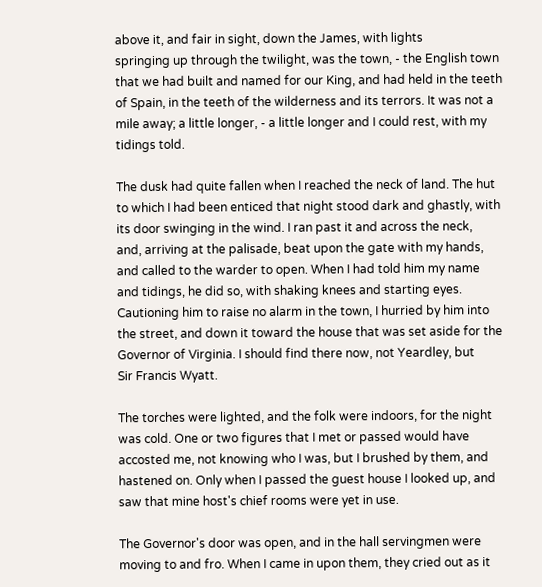above it, and fair in sight, down the James, with lights
springing up through the twilight, was the town, - the English town
that we had built and named for our King, and had held in the teeth
of Spain, in the teeth of the wilderness and its terrors. It was not a
mile away; a little longer, - a little longer and I could rest, with my
tidings told.

The dusk had quite fallen when I reached the neck of land. The hut
to which I had been enticed that night stood dark and ghastly, with
its door swinging in the wind. I ran past it and across the neck,
and, arriving at the palisade, beat upon the gate with my hands,
and called to the warder to open. When I had told him my name
and tidings, he did so, with shaking knees and starting eyes.
Cautioning him to raise no alarm in the town, I hurried by him into
the street, and down it toward the house that was set aside for the
Governor of Virginia. I should find there now, not Yeardley, but
Sir Francis Wyatt.

The torches were lighted, and the folk were indoors, for the night
was cold. One or two figures that I met or passed would have
accosted me, not knowing who I was, but I brushed by them, and
hastened on. Only when I passed the guest house I looked up, and
saw that mine host's chief rooms were yet in use.

The Governor's door was open, and in the hall servingmen were
moving to and fro. When I came in upon them, they cried out as it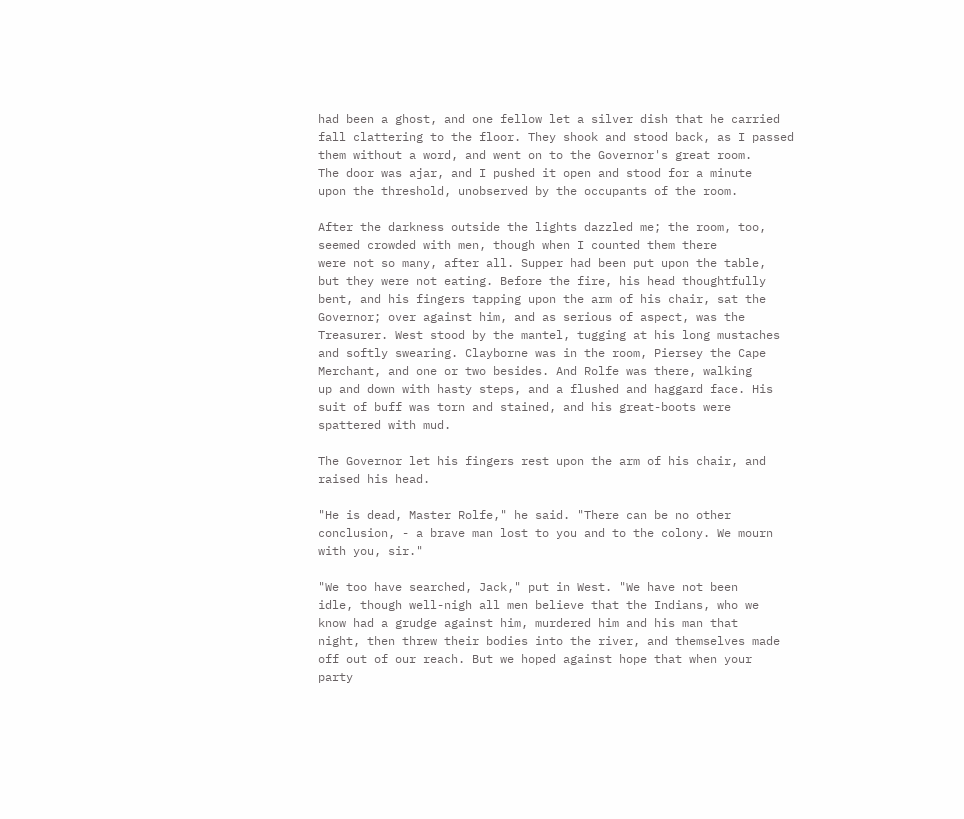had been a ghost, and one fellow let a silver dish that he carried
fall clattering to the floor. They shook and stood back, as I passed
them without a word, and went on to the Governor's great room.
The door was ajar, and I pushed it open and stood for a minute
upon the threshold, unobserved by the occupants of the room.

After the darkness outside the lights dazzled me; the room, too,
seemed crowded with men, though when I counted them there
were not so many, after all. Supper had been put upon the table,
but they were not eating. Before the fire, his head thoughtfully
bent, and his fingers tapping upon the arm of his chair, sat the
Governor; over against him, and as serious of aspect, was the
Treasurer. West stood by the mantel, tugging at his long mustaches
and softly swearing. Clayborne was in the room, Piersey the Cape
Merchant, and one or two besides. And Rolfe was there, walking
up and down with hasty steps, and a flushed and haggard face. His
suit of buff was torn and stained, and his great-boots were
spattered with mud.

The Governor let his fingers rest upon the arm of his chair, and
raised his head.

"He is dead, Master Rolfe," he said. "There can be no other
conclusion, - a brave man lost to you and to the colony. We mourn
with you, sir."

"We too have searched, Jack," put in West. "We have not been
idle, though well-nigh all men believe that the Indians, who we
know had a grudge against him, murdered him and his man that
night, then threw their bodies into the river, and themselves made
off out of our reach. But we hoped against hope that when your
party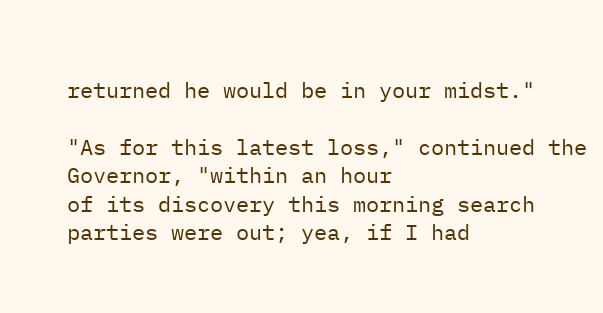returned he would be in your midst."

"As for this latest loss," continued the Governor, "within an hour
of its discovery this morning search parties were out; yea, if I had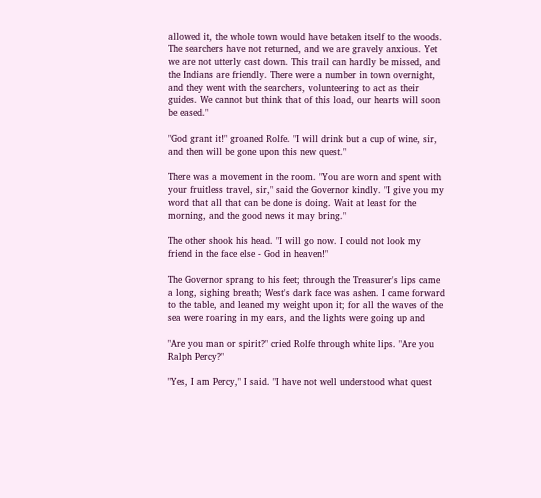allowed it, the whole town would have betaken itself to the woods.
The searchers have not returned, and we are gravely anxious. Yet
we are not utterly cast down. This trail can hardly be missed, and
the Indians are friendly. There were a number in town overnight,
and they went with the searchers, volunteering to act as their
guides. We cannot but think that of this load, our hearts will soon
be eased."

"God grant it!" groaned Rolfe. "I will drink but a cup of wine, sir,
and then will be gone upon this new quest."

There was a movement in the room. "You are worn and spent with
your fruitless travel, sir," said the Governor kindly. "I give you my
word that all that can be done is doing. Wait at least for the
morning, and the good news it may bring."

The other shook his head. "I will go now. I could not look my
friend in the face else - God in heaven!"

The Governor sprang to his feet; through the Treasurer's lips came
a long, sighing breath; West's dark face was ashen. I came forward
to the table, and leaned my weight upon it; for all the waves of the
sea were roaring in my ears, and the lights were going up and

"Are you man or spirit?" cried Rolfe through white lips. "Are you
Ralph Percy?"

"Yes, I am Percy," I said. "I have not well understood what quest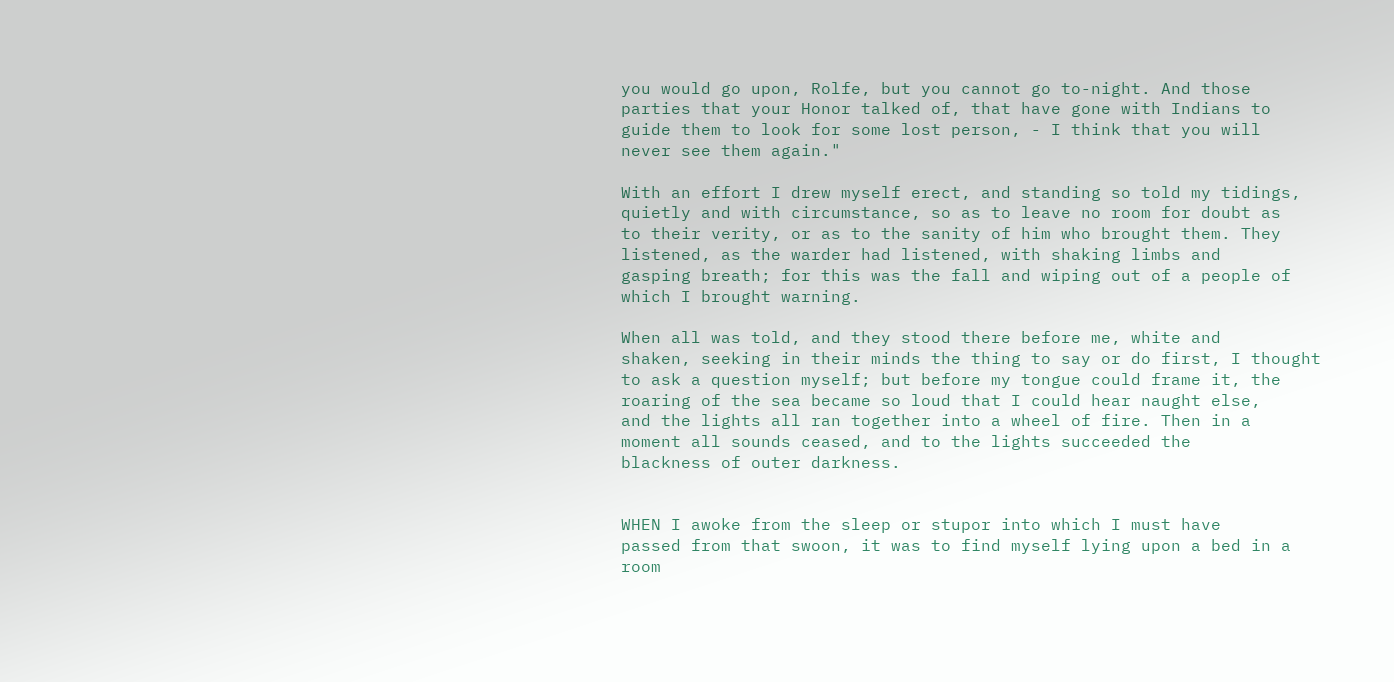you would go upon, Rolfe, but you cannot go to-night. And those
parties that your Honor talked of, that have gone with Indians to
guide them to look for some lost person, - I think that you will
never see them again."

With an effort I drew myself erect, and standing so told my tidings,
quietly and with circumstance, so as to leave no room for doubt as
to their verity, or as to the sanity of him who brought them. They
listened, as the warder had listened, with shaking limbs and
gasping breath; for this was the fall and wiping out of a people of
which I brought warning.

When all was told, and they stood there before me, white and
shaken, seeking in their minds the thing to say or do first, I thought
to ask a question myself; but before my tongue could frame it, the
roaring of the sea became so loud that I could hear naught else,
and the lights all ran together into a wheel of fire. Then in a
moment all sounds ceased, and to the lights succeeded the
blackness of outer darkness.


WHEN I awoke from the sleep or stupor into which I must have
passed from that swoon, it was to find myself lying upon a bed in a
room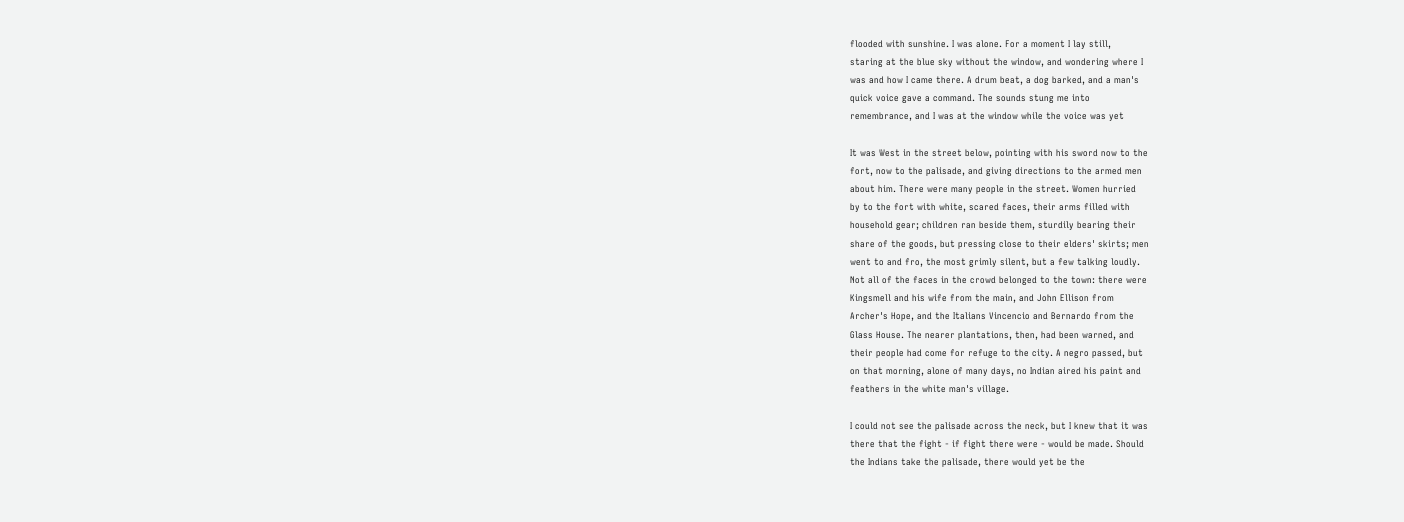flooded with sunshine. I was alone. For a moment I lay still,
staring at the blue sky without the window, and wondering where I
was and how I came there. A drum beat, a dog barked, and a man's
quick voice gave a command. The sounds stung me into
remembrance, and I was at the window while the voice was yet

It was West in the street below, pointing with his sword now to the
fort, now to the palisade, and giving directions to the armed men
about him. There were many people in the street. Women hurried
by to the fort with white, scared faces, their arms filled with
household gear; children ran beside them, sturdily bearing their
share of the goods, but pressing close to their elders' skirts; men
went to and fro, the most grimly silent, but a few talking loudly.
Not all of the faces in the crowd belonged to the town: there were
Kingsmell and his wife from the main, and John Ellison from
Archer's Hope, and the Italians Vincencio and Bernardo from the
Glass House. The nearer plantations, then, had been warned, and
their people had come for refuge to the city. A negro passed, but
on that morning, alone of many days, no Indian aired his paint and
feathers in the white man's village.

I could not see the palisade across the neck, but I knew that it was
there that the fight - if fight there were - would be made. Should
the Indians take the palisade, there would yet be the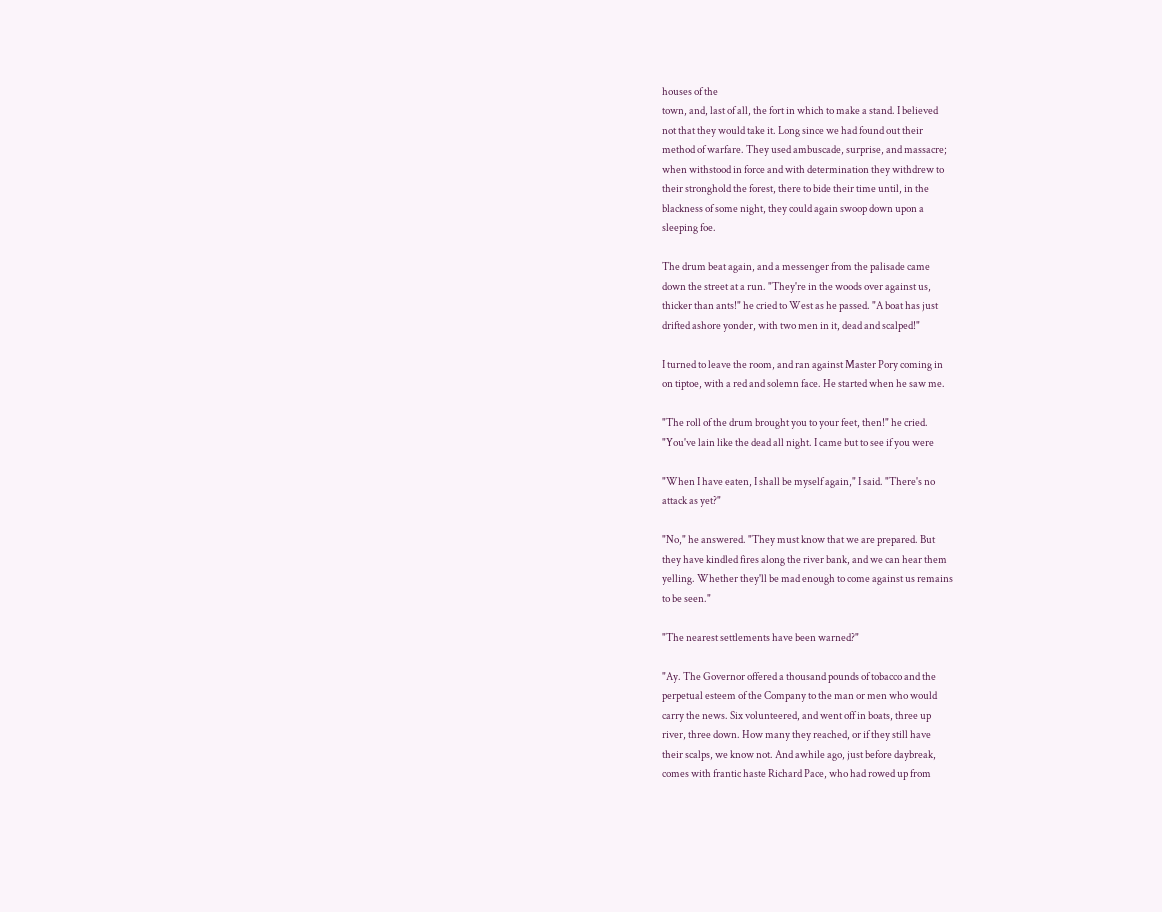houses of the
town, and, last of all, the fort in which to make a stand. I believed
not that they would take it. Long since we had found out their
method of warfare. They used ambuscade, surprise, and massacre;
when withstood in force and with determination they withdrew to
their stronghold the forest, there to bide their time until, in the
blackness of some night, they could again swoop down upon a
sleeping foe.

The drum beat again, and a messenger from the palisade came
down the street at a run. "They're in the woods over against us,
thicker than ants!" he cried to West as he passed. "A boat has just
drifted ashore yonder, with two men in it, dead and scalped!"

I turned to leave the room, and ran against Master Pory coming in
on tiptoe, with a red and solemn face. He started when he saw me.

"The roll of the drum brought you to your feet, then!" he cried.
"You've lain like the dead all night. I came but to see if you were

"When I have eaten, I shall be myself again," I said. "There's no
attack as yet?"

"No," he answered. "They must know that we are prepared. But
they have kindled fires along the river bank, and we can hear them
yelling. Whether they'll be mad enough to come against us remains
to be seen."

"The nearest settlements have been warned?"

"Ay. The Governor offered a thousand pounds of tobacco and the
perpetual esteem of the Company to the man or men who would
carry the news. Six volunteered, and went off in boats, three up
river, three down. How many they reached, or if they still have
their scalps, we know not. And awhile ago, just before daybreak,
comes with frantic haste Richard Pace, who had rowed up from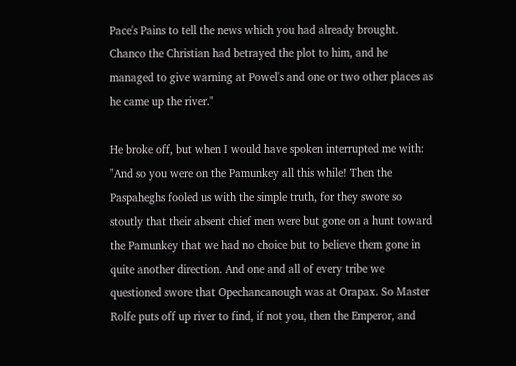Pace's Pains to tell the news which you had already brought.
Chanco the Christian had betrayed the plot to him, and he
managed to give warning at Powel's and one or two other places as
he came up the river."

He broke off, but when I would have spoken interrupted me with:
"And so you were on the Pamunkey all this while! Then the
Paspaheghs fooled us with the simple truth, for they swore so
stoutly that their absent chief men were but gone on a hunt toward
the Pamunkey that we had no choice but to believe them gone in
quite another direction. And one and all of every tribe we
questioned swore that Opechancanough was at Orapax. So Master
Rolfe puts off up river to find, if not you, then the Emperor, and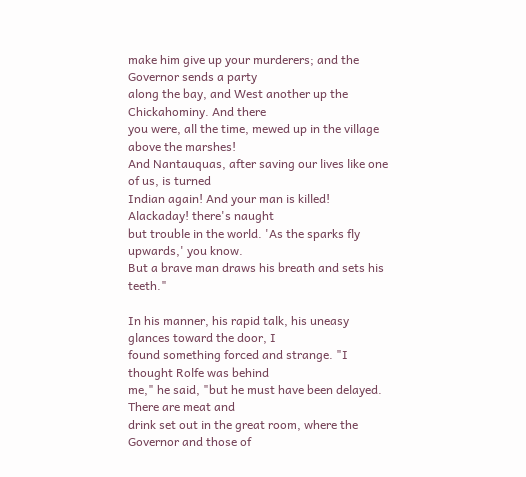make him give up your murderers; and the Governor sends a party
along the bay, and West another up the Chickahominy. And there
you were, all the time, mewed up in the village above the marshes!
And Nantauquas, after saving our lives like one of us, is turned
Indian again! And your man is killed! Alackaday! there's naught
but trouble in the world. 'As the sparks fly upwards,' you know.
But a brave man draws his breath and sets his teeth."

In his manner, his rapid talk, his uneasy glances toward the door, I
found something forced and strange. "I thought Rolfe was behind
me," he said, "but he must have been delayed. There are meat and
drink set out in the great room, where the Governor and those of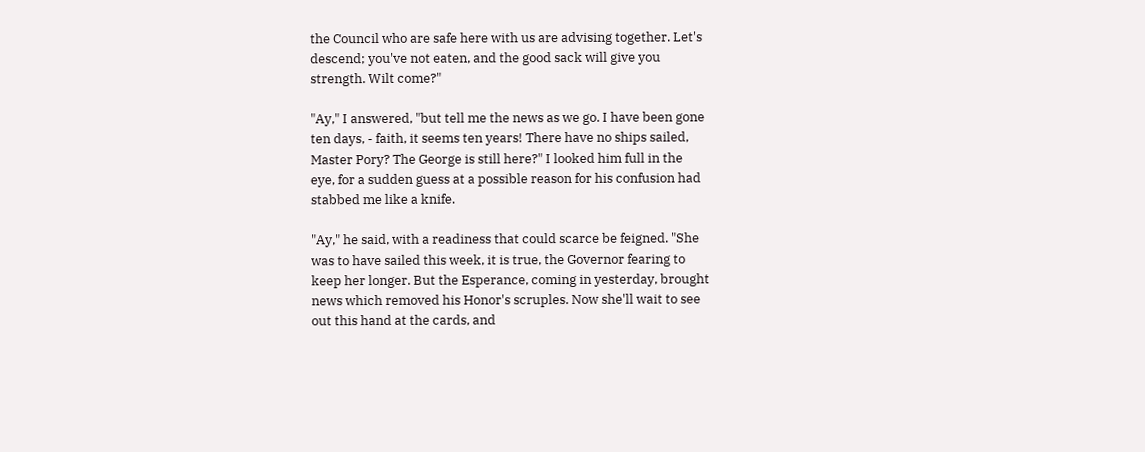the Council who are safe here with us are advising together. Let's
descend; you've not eaten, and the good sack will give you
strength. Wilt come?"

"Ay," I answered, "but tell me the news as we go. I have been gone
ten days, - faith, it seems ten years! There have no ships sailed,
Master Pory? The George is still here?" I looked him full in the
eye, for a sudden guess at a possible reason for his confusion had
stabbed me like a knife.

"Ay," he said, with a readiness that could scarce be feigned. "She
was to have sailed this week, it is true, the Governor fearing to
keep her longer. But the Esperance, coming in yesterday, brought
news which removed his Honor's scruples. Now she'll wait to see
out this hand at the cards, and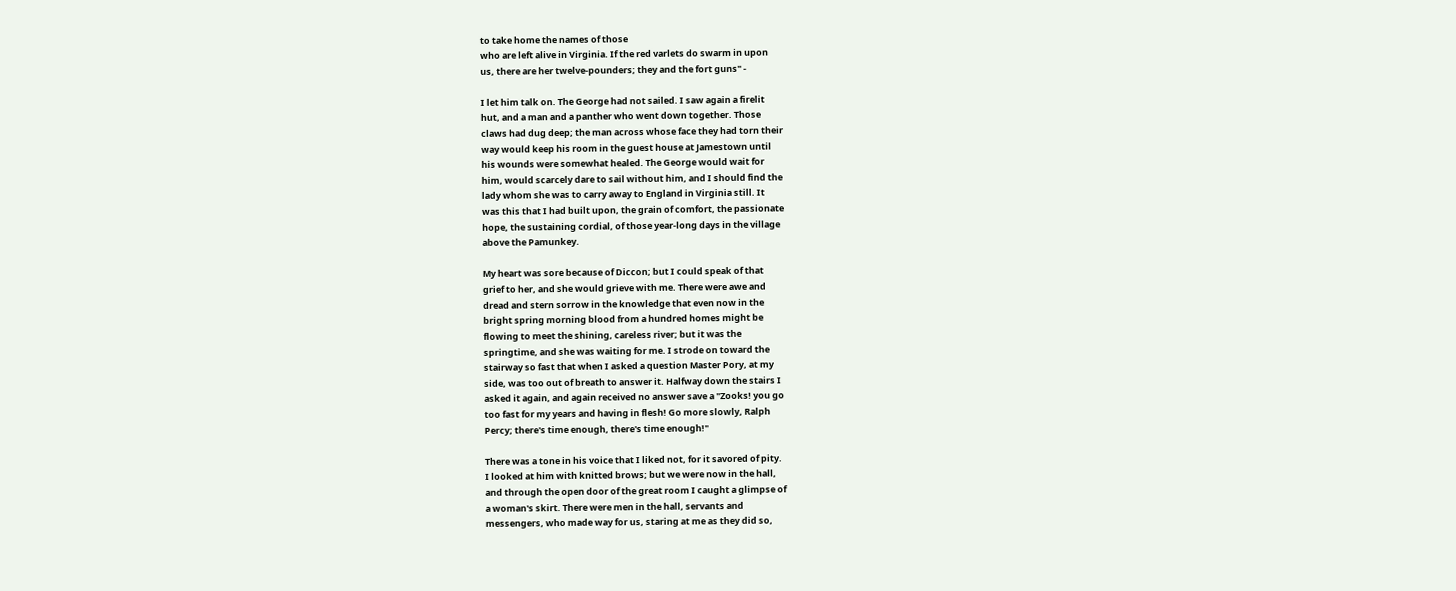to take home the names of those
who are left alive in Virginia. If the red varlets do swarm in upon
us, there are her twelve-pounders; they and the fort guns" -

I let him talk on. The George had not sailed. I saw again a firelit
hut, and a man and a panther who went down together. Those
claws had dug deep; the man across whose face they had torn their
way would keep his room in the guest house at Jamestown until
his wounds were somewhat healed. The George would wait for
him, would scarcely dare to sail without him, and I should find the
lady whom she was to carry away to England in Virginia still. It
was this that I had built upon, the grain of comfort, the passionate
hope, the sustaining cordial, of those year-long days in the village
above the Pamunkey.

My heart was sore because of Diccon; but I could speak of that
grief to her, and she would grieve with me. There were awe and
dread and stern sorrow in the knowledge that even now in the
bright spring morning blood from a hundred homes might be
flowing to meet the shining, careless river; but it was the
springtime, and she was waiting for me. I strode on toward the
stairway so fast that when I asked a question Master Pory, at my
side, was too out of breath to answer it. Halfway down the stairs I
asked it again, and again received no answer save a "Zooks! you go
too fast for my years and having in flesh! Go more slowly, Ralph
Percy; there's time enough, there's time enough!"

There was a tone in his voice that I liked not, for it savored of pity.
I looked at him with knitted brows; but we were now in the hall,
and through the open door of the great room I caught a glimpse of
a woman's skirt. There were men in the hall, servants and
messengers, who made way for us, staring at me as they did so,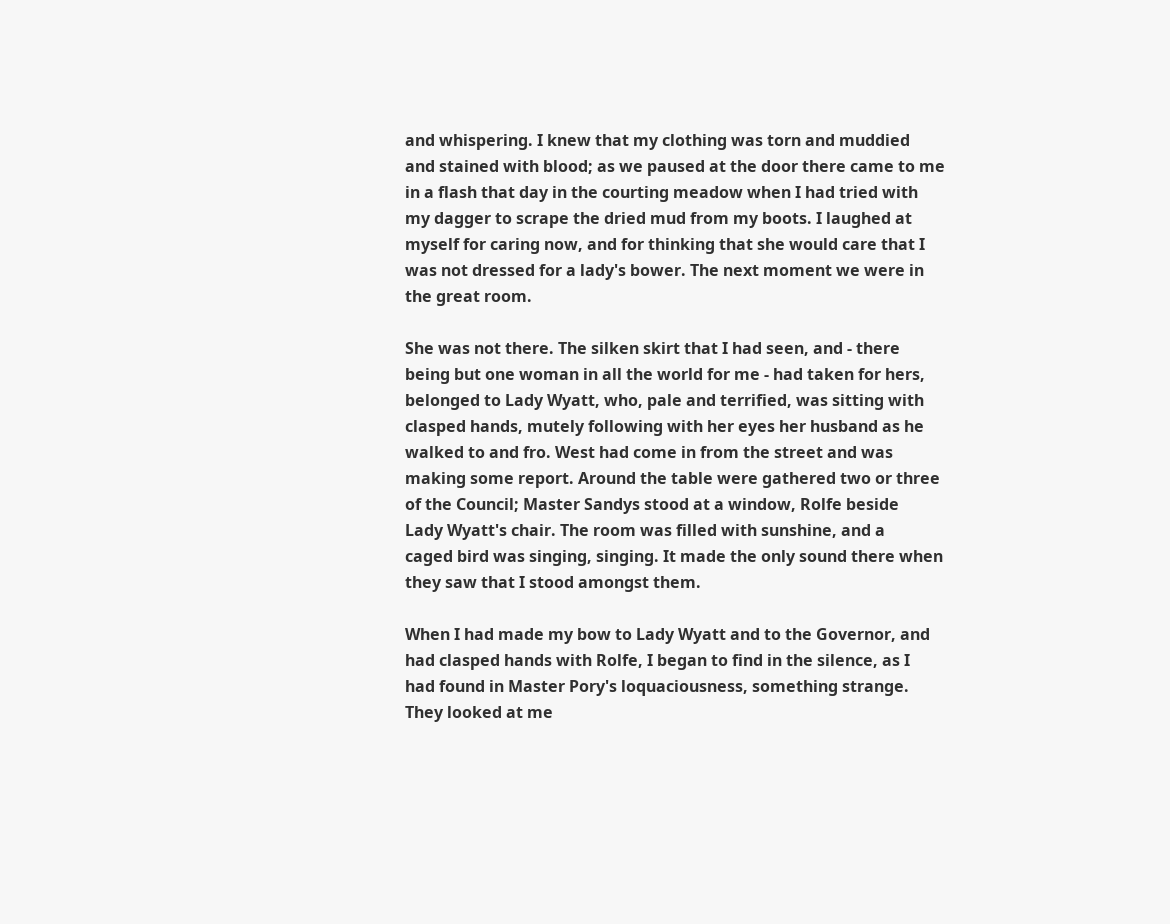and whispering. I knew that my clothing was torn and muddied
and stained with blood; as we paused at the door there came to me
in a flash that day in the courting meadow when I had tried with
my dagger to scrape the dried mud from my boots. I laughed at
myself for caring now, and for thinking that she would care that I
was not dressed for a lady's bower. The next moment we were in
the great room.

She was not there. The silken skirt that I had seen, and - there
being but one woman in all the world for me - had taken for hers,
belonged to Lady Wyatt, who, pale and terrified, was sitting with
clasped hands, mutely following with her eyes her husband as he
walked to and fro. West had come in from the street and was
making some report. Around the table were gathered two or three
of the Council; Master Sandys stood at a window, Rolfe beside
Lady Wyatt's chair. The room was filled with sunshine, and a
caged bird was singing, singing. It made the only sound there when
they saw that I stood amongst them.

When I had made my bow to Lady Wyatt and to the Governor, and
had clasped hands with Rolfe, I began to find in the silence, as I
had found in Master Pory's loquaciousness, something strange.
They looked at me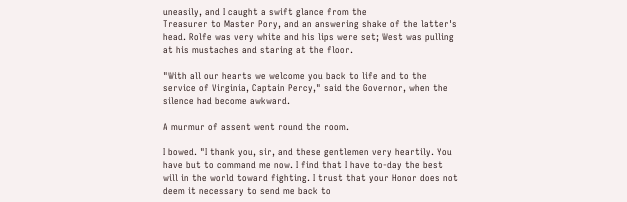uneasily, and I caught a swift glance from the
Treasurer to Master Pory, and an answering shake of the latter's
head. Rolfe was very white and his lips were set; West was pulling
at his mustaches and staring at the floor.

"With all our hearts we welcome you back to life and to the
service of Virginia, Captain Percy," said the Governor, when the
silence had become awkward.

A murmur of assent went round the room.

I bowed. "I thank you, sir, and these gentlemen very heartily. You
have but to command me now. I find that I have to-day the best
will in the world toward fighting. I trust that your Honor does not
deem it necessary to send me back to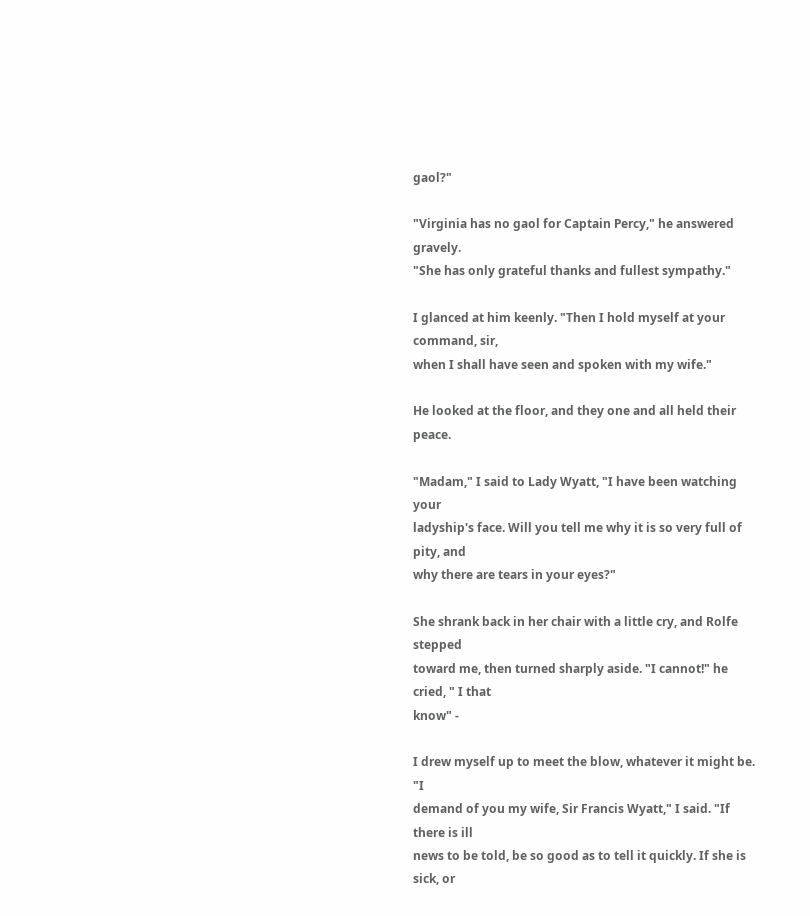gaol?"

"Virginia has no gaol for Captain Percy," he answered gravely.
"She has only grateful thanks and fullest sympathy."

I glanced at him keenly. "Then I hold myself at your command, sir,
when I shall have seen and spoken with my wife."

He looked at the floor, and they one and all held their peace.

"Madam," I said to Lady Wyatt, "I have been watching your
ladyship's face. Will you tell me why it is so very full of pity, and
why there are tears in your eyes?"

She shrank back in her chair with a little cry, and Rolfe stepped
toward me, then turned sharply aside. "I cannot!" he cried, " I that
know" -

I drew myself up to meet the blow, whatever it might be. "I
demand of you my wife, Sir Francis Wyatt," I said. "If there is ill
news to be told, be so good as to tell it quickly. If she is sick, or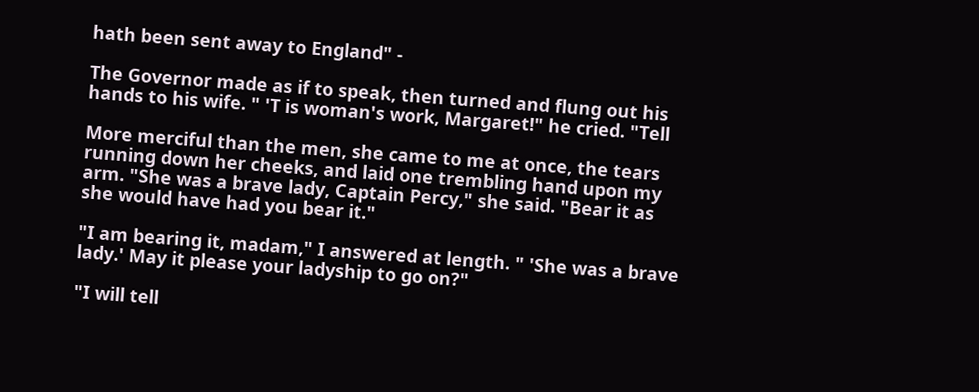hath been sent away to England" -

The Governor made as if to speak, then turned and flung out his
hands to his wife. " 'T is woman's work, Margaret!" he cried. "Tell

More merciful than the men, she came to me at once, the tears
running down her cheeks, and laid one trembling hand upon my
arm. "She was a brave lady, Captain Percy," she said. "Bear it as
she would have had you bear it."

"I am bearing it, madam," I answered at length. " 'She was a brave
lady.' May it please your ladyship to go on?"

"I will tell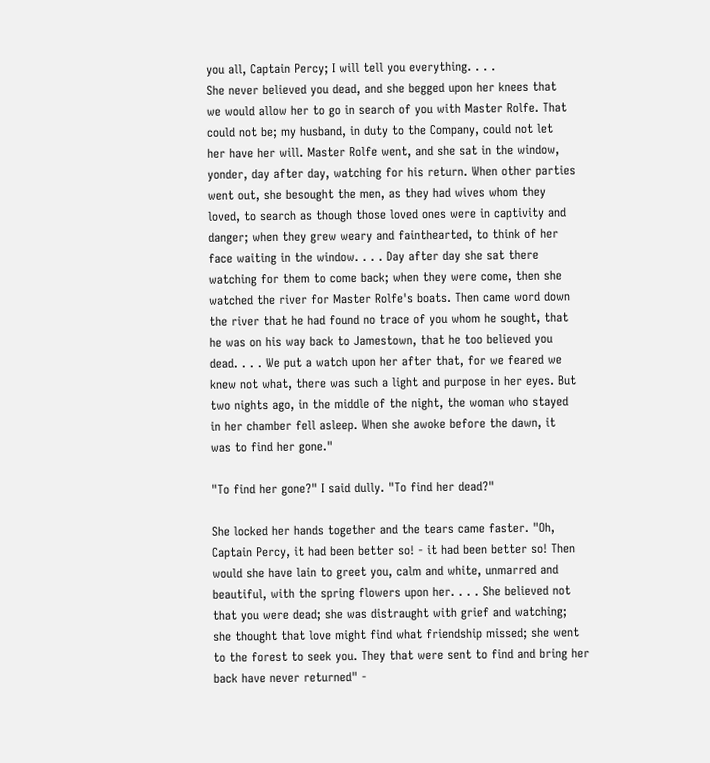you all, Captain Percy; I will tell you everything. . . .
She never believed you dead, and she begged upon her knees that
we would allow her to go in search of you with Master Rolfe. That
could not be; my husband, in duty to the Company, could not let
her have her will. Master Rolfe went, and she sat in the window,
yonder, day after day, watching for his return. When other parties
went out, she besought the men, as they had wives whom they
loved, to search as though those loved ones were in captivity and
danger; when they grew weary and fainthearted, to think of her
face waiting in the window. . . . Day after day she sat there
watching for them to come back; when they were come, then she
watched the river for Master Rolfe's boats. Then came word down
the river that he had found no trace of you whom he sought, that
he was on his way back to Jamestown, that he too believed you
dead. . . . We put a watch upon her after that, for we feared we
knew not what, there was such a light and purpose in her eyes. But
two nights ago, in the middle of the night, the woman who stayed
in her chamber fell asleep. When she awoke before the dawn, it
was to find her gone."

"To find her gone?" I said dully. "To find her dead?"

She locked her hands together and the tears came faster. "Oh,
Captain Percy, it had been better so! - it had been better so! Then
would she have lain to greet you, calm and white, unmarred and
beautiful, with the spring flowers upon her. . . . She believed not
that you were dead; she was distraught with grief and watching;
she thought that love might find what friendship missed; she went
to the forest to seek you. They that were sent to find and bring her
back have never returned" -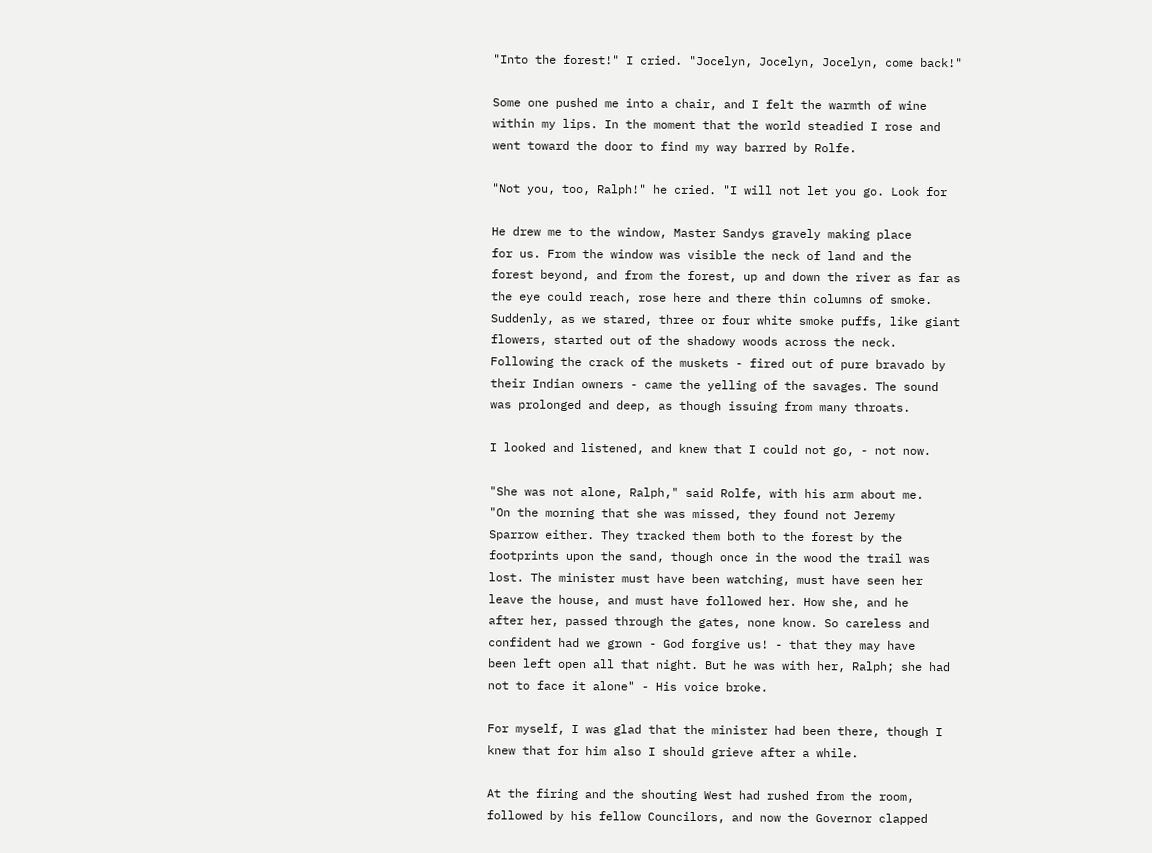"Into the forest!" I cried. "Jocelyn, Jocelyn, Jocelyn, come back!"

Some one pushed me into a chair, and I felt the warmth of wine
within my lips. In the moment that the world steadied I rose and
went toward the door to find my way barred by Rolfe.

"Not you, too, Ralph!" he cried. "I will not let you go. Look for

He drew me to the window, Master Sandys gravely making place
for us. From the window was visible the neck of land and the
forest beyond, and from the forest, up and down the river as far as
the eye could reach, rose here and there thin columns of smoke.
Suddenly, as we stared, three or four white smoke puffs, like giant
flowers, started out of the shadowy woods across the neck.
Following the crack of the muskets - fired out of pure bravado by
their Indian owners - came the yelling of the savages. The sound
was prolonged and deep, as though issuing from many throats.

I looked and listened, and knew that I could not go, - not now.

"She was not alone, Ralph," said Rolfe, with his arm about me.
"On the morning that she was missed, they found not Jeremy
Sparrow either. They tracked them both to the forest by the
footprints upon the sand, though once in the wood the trail was
lost. The minister must have been watching, must have seen her
leave the house, and must have followed her. How she, and he
after her, passed through the gates, none know. So careless and
confident had we grown - God forgive us! - that they may have
been left open all that night. But he was with her, Ralph; she had
not to face it alone" - His voice broke.

For myself, I was glad that the minister had been there, though I
knew that for him also I should grieve after a while.

At the firing and the shouting West had rushed from the room,
followed by his fellow Councilors, and now the Governor clapped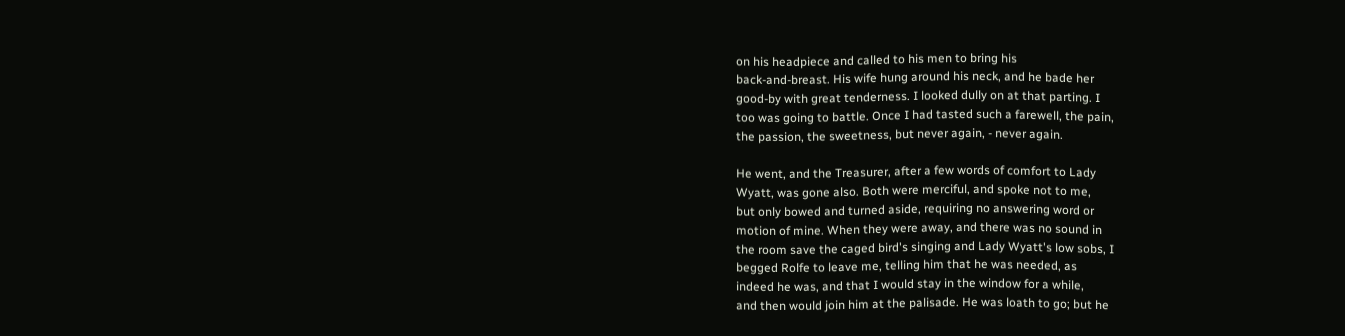on his headpiece and called to his men to bring his
back-and-breast. His wife hung around his neck, and he bade her
good-by with great tenderness. I looked dully on at that parting. I
too was going to battle. Once I had tasted such a farewell, the pain,
the passion, the sweetness, but never again, - never again.

He went, and the Treasurer, after a few words of comfort to Lady
Wyatt, was gone also. Both were merciful, and spoke not to me,
but only bowed and turned aside, requiring no answering word or
motion of mine. When they were away, and there was no sound in
the room save the caged bird's singing and Lady Wyatt's low sobs, I
begged Rolfe to leave me, telling him that he was needed, as
indeed he was, and that I would stay in the window for a while,
and then would join him at the palisade. He was loath to go; but he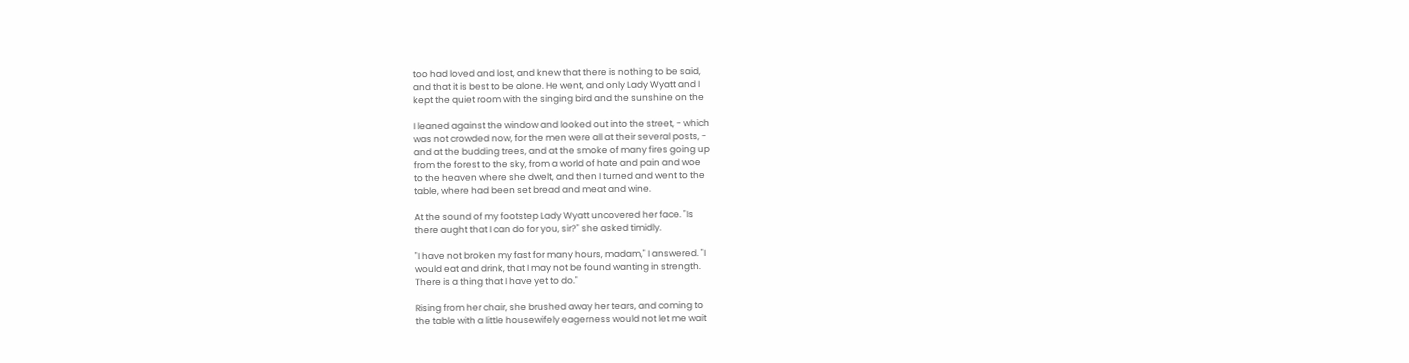too had loved and lost, and knew that there is nothing to be said,
and that it is best to be alone. He went, and only Lady Wyatt and I
kept the quiet room with the singing bird and the sunshine on the

I leaned against the window and looked out into the street, - which
was not crowded now, for the men were all at their several posts, -
and at the budding trees, and at the smoke of many fires going up
from the forest to the sky, from a world of hate and pain and woe
to the heaven where she dwelt, and then I turned and went to the
table, where had been set bread and meat and wine.

At the sound of my footstep Lady Wyatt uncovered her face. "Is
there aught that I can do for you, sir?" she asked timidly.

"I have not broken my fast for many hours, madam," I answered. "I
would eat and drink, that I may not be found wanting in strength.
There is a thing that I have yet to do."

Rising from her chair, she brushed away her tears, and coming to
the table with a little housewifely eagerness would not let me wait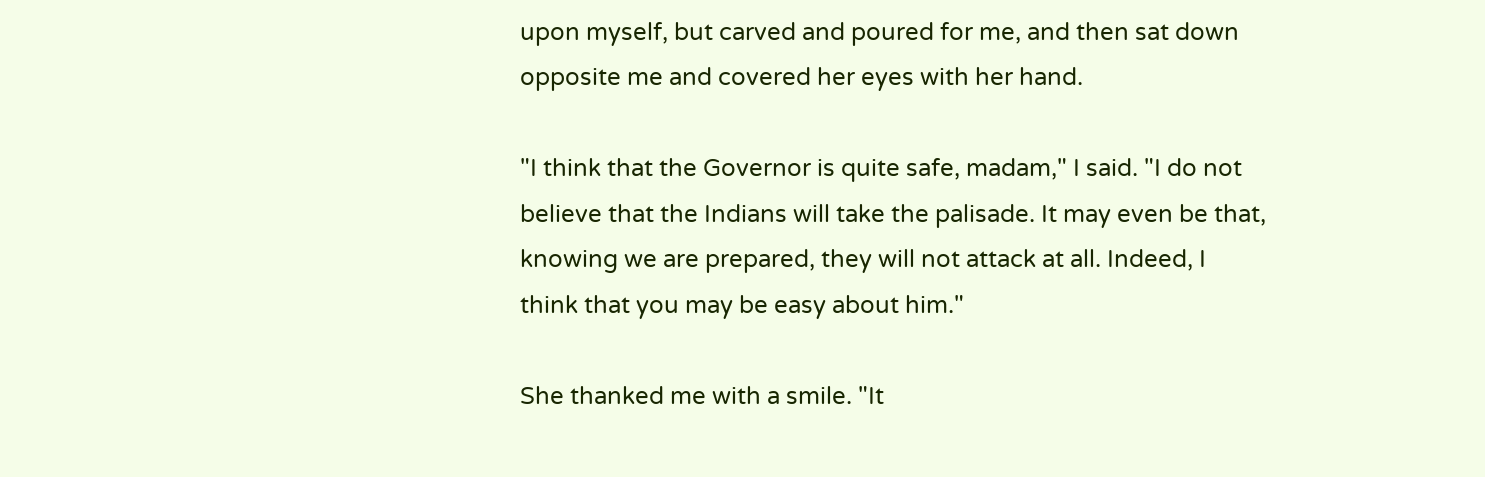upon myself, but carved and poured for me, and then sat down
opposite me and covered her eyes with her hand.

"I think that the Governor is quite safe, madam," I said. "I do not
believe that the Indians will take the palisade. It may even be that,
knowing we are prepared, they will not attack at all. Indeed, I
think that you may be easy about him."

She thanked me with a smile. "It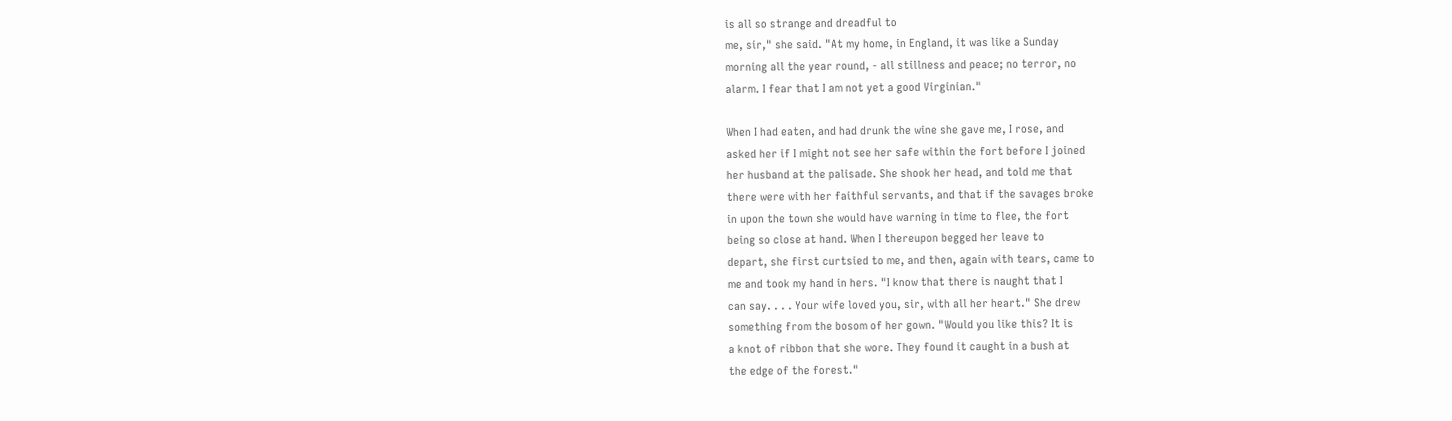is all so strange and dreadful to
me, sir," she said. "At my home, in England, it was like a Sunday
morning all the year round, - all stillness and peace; no terror, no
alarm. I fear that I am not yet a good Virginian."

When I had eaten, and had drunk the wine she gave me, I rose, and
asked her if I might not see her safe within the fort before I joined
her husband at the palisade. She shook her head, and told me that
there were with her faithful servants, and that if the savages broke
in upon the town she would have warning in time to flee, the fort
being so close at hand. When I thereupon begged her leave to
depart, she first curtsied to me, and then, again with tears, came to
me and took my hand in hers. "I know that there is naught that I
can say. . . . Your wife loved you, sir, with all her heart." She drew
something from the bosom of her gown. "Would you like this? It is
a knot of ribbon that she wore. They found it caught in a bush at
the edge of the forest."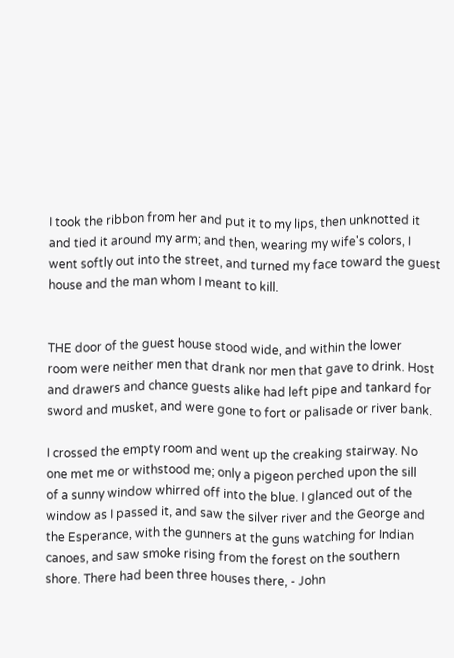I took the ribbon from her and put it to my lips, then unknotted it
and tied it around my arm; and then, wearing my wife's colors, I
went softly out into the street, and turned my face toward the guest
house and the man whom I meant to kill.


THE door of the guest house stood wide, and within the lower
room were neither men that drank nor men that gave to drink. Host
and drawers and chance guests alike had left pipe and tankard for
sword and musket, and were gone to fort or palisade or river bank.

I crossed the empty room and went up the creaking stairway. No
one met me or withstood me; only a pigeon perched upon the sill
of a sunny window whirred off into the blue. I glanced out of the
window as I passed it, and saw the silver river and the George and
the Esperance, with the gunners at the guns watching for Indian
canoes, and saw smoke rising from the forest on the southern
shore. There had been three houses there, - John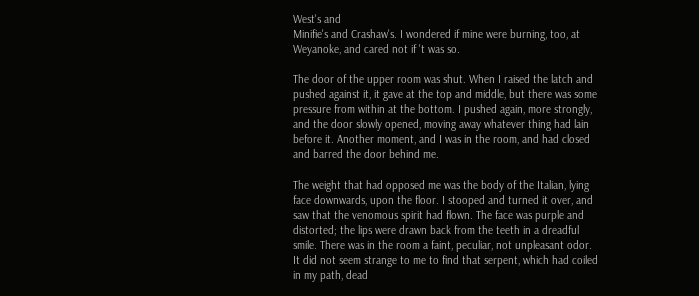West's and
Minifie's and Crashaw's. I wondered if mine were burning, too, at
Weyanoke, and cared not if 't was so.

The door of the upper room was shut. When I raised the latch and
pushed against it, it gave at the top and middle, but there was some
pressure from within at the bottom. I pushed again, more strongly,
and the door slowly opened, moving away whatever thing had lain
before it. Another moment, and I was in the room, and had closed
and barred the door behind me.

The weight that had opposed me was the body of the Italian, lying
face downwards, upon the floor. I stooped and turned it over, and
saw that the venomous spirit had flown. The face was purple and
distorted; the lips were drawn back from the teeth in a dreadful
smile. There was in the room a faint, peculiar, not unpleasant odor.
It did not seem strange to me to find that serpent, which had coiled
in my path, dead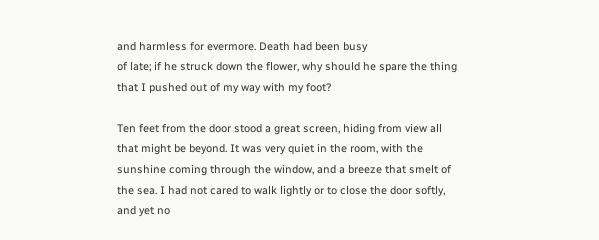and harmless for evermore. Death had been busy
of late; if he struck down the flower, why should he spare the thing
that I pushed out of my way with my foot?

Ten feet from the door stood a great screen, hiding from view all
that might be beyond. It was very quiet in the room, with the
sunshine coming through the window, and a breeze that smelt of
the sea. I had not cared to walk lightly or to close the door softly,
and yet no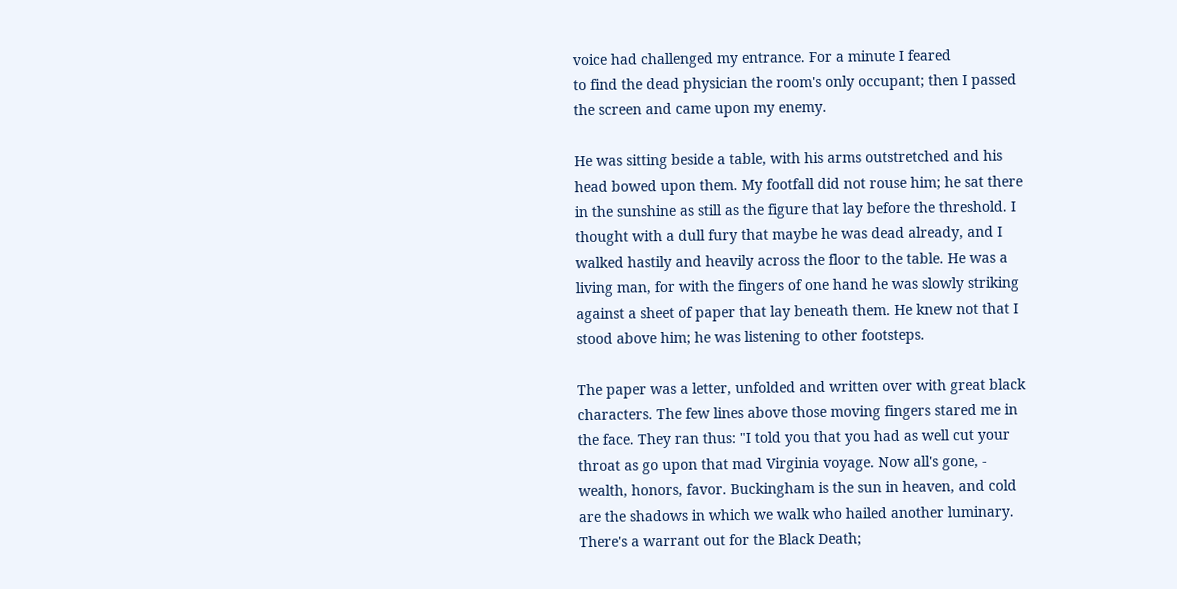voice had challenged my entrance. For a minute I feared
to find the dead physician the room's only occupant; then I passed
the screen and came upon my enemy.

He was sitting beside a table, with his arms outstretched and his
head bowed upon them. My footfall did not rouse him; he sat there
in the sunshine as still as the figure that lay before the threshold. I
thought with a dull fury that maybe he was dead already, and I
walked hastily and heavily across the floor to the table. He was a
living man, for with the fingers of one hand he was slowly striking
against a sheet of paper that lay beneath them. He knew not that I
stood above him; he was listening to other footsteps.

The paper was a letter, unfolded and written over with great black
characters. The few lines above those moving fingers stared me in
the face. They ran thus: "I told you that you had as well cut your
throat as go upon that mad Virginia voyage. Now all's gone, -
wealth, honors, favor. Buckingham is the sun in heaven, and cold
are the shadows in which we walk who hailed another luminary.
There's a warrant out for the Black Death;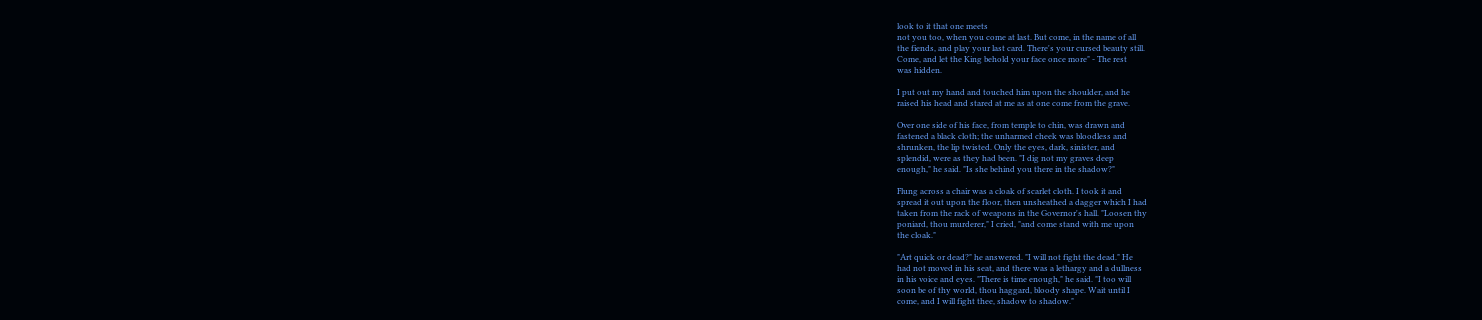look to it that one meets
not you too, when you come at last. But come, in the name of all
the fiends, and play your last card. There's your cursed beauty still.
Come, and let the King behold your face once more" - The rest
was hidden.

I put out my hand and touched him upon the shoulder, and he
raised his head and stared at me as at one come from the grave.

Over one side of his face, from temple to chin, was drawn and
fastened a black cloth; the unharmed cheek was bloodless and
shrunken, the lip twisted. Only the eyes, dark, sinister, and
splendid, were as they had been. "I dig not my graves deep
enough," he said. "Is she behind you there in the shadow?"

Flung across a chair was a cloak of scarlet cloth. I took it and
spread it out upon the floor, then unsheathed a dagger which I had
taken from the rack of weapons in the Governor's hall. "Loosen thy
poniard, thou murderer," I cried, "and come stand with me upon
the cloak."

"Art quick or dead?" he answered. "I will not fight the dead." He
had not moved in his seat, and there was a lethargy and a dullness
in his voice and eyes. "There is time enough," he said. "I too will
soon be of thy world, thou haggard, bloody shape. Wait until I
come, and I will fight thee, shadow to shadow."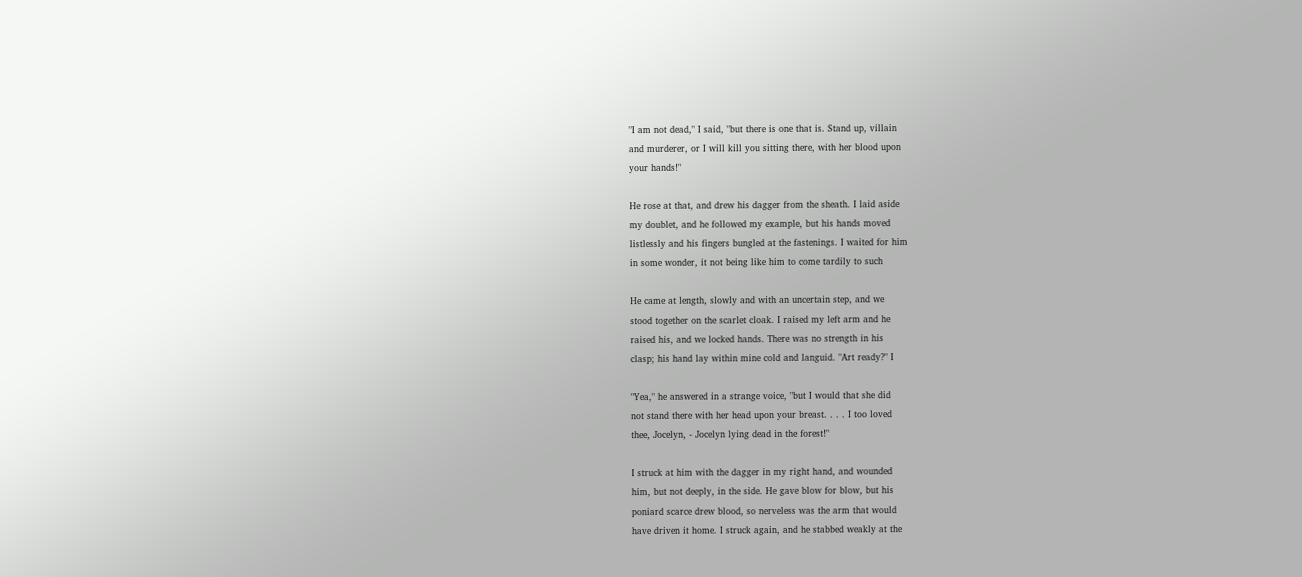"I am not dead," I said, "but there is one that is. Stand up, villain
and murderer, or I will kill you sitting there, with her blood upon
your hands!"

He rose at that, and drew his dagger from the sheath. I laid aside
my doublet, and he followed my example, but his hands moved
listlessly and his fingers bungled at the fastenings. I waited for him
in some wonder, it not being like him to come tardily to such

He came at length, slowly and with an uncertain step, and we
stood together on the scarlet cloak. I raised my left arm and he
raised his, and we locked hands. There was no strength in his
clasp; his hand lay within mine cold and languid. "Art ready?" I

"Yea," he answered in a strange voice, "but I would that she did
not stand there with her head upon your breast. . . . I too loved
thee, Jocelyn, - Jocelyn lying dead in the forest!"

I struck at him with the dagger in my right hand, and wounded
him, but not deeply, in the side. He gave blow for blow, but his
poniard scarce drew blood, so nerveless was the arm that would
have driven it home. I struck again, and he stabbed weakly at the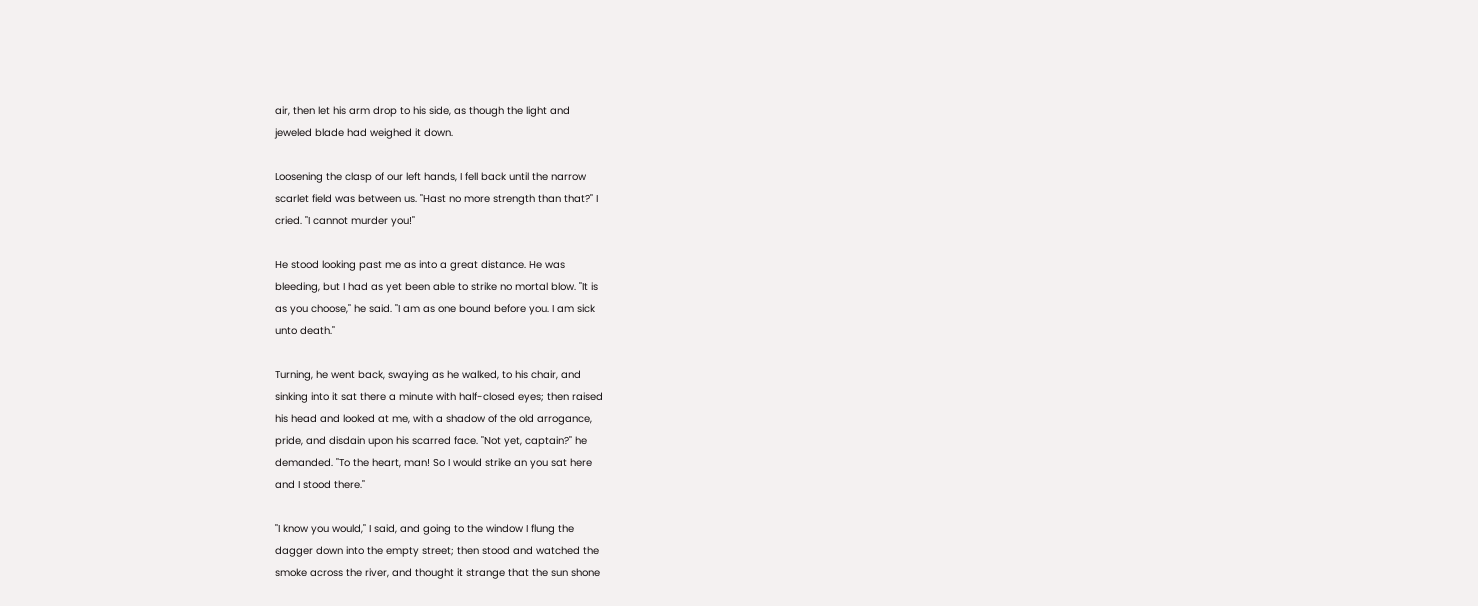air, then let his arm drop to his side, as though the light and
jeweled blade had weighed it down.

Loosening the clasp of our left hands, I fell back until the narrow
scarlet field was between us. "Hast no more strength than that?" I
cried. "I cannot murder you!"

He stood looking past me as into a great distance. He was
bleeding, but I had as yet been able to strike no mortal blow. "It is
as you choose," he said. "I am as one bound before you. I am sick
unto death."

Turning, he went back, swaying as he walked, to his chair, and
sinking into it sat there a minute with half-closed eyes; then raised
his head and looked at me, with a shadow of the old arrogance,
pride, and disdain upon his scarred face. "Not yet, captain?" he
demanded. "To the heart, man! So I would strike an you sat here
and I stood there."

"I know you would," I said, and going to the window I flung the
dagger down into the empty street; then stood and watched the
smoke across the river, and thought it strange that the sun shone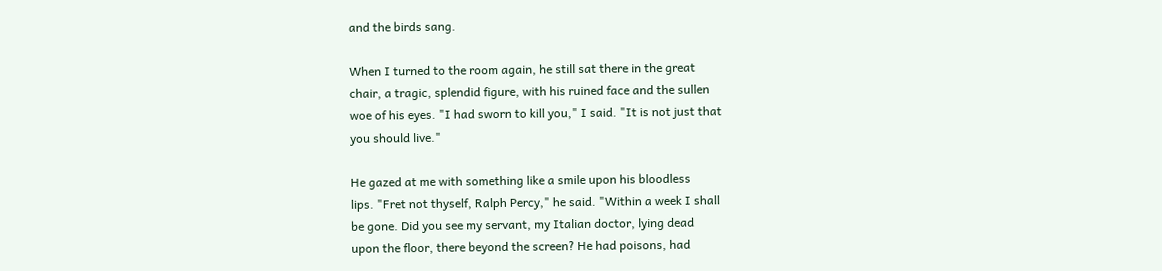and the birds sang.

When I turned to the room again, he still sat there in the great
chair, a tragic, splendid figure, with his ruined face and the sullen
woe of his eyes. "I had sworn to kill you," I said. "It is not just that
you should live."

He gazed at me with something like a smile upon his bloodless
lips. "Fret not thyself, Ralph Percy," he said. "Within a week I shall
be gone. Did you see my servant, my Italian doctor, lying dead
upon the floor, there beyond the screen? He had poisons, had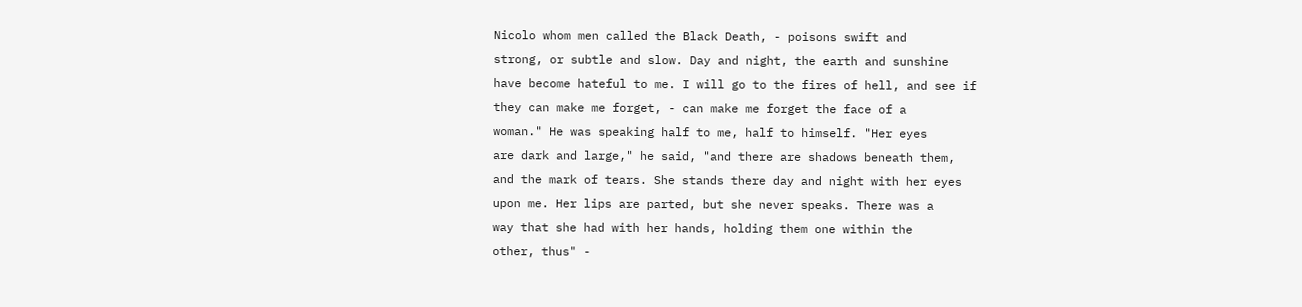Nicolo whom men called the Black Death, - poisons swift and
strong, or subtle and slow. Day and night, the earth and sunshine
have become hateful to me. I will go to the fires of hell, and see if
they can make me forget, - can make me forget the face of a
woman." He was speaking half to me, half to himself. "Her eyes
are dark and large," he said, "and there are shadows beneath them,
and the mark of tears. She stands there day and night with her eyes
upon me. Her lips are parted, but she never speaks. There was a
way that she had with her hands, holding them one within the
other, thus" -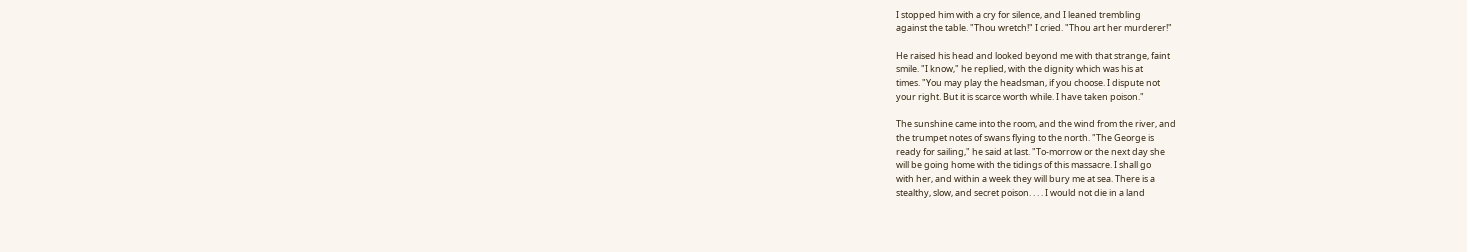I stopped him with a cry for silence, and I leaned trembling
against the table. "Thou wretch!" I cried. "Thou art her murderer!"

He raised his head and looked beyond me with that strange, faint
smile. "I know," he replied, with the dignity which was his at
times. "You may play the headsman, if you choose. I dispute not
your right. But it is scarce worth while. I have taken poison."

The sunshine came into the room, and the wind from the river, and
the trumpet notes of swans flying to the north. "The George is
ready for sailing," he said at last. "To-morrow or the next day she
will be going home with the tidings of this massacre. I shall go
with her, and within a week they will bury me at sea. There is a
stealthy, slow, and secret poison. . . . I would not die in a land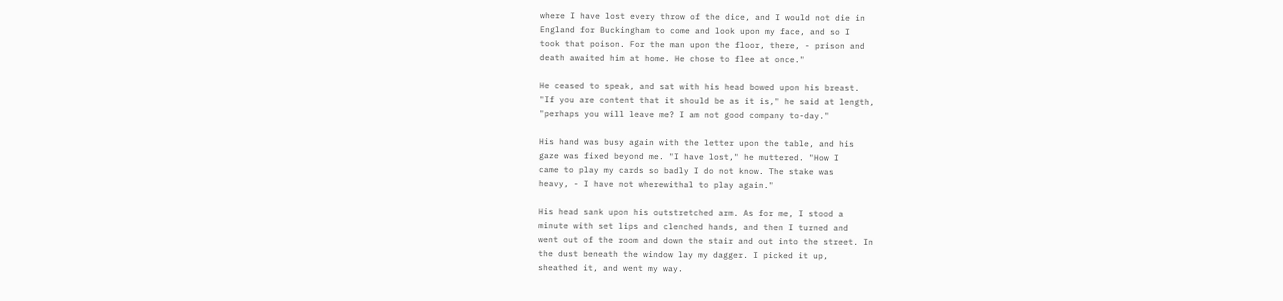where I have lost every throw of the dice, and I would not die in
England for Buckingham to come and look upon my face, and so I
took that poison. For the man upon the floor, there, - prison and
death awaited him at home. He chose to flee at once."

He ceased to speak, and sat with his head bowed upon his breast.
"If you are content that it should be as it is," he said at length,
"perhaps you will leave me? I am not good company to-day."

His hand was busy again with the letter upon the table, and his
gaze was fixed beyond me. "I have lost," he muttered. "How I
came to play my cards so badly I do not know. The stake was
heavy, - I have not wherewithal to play again."

His head sank upon his outstretched arm. As for me, I stood a
minute with set lips and clenched hands, and then I turned and
went out of the room and down the stair and out into the street. In
the dust beneath the window lay my dagger. I picked it up,
sheathed it, and went my way.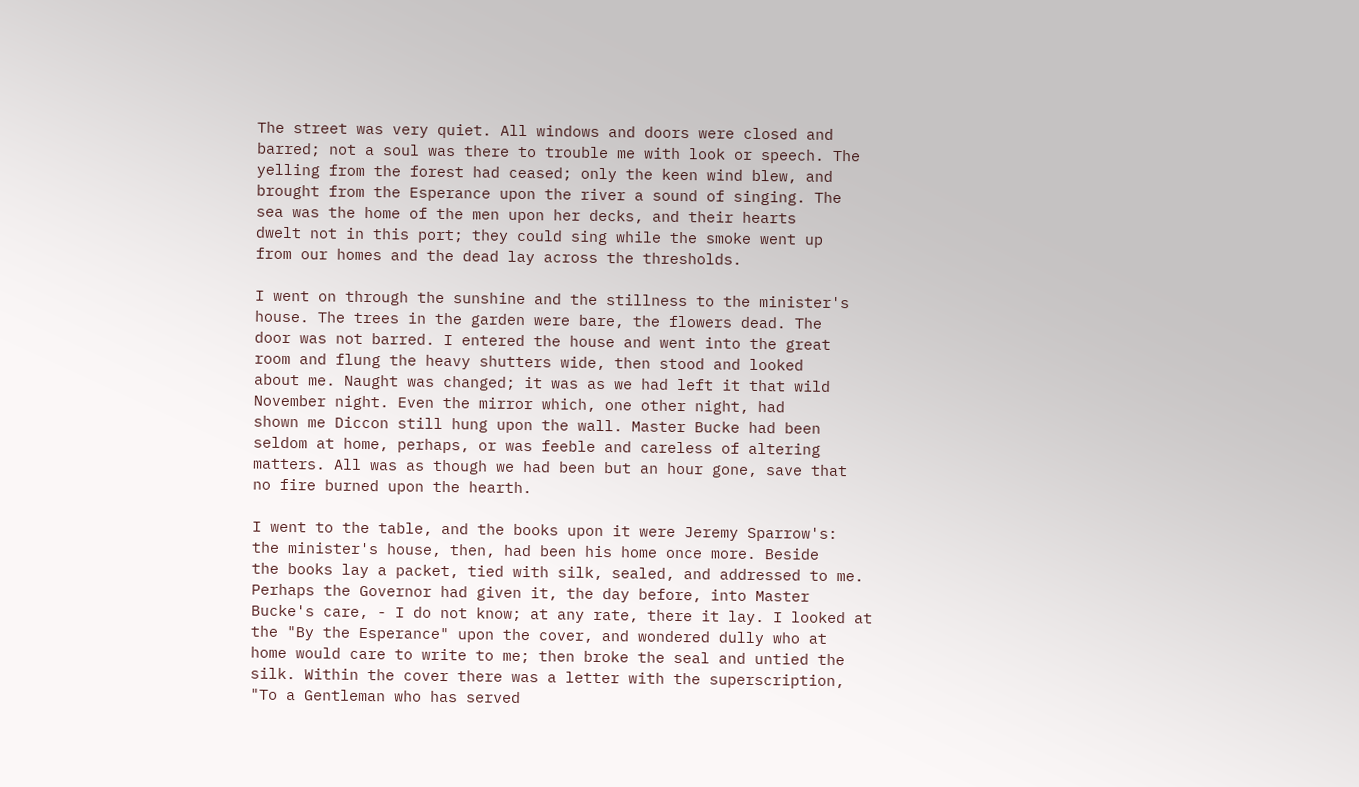The street was very quiet. All windows and doors were closed and
barred; not a soul was there to trouble me with look or speech. The
yelling from the forest had ceased; only the keen wind blew, and
brought from the Esperance upon the river a sound of singing. The
sea was the home of the men upon her decks, and their hearts
dwelt not in this port; they could sing while the smoke went up
from our homes and the dead lay across the thresholds.

I went on through the sunshine and the stillness to the minister's
house. The trees in the garden were bare, the flowers dead. The
door was not barred. I entered the house and went into the great
room and flung the heavy shutters wide, then stood and looked
about me. Naught was changed; it was as we had left it that wild
November night. Even the mirror which, one other night, had
shown me Diccon still hung upon the wall. Master Bucke had been
seldom at home, perhaps, or was feeble and careless of altering
matters. All was as though we had been but an hour gone, save that
no fire burned upon the hearth.

I went to the table, and the books upon it were Jeremy Sparrow's:
the minister's house, then, had been his home once more. Beside
the books lay a packet, tied with silk, sealed, and addressed to me.
Perhaps the Governor had given it, the day before, into Master
Bucke's care, - I do not know; at any rate, there it lay. I looked at
the "By the Esperance" upon the cover, and wondered dully who at
home would care to write to me; then broke the seal and untied the
silk. Within the cover there was a letter with the superscription,
"To a Gentleman who has served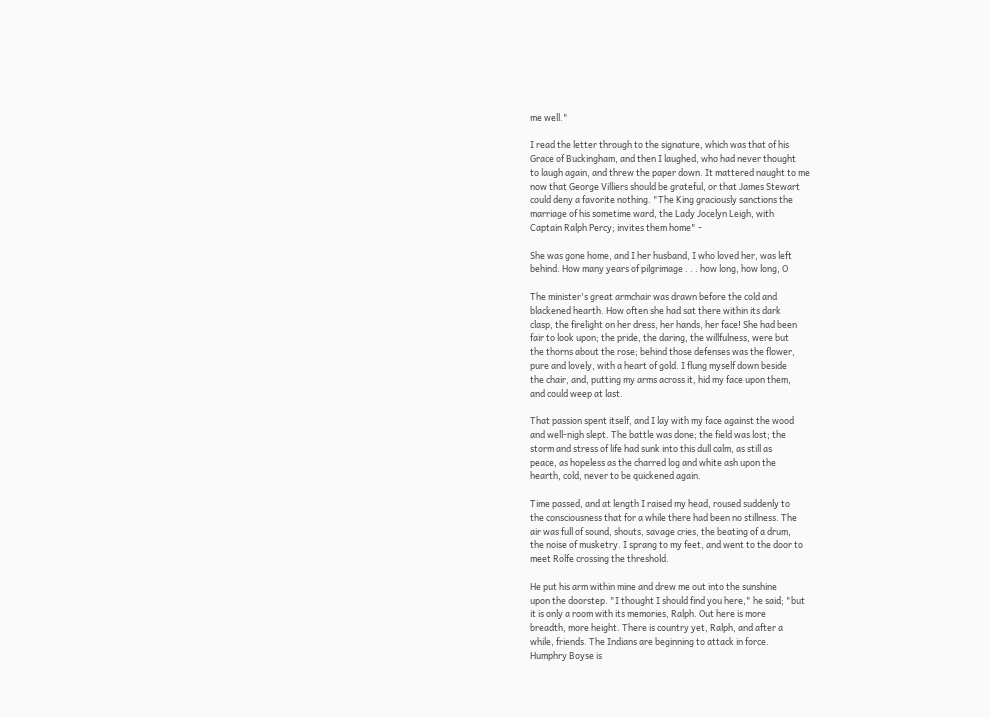me well."

I read the letter through to the signature, which was that of his
Grace of Buckingham, and then I laughed, who had never thought
to laugh again, and threw the paper down. It mattered naught to me
now that George Villiers should be grateful, or that James Stewart
could deny a favorite nothing. "The King graciously sanctions the
marriage of his sometime ward, the Lady Jocelyn Leigh, with
Captain Ralph Percy; invites them home" -

She was gone home, and I her husband, I who loved her, was left
behind. How many years of pilgrimage . . . how long, how long, O

The minister's great armchair was drawn before the cold and
blackened hearth. How often she had sat there within its dark
clasp, the firelight on her dress, her hands, her face! She had been
fair to look upon; the pride, the daring, the willfulness, were but
the thorns about the rose; behind those defenses was the flower,
pure and lovely, with a heart of gold. I flung myself down beside
the chair, and, putting my arms across it, hid my face upon them,
and could weep at last.

That passion spent itself, and I lay with my face against the wood
and well-nigh slept. The battle was done; the field was lost; the
storm and stress of life had sunk into this dull calm, as still as
peace, as hopeless as the charred log and white ash upon the
hearth, cold, never to be quickened again.

Time passed, and at length I raised my head, roused suddenly to
the consciousness that for a while there had been no stillness. The
air was full of sound, shouts, savage cries, the beating of a drum,
the noise of musketry. I sprang to my feet, and went to the door to
meet Rolfe crossing the threshold.

He put his arm within mine and drew me out into the sunshine
upon the doorstep. "I thought I should find you here," he said; "but
it is only a room with its memories, Ralph. Out here is more
breadth, more height. There is country yet, Ralph, and after a
while, friends. The Indians are beginning to attack in force.
Humphry Boyse is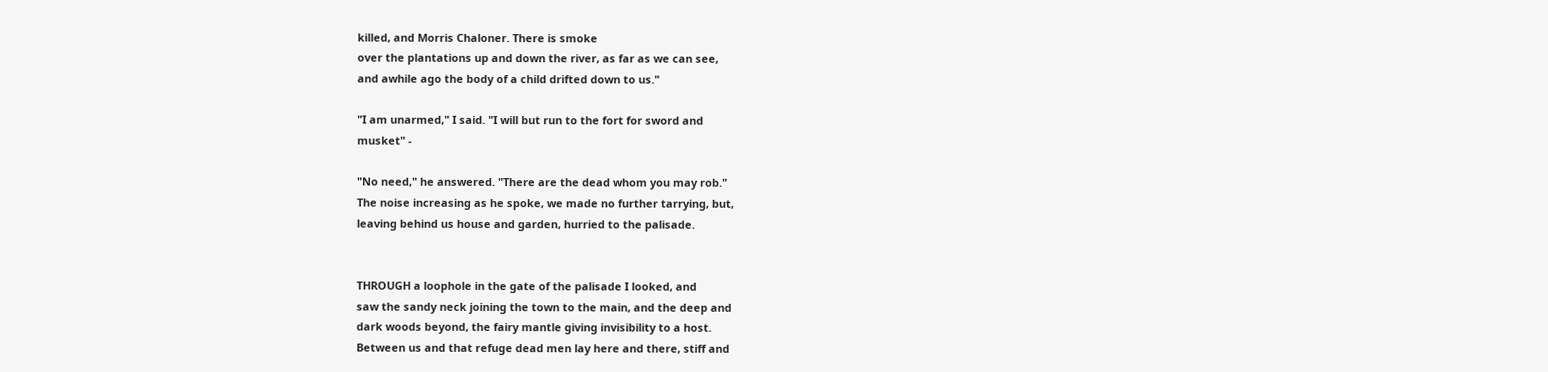killed, and Morris Chaloner. There is smoke
over the plantations up and down the river, as far as we can see,
and awhile ago the body of a child drifted down to us."

"I am unarmed," I said. "I will but run to the fort for sword and
musket" -

"No need," he answered. "There are the dead whom you may rob."
The noise increasing as he spoke, we made no further tarrying, but,
leaving behind us house and garden, hurried to the palisade.


THROUGH a loophole in the gate of the palisade I looked, and
saw the sandy neck joining the town to the main, and the deep and
dark woods beyond, the fairy mantle giving invisibility to a host.
Between us and that refuge dead men lay here and there, stiff and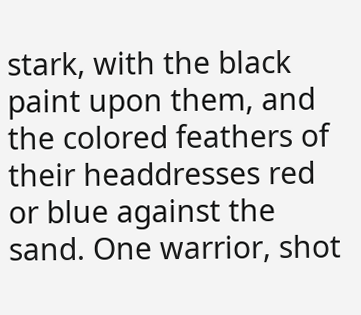stark, with the black paint upon them, and the colored feathers of
their headdresses red or blue against the sand. One warrior, shot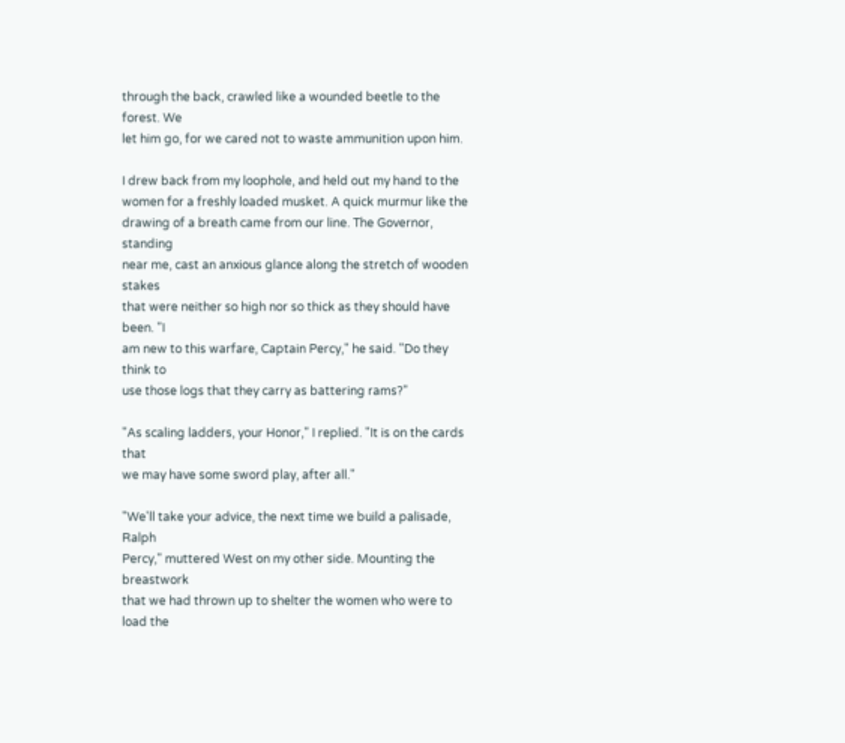through the back, crawled like a wounded beetle to the forest. We
let him go, for we cared not to waste ammunition upon him.

I drew back from my loophole, and held out my hand to the
women for a freshly loaded musket. A quick murmur like the
drawing of a breath came from our line. The Governor, standing
near me, cast an anxious glance along the stretch of wooden stakes
that were neither so high nor so thick as they should have been. "I
am new to this warfare, Captain Percy," he said. "Do they think to
use those logs that they carry as battering rams?"

"As scaling ladders, your Honor," I replied. "It is on the cards that
we may have some sword play, after all."

"We'll take your advice, the next time we build a palisade, Ralph
Percy," muttered West on my other side. Mounting the breastwork
that we had thrown up to shelter the women who were to load the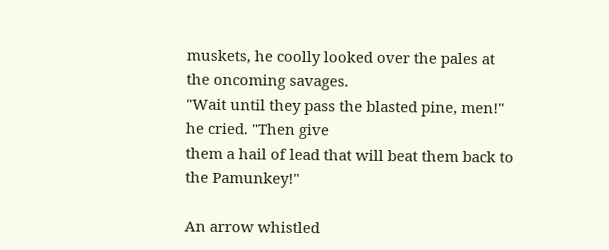muskets, he coolly looked over the pales at the oncoming savages.
"Wait until they pass the blasted pine, men!" he cried. "Then give
them a hail of lead that will beat them back to the Pamunkey!"

An arrow whistled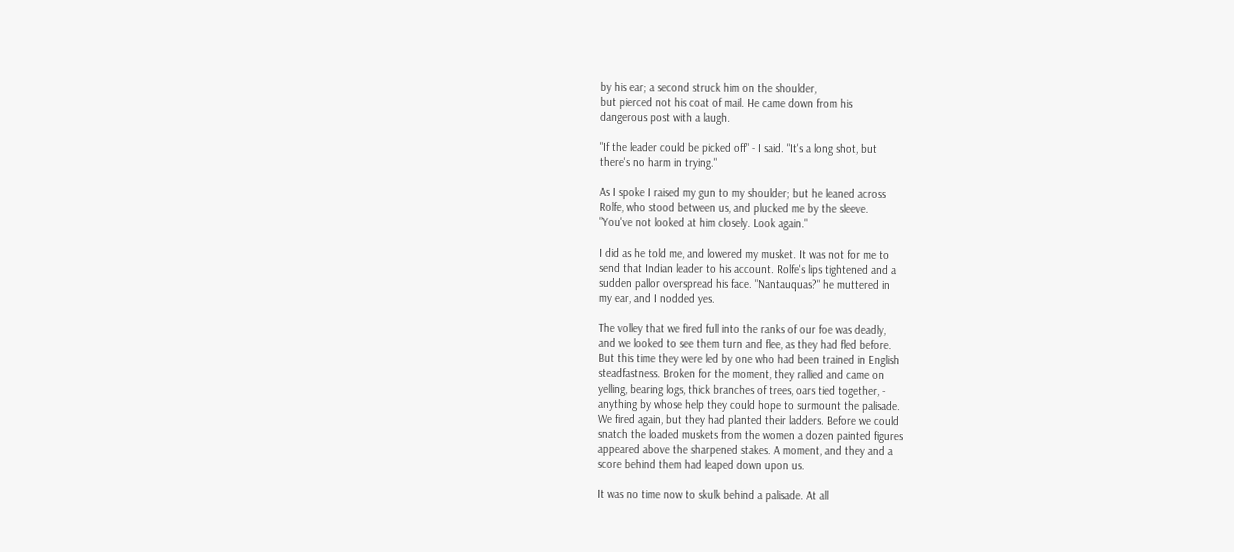by his ear; a second struck him on the shoulder,
but pierced not his coat of mail. He came down from his
dangerous post with a laugh.

"If the leader could be picked off" - I said. "It's a long shot, but
there's no harm in trying."

As I spoke I raised my gun to my shoulder; but he leaned across
Rolfe, who stood between us, and plucked me by the sleeve.
"You've not looked at him closely. Look again."

I did as he told me, and lowered my musket. It was not for me to
send that Indian leader to his account. Rolfe's lips tightened and a
sudden pallor overspread his face. "Nantauquas?" he muttered in
my ear, and I nodded yes.

The volley that we fired full into the ranks of our foe was deadly,
and we looked to see them turn and flee, as they had fled before.
But this time they were led by one who had been trained in English
steadfastness. Broken for the moment, they rallied and came on
yelling, bearing logs, thick branches of trees, oars tied together, -
anything by whose help they could hope to surmount the palisade.
We fired again, but they had planted their ladders. Before we could
snatch the loaded muskets from the women a dozen painted figures
appeared above the sharpened stakes. A moment, and they and a
score behind them had leaped down upon us.

It was no time now to skulk behind a palisade. At all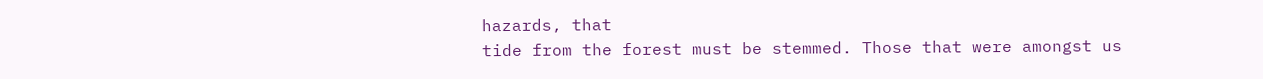hazards, that
tide from the forest must be stemmed. Those that were amongst us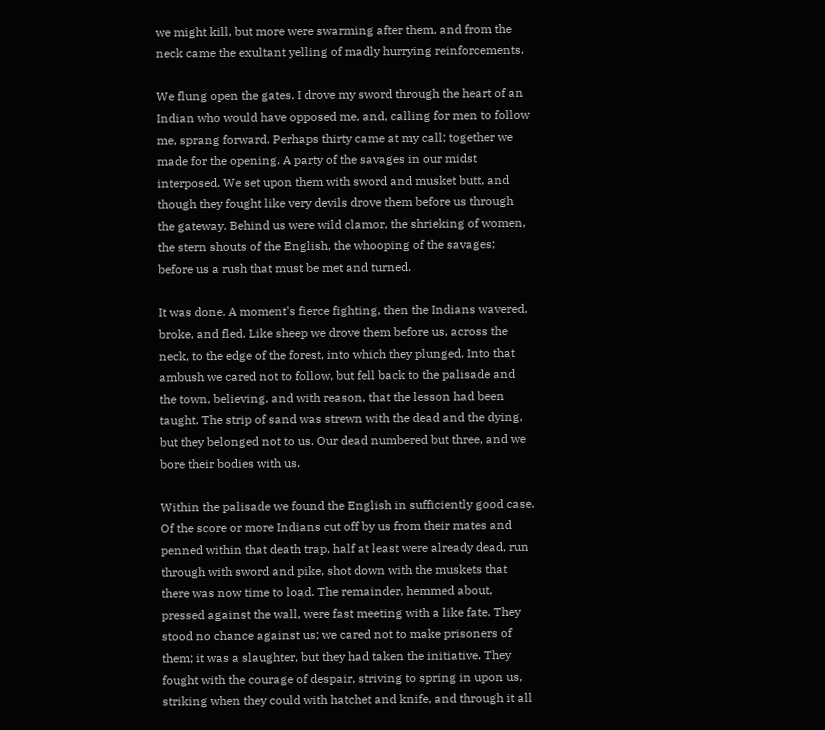we might kill, but more were swarming after them, and from the
neck came the exultant yelling of madly hurrying reinforcements.

We flung open the gates. I drove my sword through the heart of an
Indian who would have opposed me, and, calling for men to follow
me, sprang forward. Perhaps thirty came at my call; together we
made for the opening. A party of the savages in our midst
interposed. We set upon them with sword and musket butt, and
though they fought like very devils drove them before us through
the gateway. Behind us were wild clamor, the shrieking of women,
the stern shouts of the English, the whooping of the savages;
before us a rush that must be met and turned.

It was done. A moment's fierce fighting, then the Indians wavered,
broke, and fled. Like sheep we drove them before us, across the
neck, to the edge of the forest, into which they plunged. Into that
ambush we cared not to follow, but fell back to the palisade and
the town, believing, and with reason, that the lesson had been
taught. The strip of sand was strewn with the dead and the dying,
but they belonged not to us. Our dead numbered but three, and we
bore their bodies with us.

Within the palisade we found the English in sufficiently good case.
Of the score or more Indians cut off by us from their mates and
penned within that death trap, half at least were already dead, run
through with sword and pike, shot down with the muskets that
there was now time to load. The remainder, hemmed about,
pressed against the wall, were fast meeting with a like fate. They
stood no chance against us; we cared not to make prisoners of
them; it was a slaughter, but they had taken the initiative. They
fought with the courage of despair, striving to spring in upon us,
striking when they could with hatchet and knife, and through it all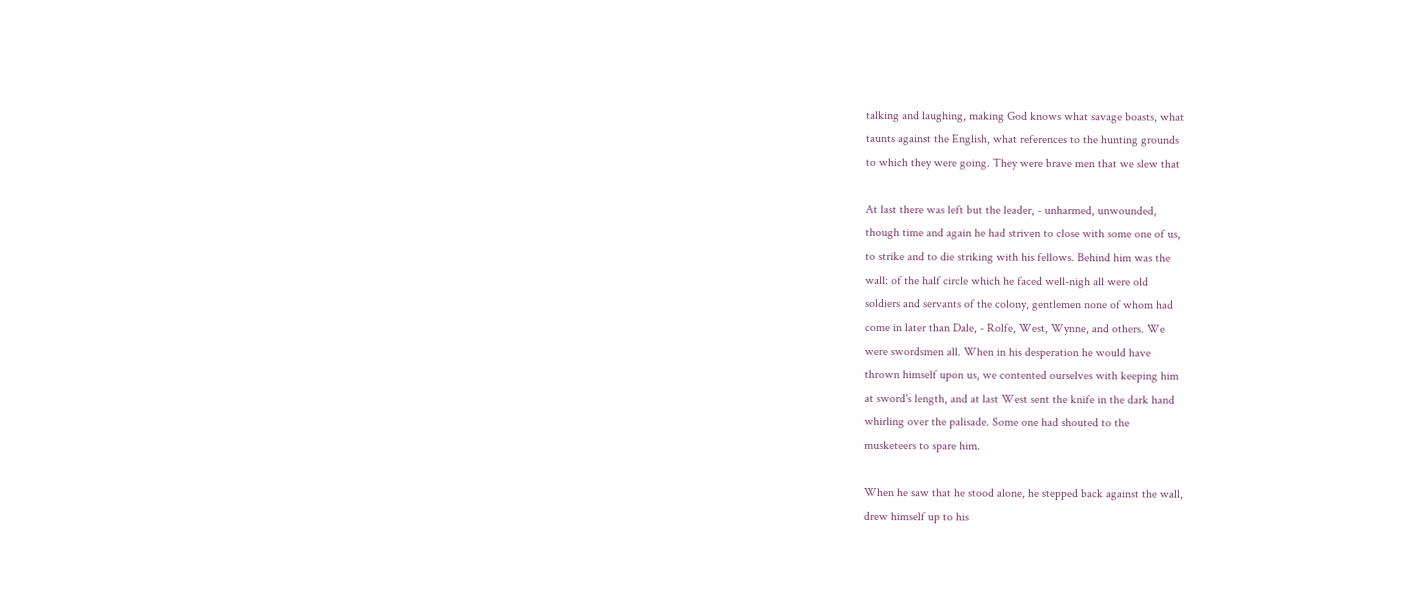talking and laughing, making God knows what savage boasts, what
taunts against the English, what references to the hunting grounds
to which they were going. They were brave men that we slew that

At last there was left but the leader, - unharmed, unwounded,
though time and again he had striven to close with some one of us,
to strike and to die striking with his fellows. Behind him was the
wall: of the half circle which he faced well-nigh all were old
soldiers and servants of the colony, gentlemen none of whom had
come in later than Dale, - Rolfe, West, Wynne, and others. We
were swordsmen all. When in his desperation he would have
thrown himself upon us, we contented ourselves with keeping him
at sword's length, and at last West sent the knife in the dark hand
whirling over the palisade. Some one had shouted to the
musketeers to spare him.

When he saw that he stood alone, he stepped back against the wall,
drew himself up to his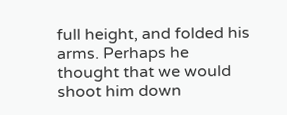full height, and folded his arms. Perhaps he
thought that we would shoot him down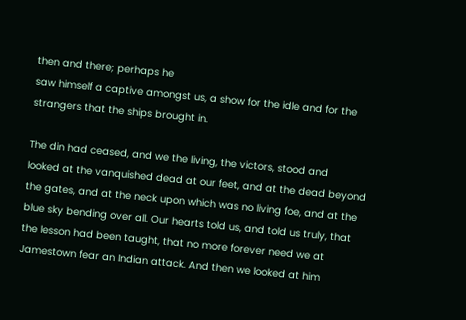then and there; perhaps he
saw himself a captive amongst us, a show for the idle and for the
strangers that the ships brought in.

The din had ceased, and we the living, the victors, stood and
looked at the vanquished dead at our feet, and at the dead beyond
the gates, and at the neck upon which was no living foe, and at the
blue sky bending over all. Our hearts told us, and told us truly, that
the lesson had been taught, that no more forever need we at
Jamestown fear an Indian attack. And then we looked at him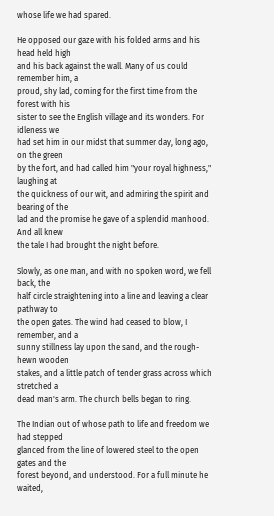whose life we had spared.

He opposed our gaze with his folded arms and his head held high
and his back against the wall. Many of us could remember him, a
proud, shy lad, coming for the first time from the forest with his
sister to see the English village and its wonders. For idleness we
had set him in our midst that summer day, long ago, on the green
by the fort, and had called him "your royal highness," laughing at
the quickness of our wit, and admiring the spirit and bearing of the
lad and the promise he gave of a splendid manhood. And all knew
the tale I had brought the night before.

Slowly, as one man, and with no spoken word, we fell back, the
half circle straightening into a line and leaving a clear pathway to
the open gates. The wind had ceased to blow, I remember, and a
sunny stillness lay upon the sand, and the rough-hewn wooden
stakes, and a little patch of tender grass across which stretched a
dead man's arm. The church bells began to ring.

The Indian out of whose path to life and freedom we had stepped
glanced from the line of lowered steel to the open gates and the
forest beyond, and understood. For a full minute he waited,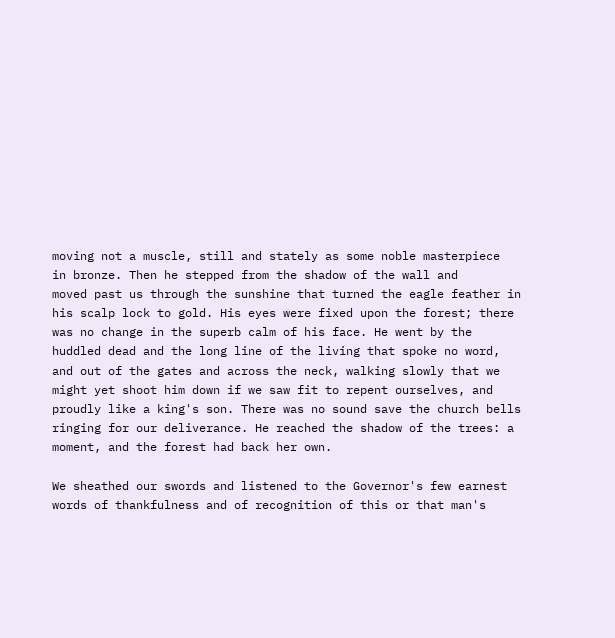moving not a muscle, still and stately as some noble masterpiece
in bronze. Then he stepped from the shadow of the wall and
moved past us through the sunshine that turned the eagle feather in
his scalp lock to gold. His eyes were fixed upon the forest; there
was no change in the superb calm of his face. He went by the
huddled dead and the long line of the living that spoke no word,
and out of the gates and across the neck, walking slowly that we
might yet shoot him down if we saw fit to repent ourselves, and
proudly like a king's son. There was no sound save the church bells
ringing for our deliverance. He reached the shadow of the trees: a
moment, and the forest had back her own.

We sheathed our swords and listened to the Governor's few earnest
words of thankfulness and of recognition of this or that man's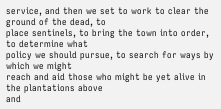service, and then we set to work to clear the ground of the dead, to
place sentinels, to bring the town into order, to determine what
policy we should pursue, to search for ways by which we might
reach and aid those who might be yet alive in the plantations above
and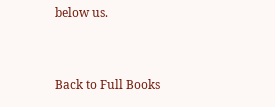below us.


Back to Full Books